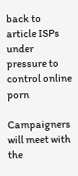back to article ISPs under pressure to control online porn

Campaigners will meet with the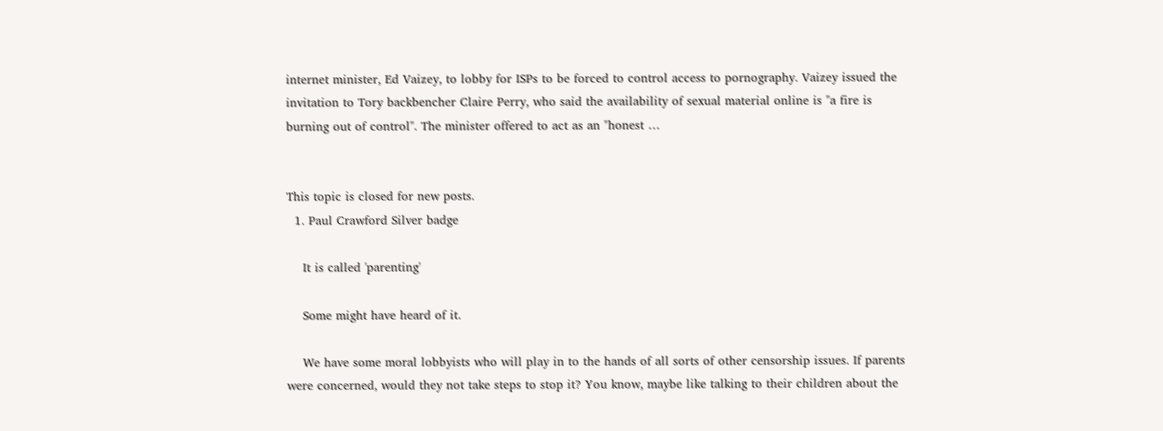internet minister, Ed Vaizey, to lobby for ISPs to be forced to control access to pornography. Vaizey issued the invitation to Tory backbencher Claire Perry, who said the availability of sexual material online is "a fire is burning out of control". The minister offered to act as an "honest …


This topic is closed for new posts.
  1. Paul Crawford Silver badge

    It is called 'parenting'

    Some might have heard of it.

    We have some moral lobbyists who will play in to the hands of all sorts of other censorship issues. If parents were concerned, would they not take steps to stop it? You know, maybe like talking to their children about the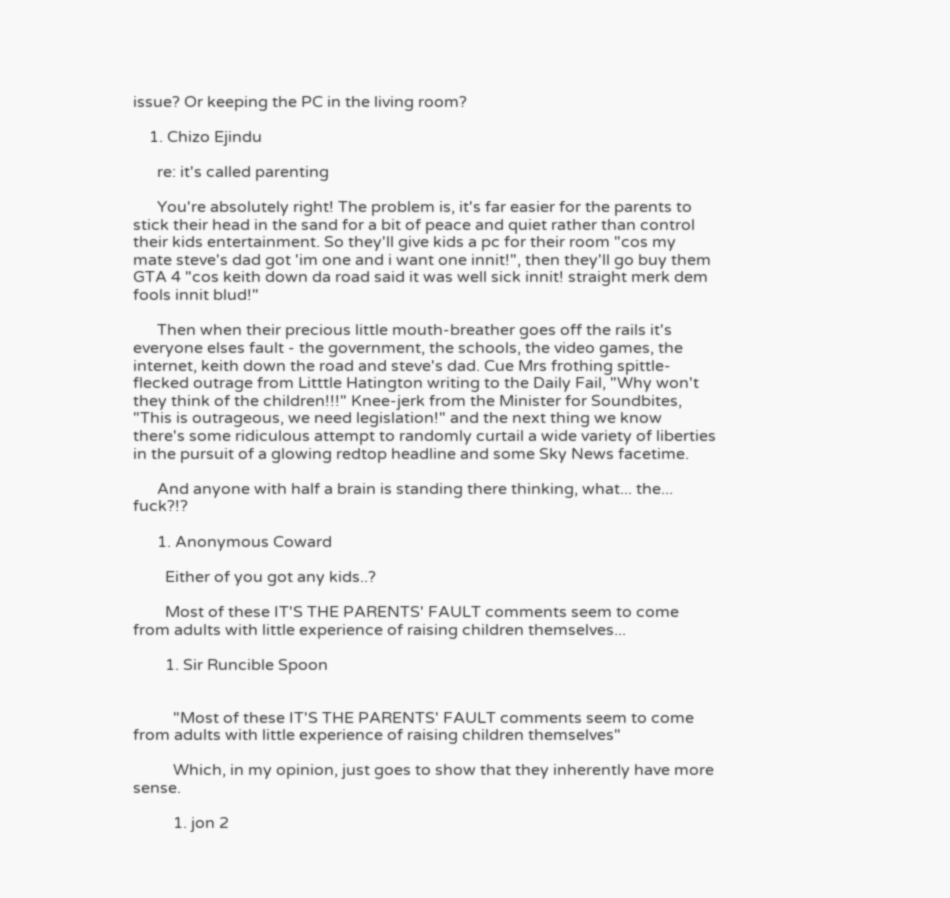issue? Or keeping the PC in the living room?

    1. Chizo Ejindu

      re: it's called parenting

      You're absolutely right! The problem is, it's far easier for the parents to stick their head in the sand for a bit of peace and quiet rather than control their kids entertainment. So they'll give kids a pc for their room "cos my mate steve's dad got 'im one and i want one innit!", then they'll go buy them GTA 4 "cos keith down da road said it was well sick innit! straight merk dem fools innit blud!"

      Then when their precious little mouth-breather goes off the rails it's everyone elses fault - the government, the schools, the video games, the internet, keith down the road and steve's dad. Cue Mrs frothing spittle-flecked outrage from Litttle Hatington writing to the Daily Fail, "Why won't they think of the children!!!" Knee-jerk from the Minister for Soundbites, "This is outrageous, we need legislation!" and the next thing we know there's some ridiculous attempt to randomly curtail a wide variety of liberties in the pursuit of a glowing redtop headline and some Sky News facetime.

      And anyone with half a brain is standing there thinking, what... the... fuck?!?

      1. Anonymous Coward

        Either of you got any kids..?

        Most of these IT'S THE PARENTS' FAULT comments seem to come from adults with little experience of raising children themselves...

        1. Sir Runcible Spoon


          "Most of these IT'S THE PARENTS' FAULT comments seem to come from adults with little experience of raising children themselves"

          Which, in my opinion, just goes to show that they inherently have more sense.

          1. jon 2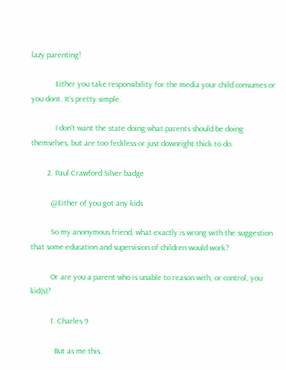lazy parenting!

            Either you take responsibility for the media your child consumes or you dont. It's pretty simple.

            I don't want the state doing what parents should be doing themselves, but are too feckless or just downright thick to do.

        2. Paul Crawford Silver badge

          @Either of you got any kids

          So my anonymous friend, what exactly is wrong with the suggestion that some education and supervision of children would work?

          Or are you a parent who is unable to reason with, or control, you kid(s)?

          1. Charles 9

            But as me this.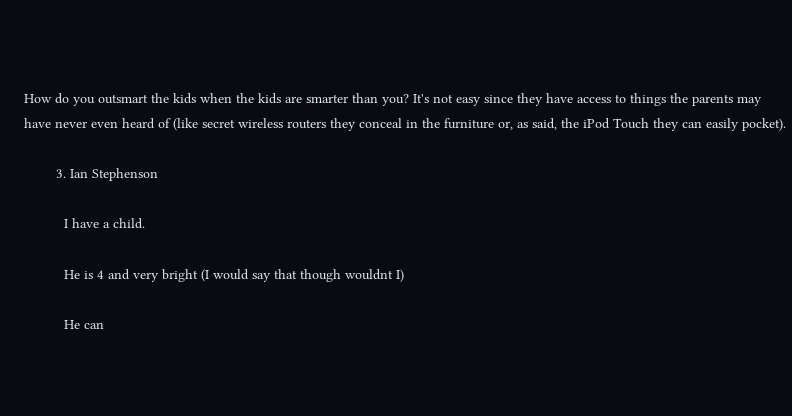How do you outsmart the kids when the kids are smarter than you? It's not easy since they have access to things the parents may have never even heard of (like secret wireless routers they conceal in the furniture or, as said, the iPod Touch they can easily pocket).

        3. Ian Stephenson

          I have a child.

          He is 4 and very bright (I would say that though wouldnt I)

          He can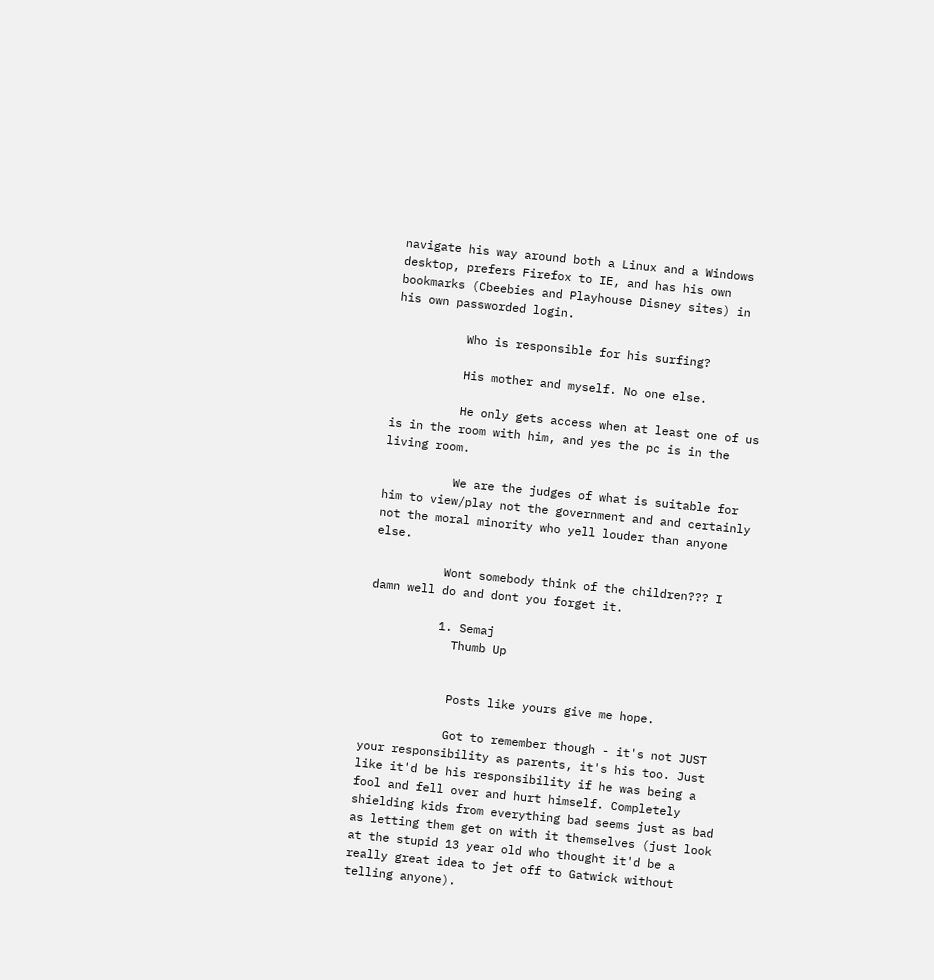navigate his way around both a Linux and a Windows desktop, prefers Firefox to IE, and has his own bookmarks (Cbeebies and Playhouse Disney sites) in his own passworded login.

          Who is responsible for his surfing?

          His mother and myself. No one else.

          He only gets access when at least one of us is in the room with him, and yes the pc is in the living room.

          We are the judges of what is suitable for him to view/play not the government and and certainly not the moral minority who yell louder than anyone else.

          Wont somebody think of the children??? I damn well do and dont you forget it.

          1. Semaj
            Thumb Up


            Posts like yours give me hope.

            Got to remember though - it's not JUST your responsibility as parents, it's his too. Just like it'd be his responsibility if he was being a fool and fell over and hurt himself. Completely shielding kids from everything bad seems just as bad as letting them get on with it themselves (just look at the stupid 13 year old who thought it'd be a really great idea to jet off to Gatwick without telling anyone).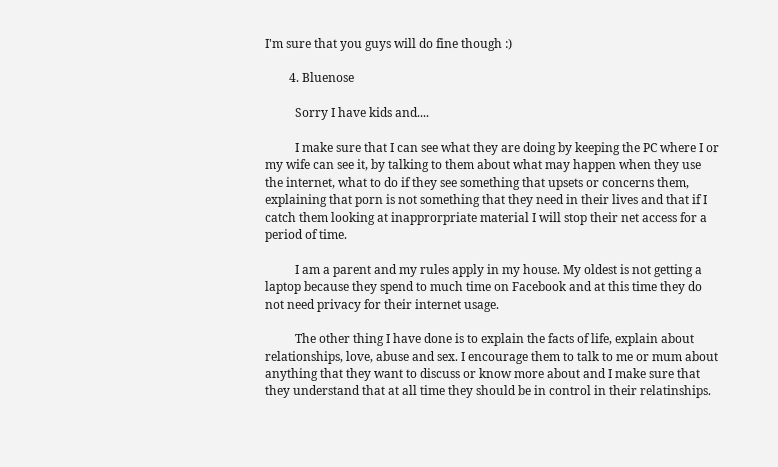I'm sure that you guys will do fine though :)

        4. Bluenose

          Sorry I have kids and....

          I make sure that I can see what they are doing by keeping the PC where I or my wife can see it, by talking to them about what may happen when they use the internet, what to do if they see something that upsets or concerns them, explaining that porn is not something that they need in their lives and that if I catch them looking at inapprorpriate material I will stop their net access for a period of time.

          I am a parent and my rules apply in my house. My oldest is not getting a laptop because they spend to much time on Facebook and at this time they do not need privacy for their internet usage.

          The other thing I have done is to explain the facts of life, explain about relationships, love, abuse and sex. I encourage them to talk to me or mum about anything that they want to discuss or know more about and I make sure that they understand that at all time they should be in control in their relatinships.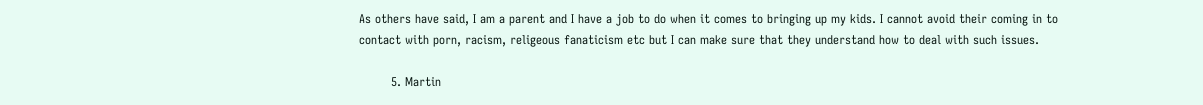As others have said, I am a parent and I have a job to do when it comes to bringing up my kids. I cannot avoid their coming in to contact with porn, racism, religeous fanaticism etc but I can make sure that they understand how to deal with such issues.

        5. Martin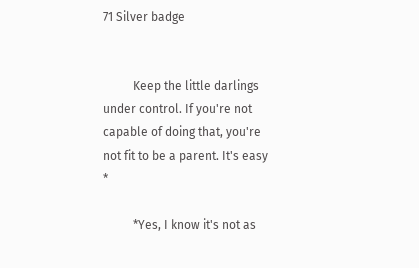71 Silver badge


          Keep the little darlings under control. If you're not capable of doing that, you're not fit to be a parent. It's easy *

          *Yes, I know it's not as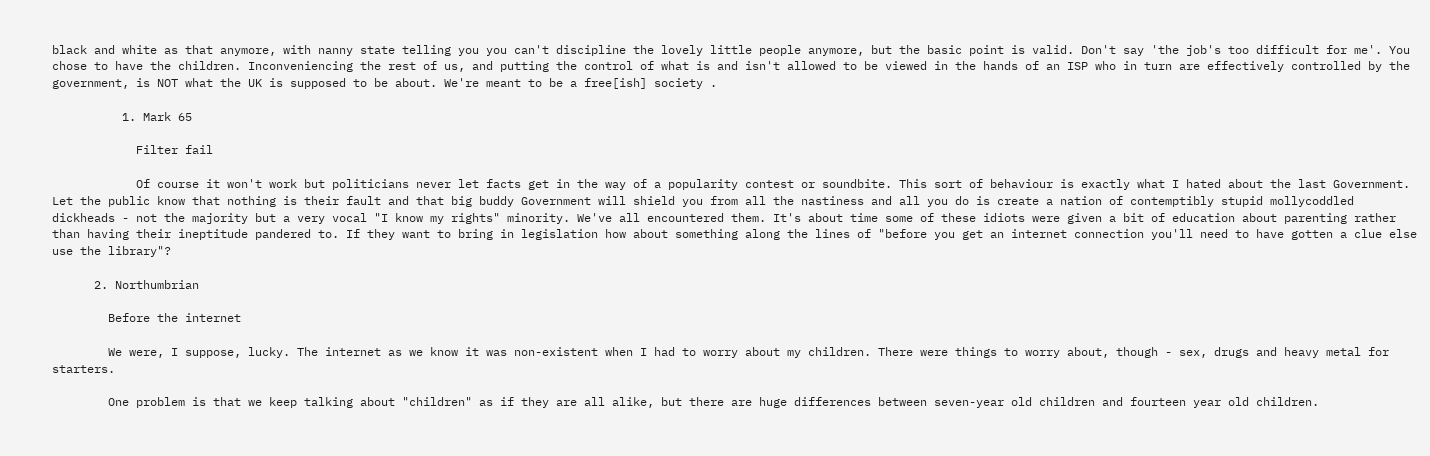black and white as that anymore, with nanny state telling you you can't discipline the lovely little people anymore, but the basic point is valid. Don't say 'the job's too difficult for me'. You chose to have the children. Inconveniencing the rest of us, and putting the control of what is and isn't allowed to be viewed in the hands of an ISP who in turn are effectively controlled by the government, is NOT what the UK is supposed to be about. We're meant to be a free[ish] society .

          1. Mark 65

            Filter fail

            Of course it won't work but politicians never let facts get in the way of a popularity contest or soundbite. This sort of behaviour is exactly what I hated about the last Government. Let the public know that nothing is their fault and that big buddy Government will shield you from all the nastiness and all you do is create a nation of contemptibly stupid mollycoddled dickheads - not the majority but a very vocal "I know my rights" minority. We've all encountered them. It's about time some of these idiots were given a bit of education about parenting rather than having their ineptitude pandered to. If they want to bring in legislation how about something along the lines of "before you get an internet connection you'll need to have gotten a clue else use the library"?

      2. Northumbrian

        Before the internet

        We were, I suppose, lucky. The internet as we know it was non-existent when I had to worry about my children. There were things to worry about, though - sex, drugs and heavy metal for starters.

        One problem is that we keep talking about "children" as if they are all alike, but there are huge differences between seven-year old children and fourteen year old children.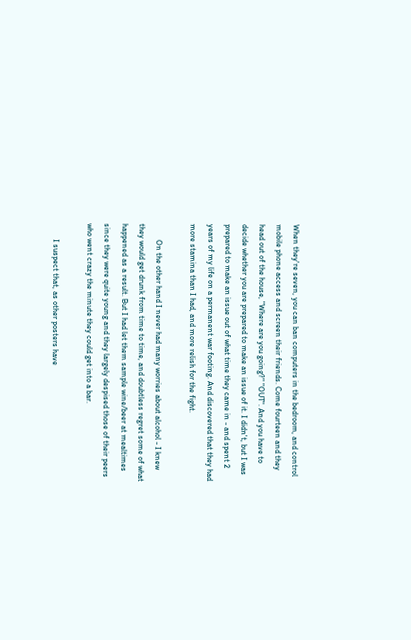When they're seven, you can ban computers in the bedroom, and control mobile phone access and screen their friends. Come fourteen and they head out of the house, "Where are you going?" "OUT". And you have to decide whether you are prepared to make an issue of it. I didn't, but I was prepared to make an issue out of what time they came in - and spent 2 years of my life on a permanent war footing. And discovered that they had more stamina than I had, and more relish for the fight.

        On the other hand I never had many worries about alcohol - I knew they would get drunk from time to time, and doubtless regret some of what happened as a result. But I had let them sample wine/beer at mealtimes since they were quite young and they largely despised those of their peers who went crazy the minute they could get into a bar.

        I suspect that, as other posters have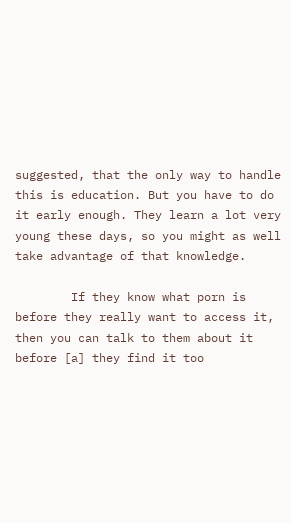suggested, that the only way to handle this is education. But you have to do it early enough. They learn a lot very young these days, so you might as well take advantage of that knowledge.

        If they know what porn is before they really want to access it, then you can talk to them about it before [a] they find it too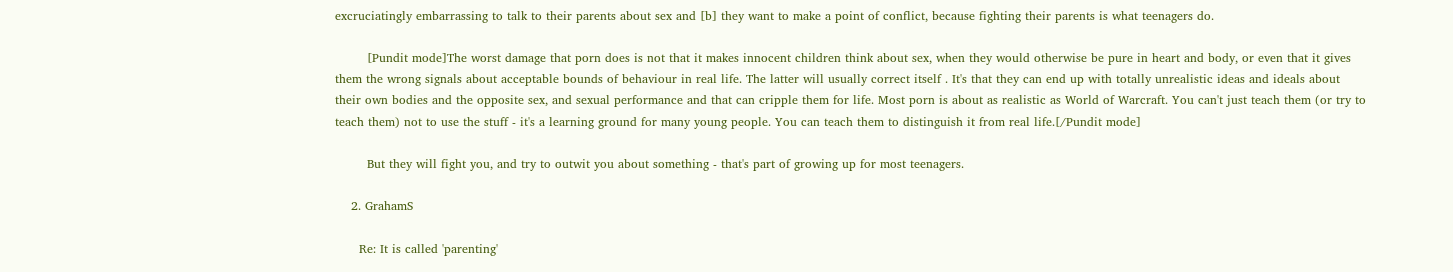excruciatingly embarrassing to talk to their parents about sex and [b] they want to make a point of conflict, because fighting their parents is what teenagers do.

        [Pundit mode]The worst damage that porn does is not that it makes innocent children think about sex, when they would otherwise be pure in heart and body, or even that it gives them the wrong signals about acceptable bounds of behaviour in real life. The latter will usually correct itself . It's that they can end up with totally unrealistic ideas and ideals about their own bodies and the opposite sex, and sexual performance and that can cripple them for life. Most porn is about as realistic as World of Warcraft. You can't just teach them (or try to teach them) not to use the stuff - it's a learning ground for many young people. You can teach them to distinguish it from real life.[/Pundit mode]

        But they will fight you, and try to outwit you about something - that's part of growing up for most teenagers.

    2. GrahamS

      Re: It is called 'parenting'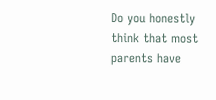Do you honestly think that most parents have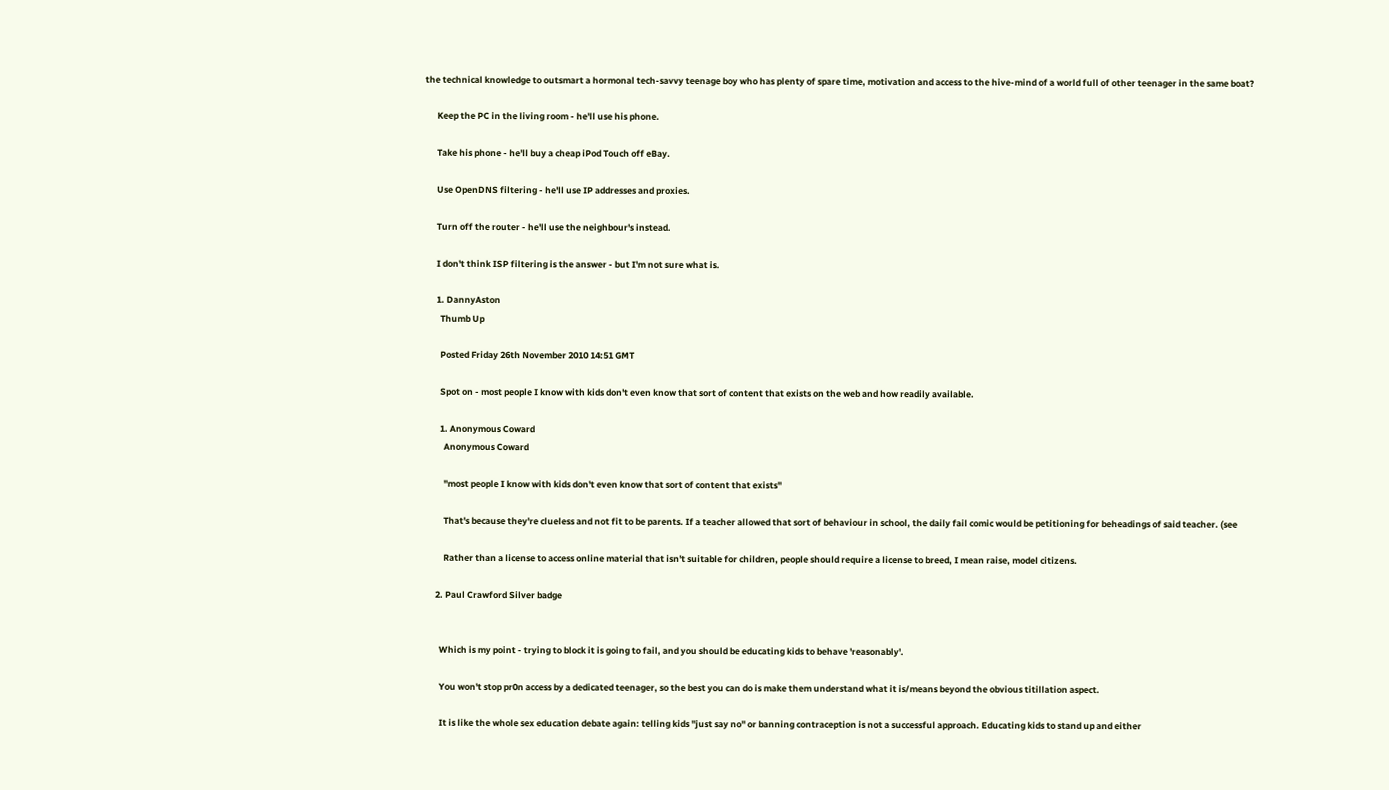the technical knowledge to outsmart a hormonal tech-savvy teenage boy who has plenty of spare time, motivation and access to the hive-mind of a world full of other teenager in the same boat?

      Keep the PC in the living room - he'll use his phone.

      Take his phone - he'll buy a cheap iPod Touch off eBay.

      Use OpenDNS filtering - he'll use IP addresses and proxies.

      Turn off the router - he'll use the neighbour's instead.

      I don't think ISP filtering is the answer - but I'm not sure what is.

      1. DannyAston
        Thumb Up

        Posted Friday 26th November 2010 14:51 GMT

        Spot on - most people I know with kids don't even know that sort of content that exists on the web and how readily available.

        1. Anonymous Coward
          Anonymous Coward

          "most people I know with kids don't even know that sort of content that exists"

          That's because they're clueless and not fit to be parents. If a teacher allowed that sort of behaviour in school, the daily fail comic would be petitioning for beheadings of said teacher. (see

          Rather than a license to access online material that isn't suitable for children, people should require a license to breed, I mean raise, model citizens.

      2. Paul Crawford Silver badge


        Which is my point - trying to block it is going to fail, and you should be educating kids to behave 'reasonably'.

        You won't stop pr0n access by a dedicated teenager, so the best you can do is make them understand what it is/means beyond the obvious titillation aspect.

        It is like the whole sex education debate again: telling kids "just say no" or banning contraception is not a successful approach. Educating kids to stand up and either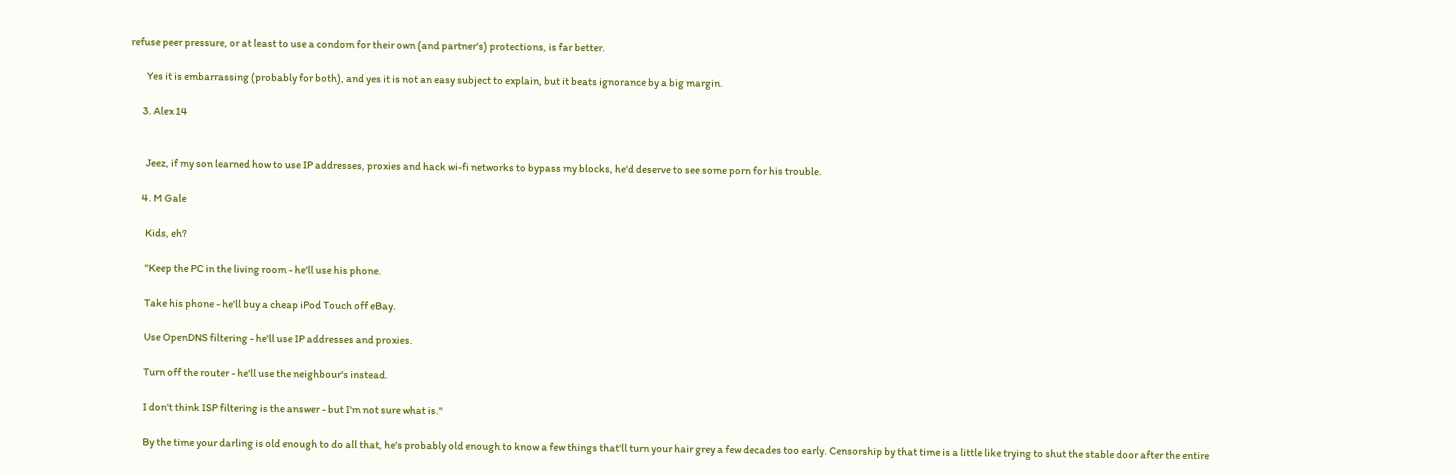refuse peer pressure, or at least to use a condom for their own (and partner's) protections, is far better.

        Yes it is embarrassing (probably for both), and yes it is not an easy subject to explain, but it beats ignorance by a big margin.

      3. Alex 14


        Jeez, if my son learned how to use IP addresses, proxies and hack wi-fi networks to bypass my blocks, he'd deserve to see some porn for his trouble.

      4. M Gale

        Kids, eh?

        "Keep the PC in the living room - he'll use his phone.

        Take his phone - he'll buy a cheap iPod Touch off eBay.

        Use OpenDNS filtering - he'll use IP addresses and proxies.

        Turn off the router - he'll use the neighbour's instead.

        I don't think ISP filtering is the answer - but I'm not sure what is."

        By the time your darling is old enough to do all that, he's probably old enough to know a few things that'll turn your hair grey a few decades too early. Censorship by that time is a little like trying to shut the stable door after the entire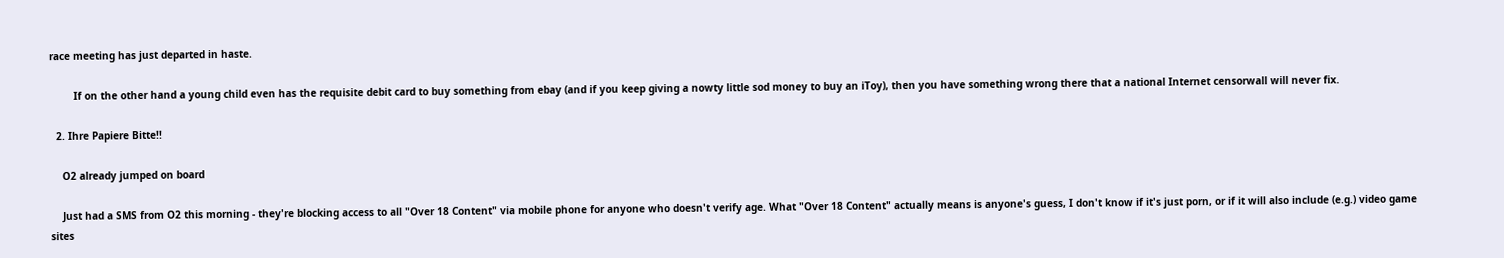race meeting has just departed in haste.

        If on the other hand a young child even has the requisite debit card to buy something from ebay (and if you keep giving a nowty little sod money to buy an iToy), then you have something wrong there that a national Internet censorwall will never fix.

  2. Ihre Papiere Bitte!!

    O2 already jumped on board

    Just had a SMS from O2 this morning - they're blocking access to all "Over 18 Content" via mobile phone for anyone who doesn't verify age. What "Over 18 Content" actually means is anyone's guess, I don't know if it's just porn, or if it will also include (e.g.) video game sites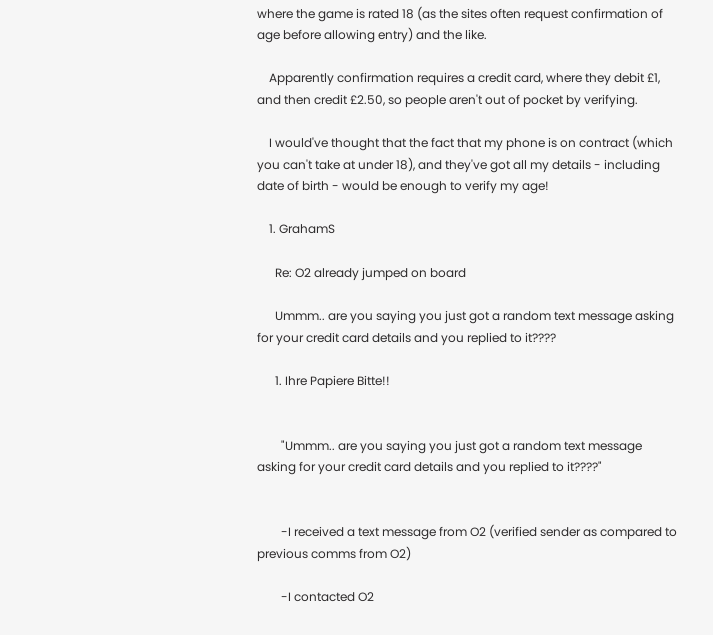where the game is rated 18 (as the sites often request confirmation of age before allowing entry) and the like.

    Apparently confirmation requires a credit card, where they debit £1, and then credit £2.50, so people aren't out of pocket by verifying.

    I would've thought that the fact that my phone is on contract (which you can't take at under 18), and they've got all my details - including date of birth - would be enough to verify my age!

    1. GrahamS

      Re: O2 already jumped on board

      Ummm.. are you saying you just got a random text message asking for your credit card details and you replied to it????

      1. Ihre Papiere Bitte!!


        "Ummm.. are you saying you just got a random text message asking for your credit card details and you replied to it????"


        -I received a text message from O2 (verified sender as compared to previous comms from O2)

        -I contacted O2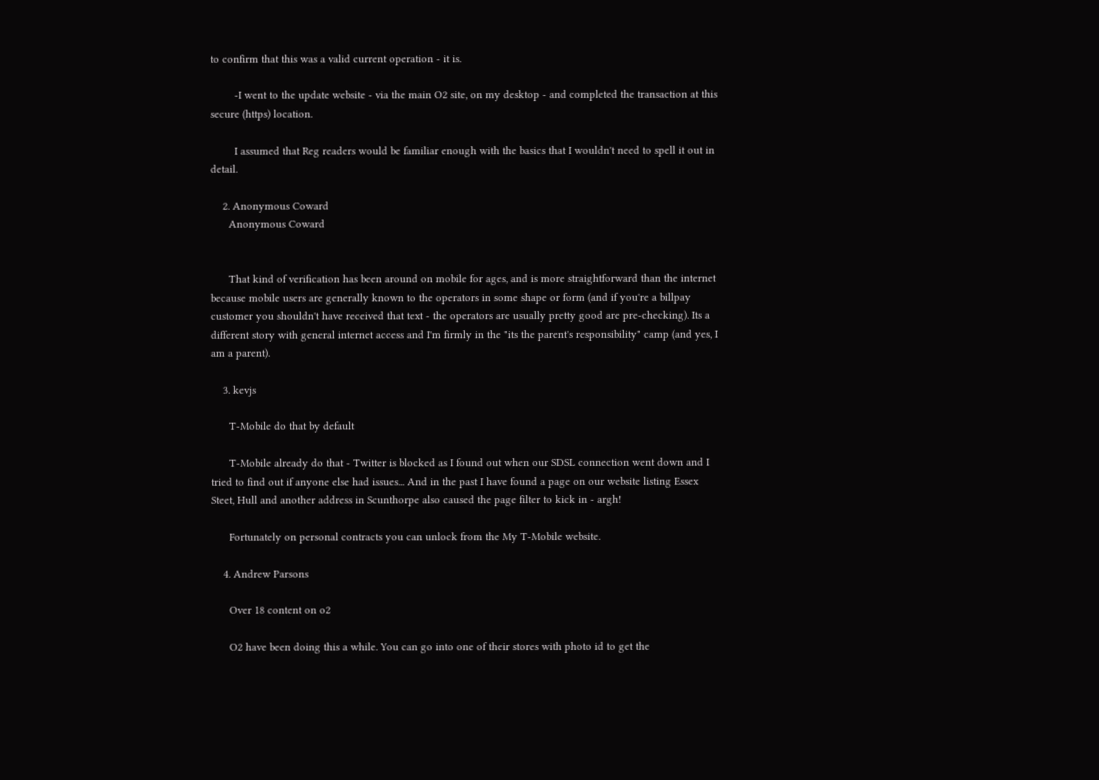to confirm that this was a valid current operation - it is.

        -I went to the update website - via the main O2 site, on my desktop - and completed the transaction at this secure (https) location.

        I assumed that Reg readers would be familiar enough with the basics that I wouldn't need to spell it out in detail.

    2. Anonymous Coward
      Anonymous Coward


      That kind of verification has been around on mobile for ages, and is more straightforward than the internet because mobile users are generally known to the operators in some shape or form (and if you're a billpay customer you shouldn't have received that text - the operators are usually pretty good are pre-checking). Its a different story with general internet access and I'm firmly in the "its the parent's responsibility" camp (and yes, I am a parent).

    3. kevjs

      T-Mobile do that by default

      T-Mobile already do that - Twitter is blocked as I found out when our SDSL connection went down and I tried to find out if anyone else had issues... And in the past I have found a page on our website listing Essex Steet, Hull and another address in Scunthorpe also caused the page filter to kick in - argh!

      Fortunately on personal contracts you can unlock from the My T-Mobile website.

    4. Andrew Parsons

      Over 18 content on o2

      O2 have been doing this a while. You can go into one of their stores with photo id to get the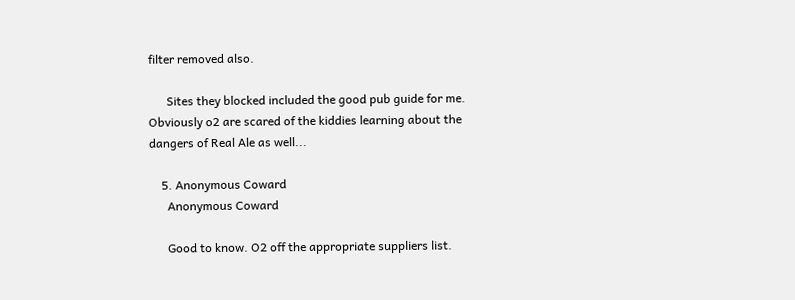filter removed also.

      Sites they blocked included the good pub guide for me. Obviously o2 are scared of the kiddies learning about the dangers of Real Ale as well...

    5. Anonymous Coward
      Anonymous Coward

      Good to know. O2 off the appropriate suppliers list.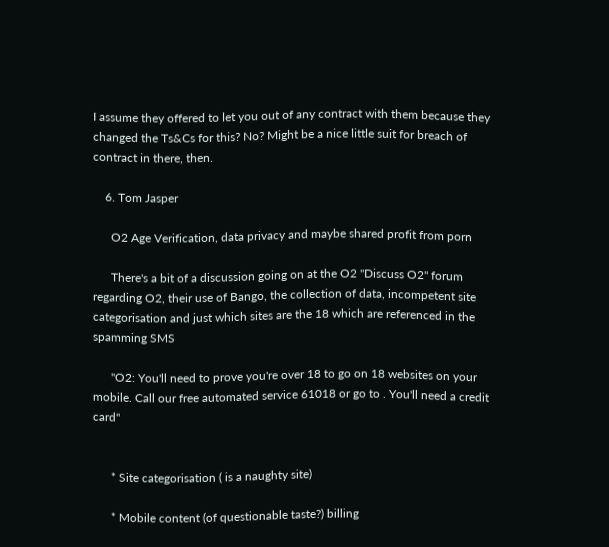I assume they offered to let you out of any contract with them because they changed the Ts&Cs for this? No? Might be a nice little suit for breach of contract in there, then.

    6. Tom Jasper

      O2 Age Verification, data privacy and maybe shared profit from porn

      There's a bit of a discussion going on at the O2 "Discuss O2" forum regarding O2, their use of Bango, the collection of data, incompetent site categorisation and just which sites are the 18 which are referenced in the spamming SMS

      "O2: You'll need to prove you're over 18 to go on 18 websites on your mobile. Call our free automated service 61018 or go to . You'll need a credit card"


      * Site categorisation ( is a naughty site)

      * Mobile content (of questionable taste?) billing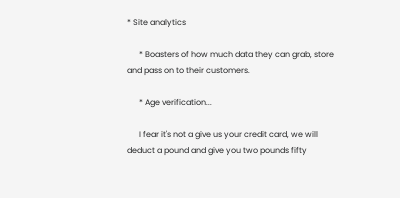* Site analytics

      * Boasters of how much data they can grab, store and pass on to their customers.

      * Age verification...

      I fear it's not a give us your credit card, we will deduct a pound and give you two pounds fifty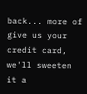back... more of give us your credit card, we'll sweeten it a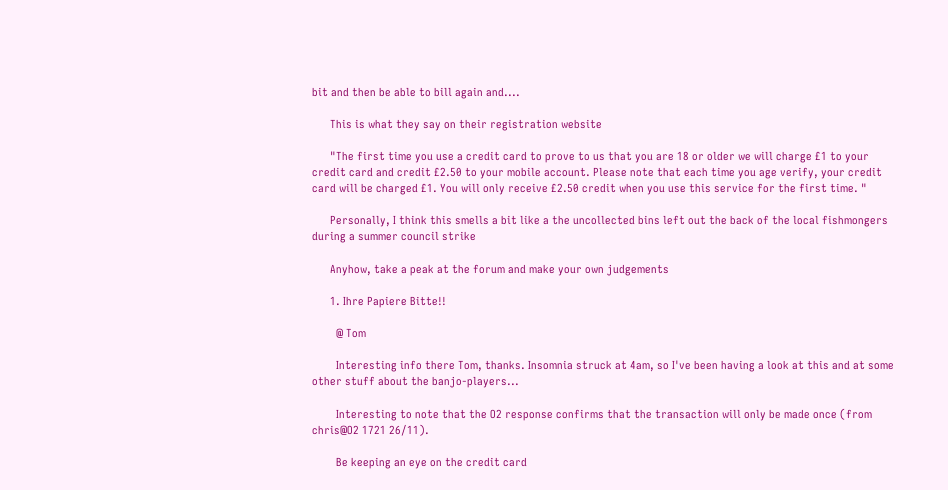bit and then be able to bill again and....

      This is what they say on their registration website

      "The first time you use a credit card to prove to us that you are 18 or older we will charge £1 to your credit card and credit £2.50 to your mobile account. Please note that each time you age verify, your credit card will be charged £1. You will only receive £2.50 credit when you use this service for the first time. "

      Personally, I think this smells a bit like a the uncollected bins left out the back of the local fishmongers during a summer council strike

      Anyhow, take a peak at the forum and make your own judgements

      1. Ihre Papiere Bitte!!

        @ Tom

        Interesting info there Tom, thanks. Insomnia struck at 4am, so I've been having a look at this and at some other stuff about the banjo-players...

        Interesting to note that the O2 response confirms that the transaction will only be made once (from chris@O2 1721 26/11).

        Be keeping an eye on the credit card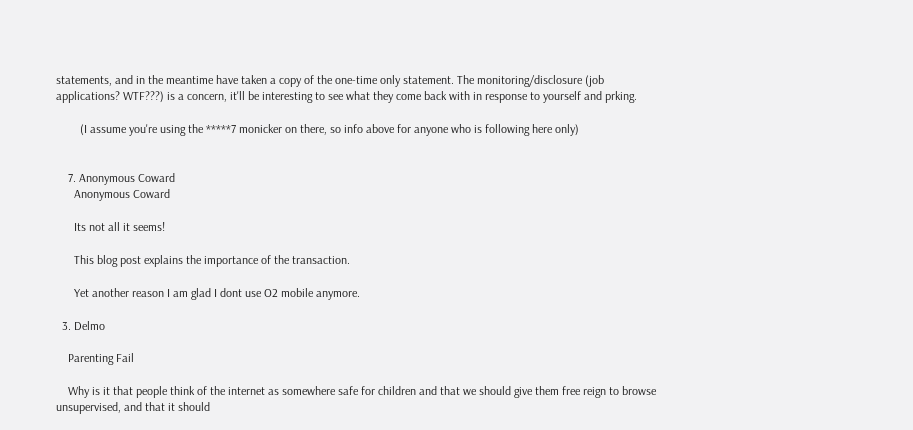statements, and in the meantime have taken a copy of the one-time only statement. The monitoring/disclosure (job applications? WTF???) is a concern, it'll be interesting to see what they come back with in response to yourself and prking.

        (I assume you're using the *****7 monicker on there, so info above for anyone who is following here only)


    7. Anonymous Coward
      Anonymous Coward

      Its not all it seems!

      This blog post explains the importance of the transaction.

      Yet another reason I am glad I dont use O2 mobile anymore.

  3. Delmo

    Parenting Fail

    Why is it that people think of the internet as somewhere safe for children and that we should give them free reign to browse unsupervised, and that it should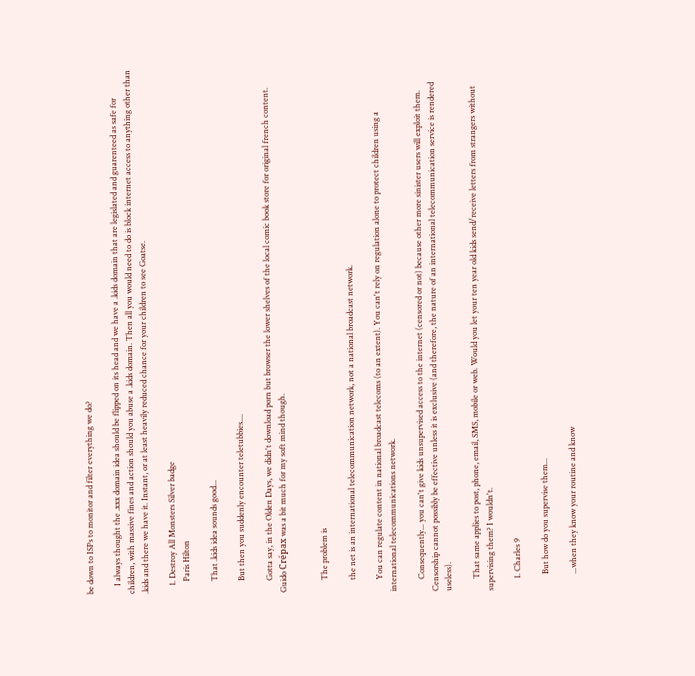be down to ISPs to monitor and filter everything we do?

    I always thought the .xxx domain idea should be flipped on its head and we have a .kids domain that are legislated and guarenteed as safe for children, with massive fines and action should you abuse a .kids domain. Then all you would need to do is block internet access to anything other than .kids and there we have it. Instant, or at least heavily reduced chance for your children to see Goatse.

    1. Destroy All Monsters Silver badge
      Paris Hilton

      That .kids idea sounds good...

      But then you suddenly encounter teletubbies....

      Gotta say, in the Olden Days, we didn't download porn but browser the lower shelves of the local comic book store for original french content. Guido Crépax was a bit much for my soft mind though.


      The problem is

      the net is an international telecommunication network, not a national broadcast network.

      You can regulate content in national broadcast telecoms (to an extent). You can't rely on regulation alone to protect children using a international telecommunications network.

      Consequently... you can't give kids unsupervised access to the internet (censored or not) because other more sinister users will exploit them. Censorship cannot possibly be effective unless it is exclusive (and therefore, the nature of an international telecommunication service is rendered useless).

      That same applies to post, phone, email, SMS, mobile or web. Would you let your ten year old kids send/receive letters from strangers without supervising them? I wouldn't.

      1. Charles 9

        But how do you supervise them...

        ...when they know your routine and know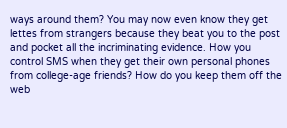ways around them? You may now even know they get lettes from strangers because they beat you to the post and pocket all the incriminating evidence. How you control SMS when they get their own personal phones from college-age friends? How do you keep them off the web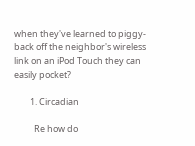when they've learned to piggy-back off the neighbor's wireless link on an iPod Touch they can easily pocket?

        1. Circadian

          Re how do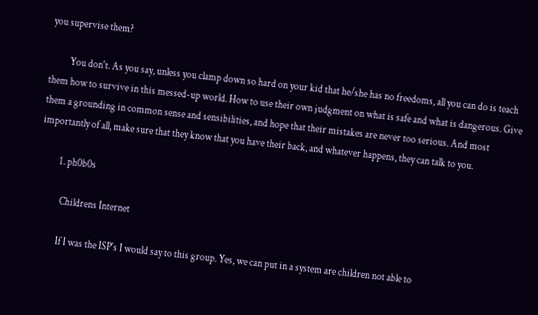you supervise them?

          You don't. As you say, unless you clamp down so hard on your kid that he/she has no freedoms, all you can do is teach them how to survive in this messed-up world. How to use their own judgment on what is safe and what is dangerous. Give them a grounding in common sense and sensibilities, and hope that their mistakes are never too serious. And most importantly of all, make sure that they know that you have their back, and whatever happens, they can talk to you.

          1. ph0b0s

            Childrens Internet

            If I was the ISP's I would say to this group. Yes, we can put in a system are children not able to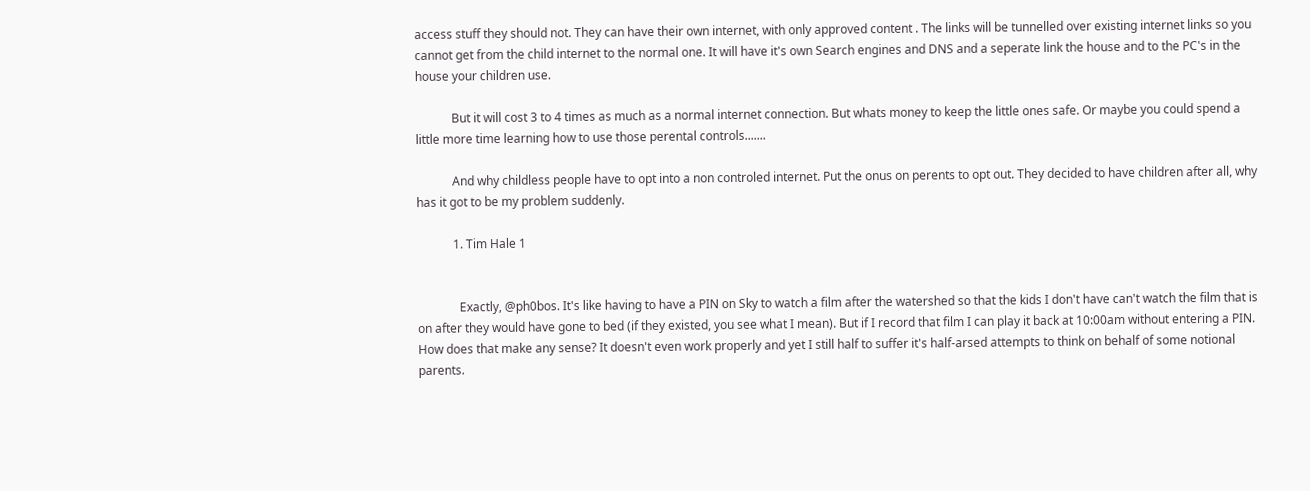access stuff they should not. They can have their own internet, with only approved content . The links will be tunnelled over existing internet links so you cannot get from the child internet to the normal one. It will have it's own Search engines and DNS and a seperate link the house and to the PC's in the house your children use.

            But it will cost 3 to 4 times as much as a normal internet connection. But whats money to keep the little ones safe. Or maybe you could spend a little more time learning how to use those perental controls.......

            And why childless people have to opt into a non controled internet. Put the onus on perents to opt out. They decided to have children after all, why has it got to be my problem suddenly.

            1. Tim Hale 1


              Exactly, @ph0bos. It's like having to have a PIN on Sky to watch a film after the watershed so that the kids I don't have can't watch the film that is on after they would have gone to bed (if they existed, you see what I mean). But if I record that film I can play it back at 10:00am without entering a PIN. How does that make any sense? It doesn't even work properly and yet I still half to suffer it's half-arsed attempts to think on behalf of some notional parents.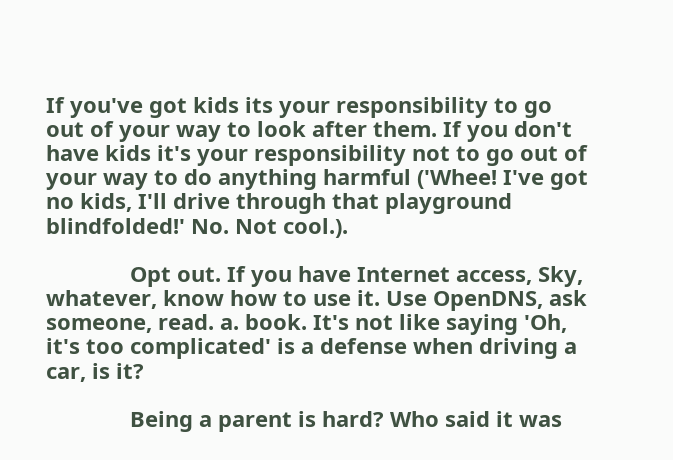If you've got kids its your responsibility to go out of your way to look after them. If you don't have kids it's your responsibility not to go out of your way to do anything harmful ('Whee! I've got no kids, I'll drive through that playground blindfolded!' No. Not cool.).

              Opt out. If you have Internet access, Sky, whatever, know how to use it. Use OpenDNS, ask someone, read. a. book. It's not like saying 'Oh, it's too complicated' is a defense when driving a car, is it?

              Being a parent is hard? Who said it was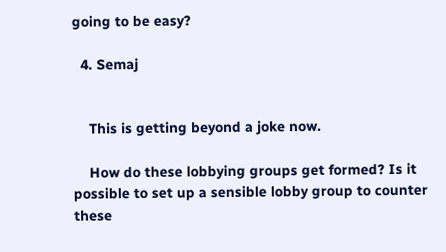going to be easy?

  4. Semaj


    This is getting beyond a joke now.

    How do these lobbying groups get formed? Is it possible to set up a sensible lobby group to counter these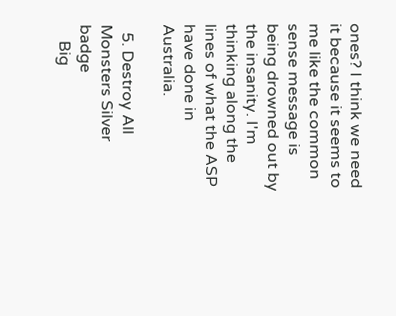ones? I think we need it because it seems to me like the common sense message is being drowned out by the insanity. I'm thinking along the lines of what the ASP have done in Australia.

  5. Destroy All Monsters Silver badge
    Big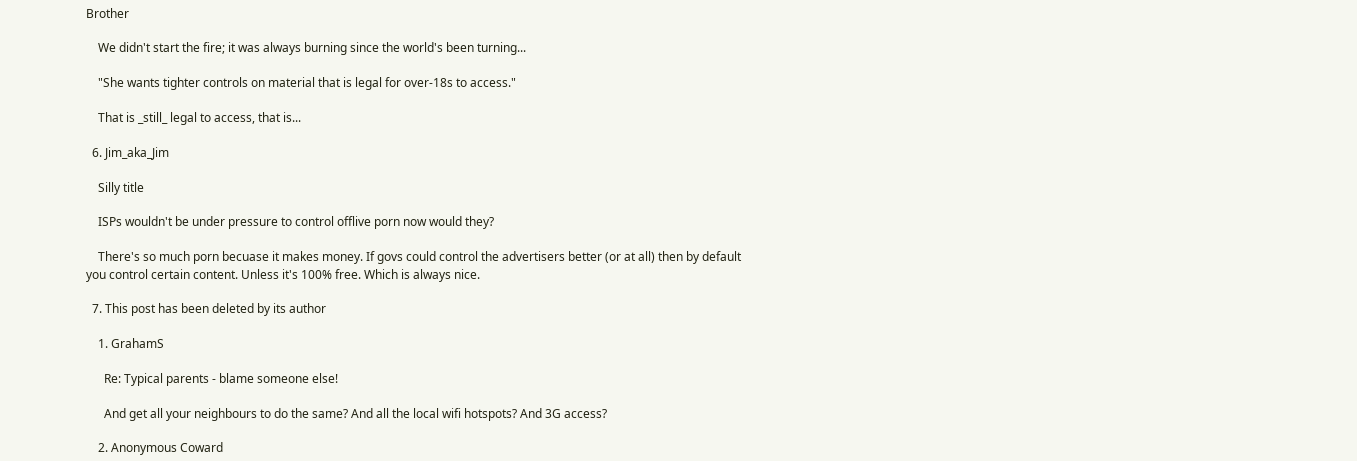Brother

    We didn't start the fire; it was always burning since the world's been turning...

    "She wants tighter controls on material that is legal for over-18s to access."

    That is _still_ legal to access, that is...

  6. Jim_aka_Jim

    Silly title

    ISPs wouldn't be under pressure to control offlive porn now would they?

    There's so much porn becuase it makes money. If govs could control the advertisers better (or at all) then by default you control certain content. Unless it's 100% free. Which is always nice.

  7. This post has been deleted by its author

    1. GrahamS

      Re: Typical parents - blame someone else!

      And get all your neighbours to do the same? And all the local wifi hotspots? And 3G access?

    2. Anonymous Coward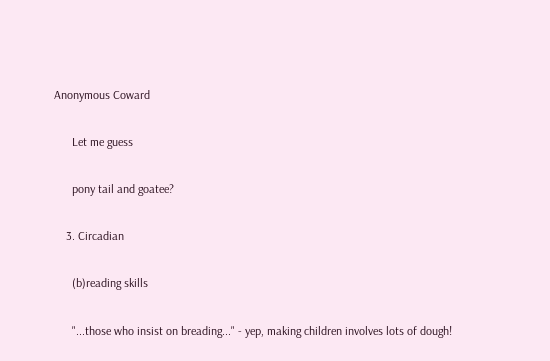Anonymous Coward

      Let me guess

      pony tail and goatee?

    3. Circadian

      (b)reading skills

      "...those who insist on breading..." - yep, making children involves lots of dough!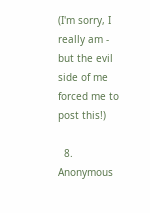(I'm sorry, I really am - but the evil side of me forced me to post this!)

  8. Anonymous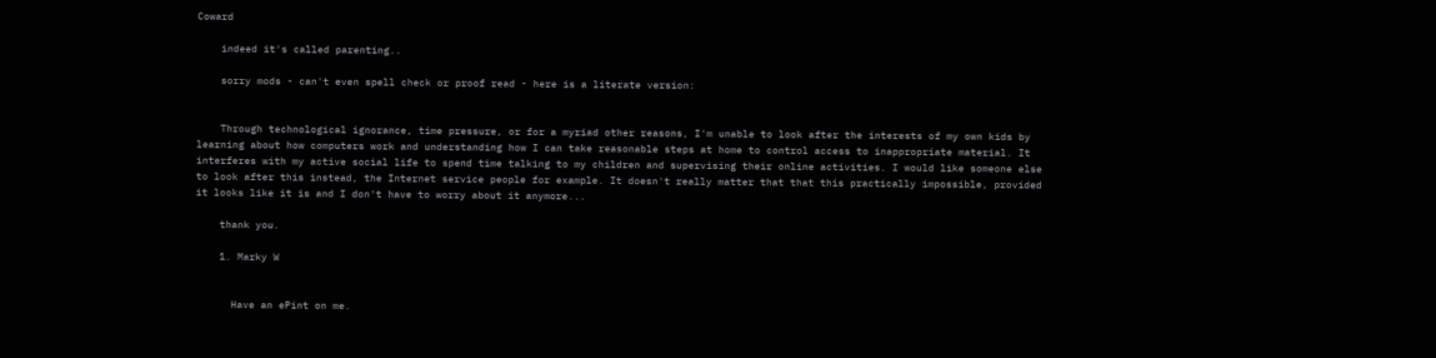Coward

    indeed it's called parenting..

    sorry mods - can't even spell check or proof read - here is a literate version:


    Through technological ignorance, time pressure, or for a myriad other reasons, I'm unable to look after the interests of my own kids by learning about how computers work and understanding how I can take reasonable steps at home to control access to inappropriate material. It interferes with my active social life to spend time talking to my children and supervising their online activities. I would like someone else to look after this instead, the Internet service people for example. It doesn't really matter that that this practically impossible, provided it looks like it is and I don't have to worry about it anymore...

    thank you.

    1. Marky W


      Have an ePint on me.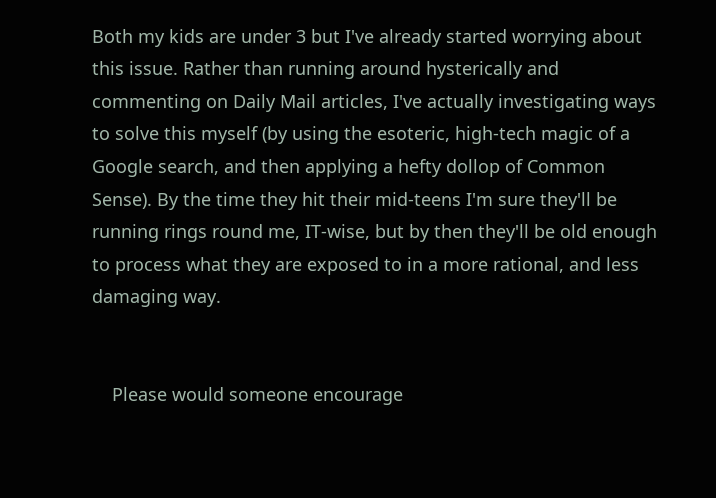Both my kids are under 3 but I've already started worrying about this issue. Rather than running around hysterically and commenting on Daily Mail articles, I've actually investigating ways to solve this myself (by using the esoteric, high-tech magic of a Google search, and then applying a hefty dollop of Common Sense). By the time they hit their mid-teens I'm sure they'll be running rings round me, IT-wise, but by then they'll be old enough to process what they are exposed to in a more rational, and less damaging way.


    Please would someone encourage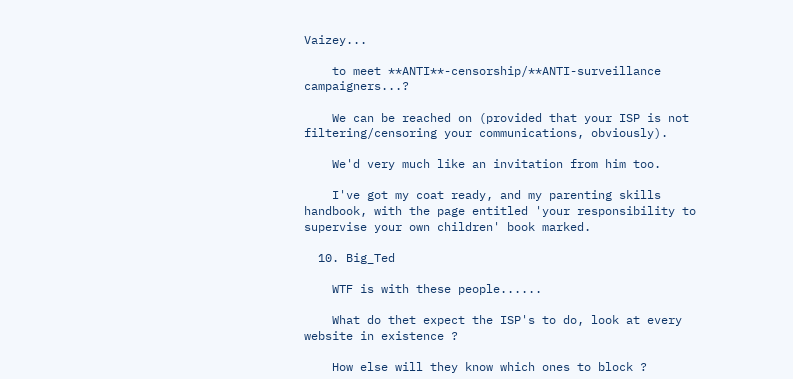Vaizey...

    to meet **ANTI**-censorship/**ANTI-surveillance campaigners...?

    We can be reached on (provided that your ISP is not filtering/censoring your communications, obviously).

    We'd very much like an invitation from him too.

    I've got my coat ready, and my parenting skills handbook, with the page entitled 'your responsibility to supervise your own children' book marked.

  10. Big_Ted

    WTF is with these people......

    What do thet expect the ISP's to do, look at every website in existence ?

    How else will they know which ones to block ?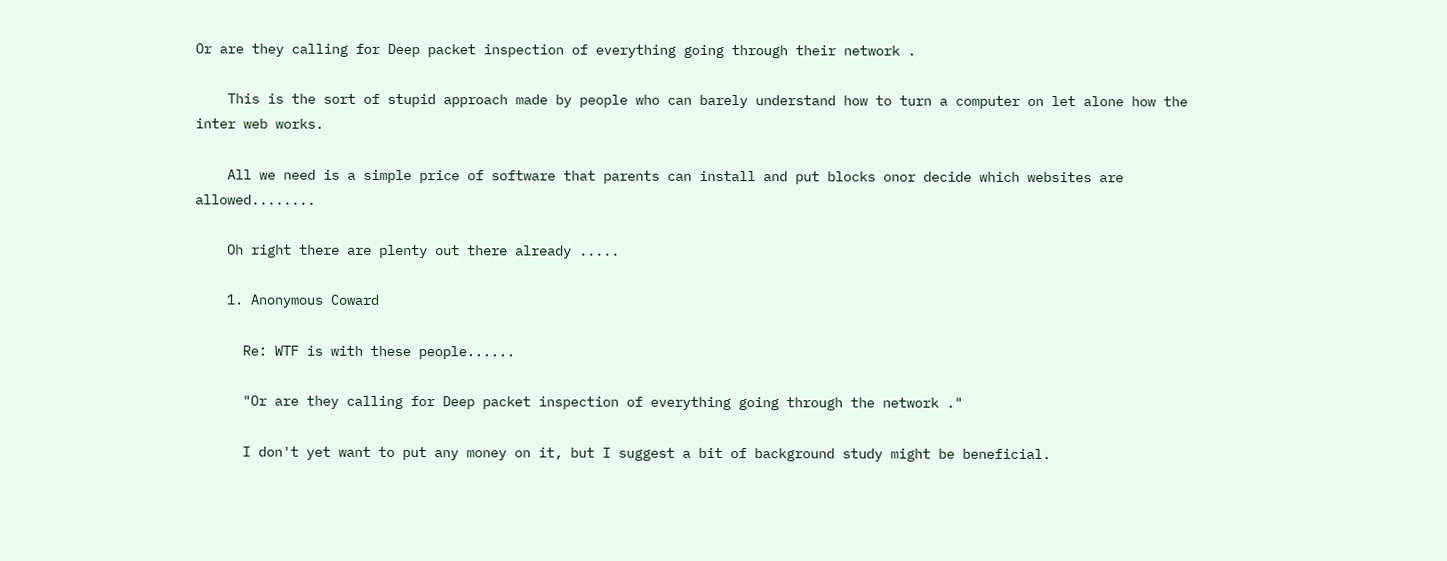Or are they calling for Deep packet inspection of everything going through their network .

    This is the sort of stupid approach made by people who can barely understand how to turn a computer on let alone how the inter web works.

    All we need is a simple price of software that parents can install and put blocks onor decide which websites are allowed........

    Oh right there are plenty out there already .....

    1. Anonymous Coward

      Re: WTF is with these people......

      "Or are they calling for Deep packet inspection of everything going through the network ."

      I don't yet want to put any money on it, but I suggest a bit of background study might be beneficial.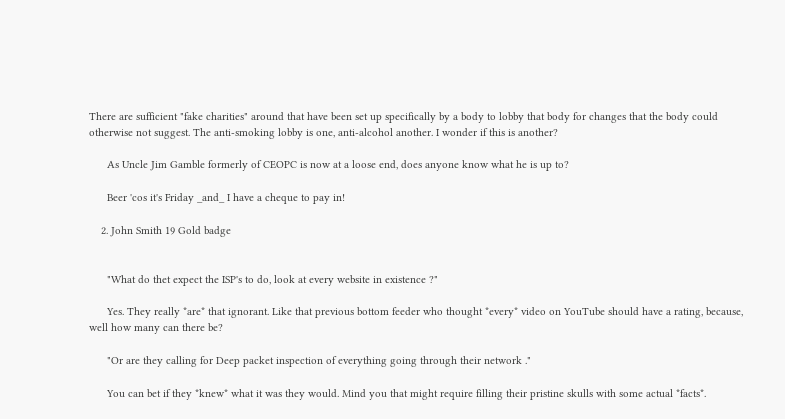There are sufficient "fake charities" around that have been set up specifically by a body to lobby that body for changes that the body could otherwise not suggest. The anti-smoking lobby is one, anti-alcohol another. I wonder if this is another?

      As Uncle Jim Gamble formerly of CEOPC is now at a loose end, does anyone know what he is up to?

      Beer 'cos it's Friday _and_ I have a cheque to pay in!

    2. John Smith 19 Gold badge


      "What do thet expect the ISP's to do, look at every website in existence ?"

      Yes. They really *are* that ignorant. Like that previous bottom feeder who thought *every* video on YouTube should have a rating, because, well how many can there be?

      "Or are they calling for Deep packet inspection of everything going through their network ."

      You can bet if they *knew* what it was they would. Mind you that might require filling their pristine skulls with some actual *facts*.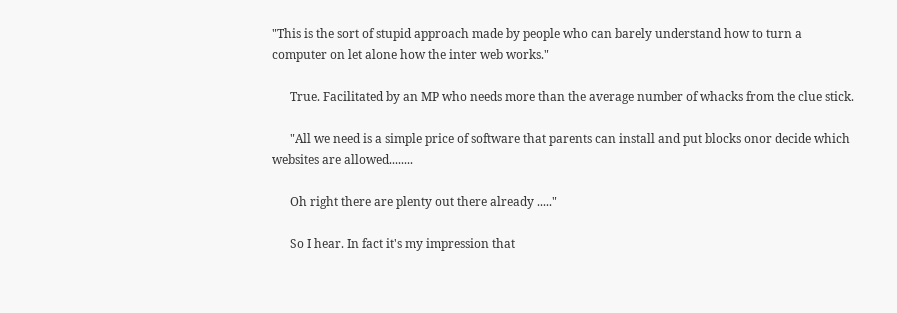"This is the sort of stupid approach made by people who can barely understand how to turn a computer on let alone how the inter web works."

      True. Facilitated by an MP who needs more than the average number of whacks from the clue stick.

      "All we need is a simple price of software that parents can install and put blocks onor decide which websites are allowed........

      Oh right there are plenty out there already ....."

      So I hear. In fact it's my impression that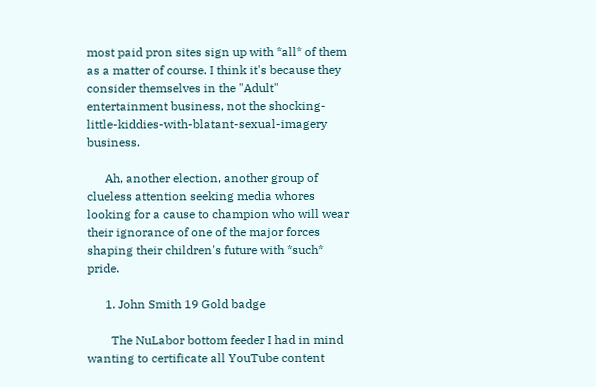most paid pron sites sign up with *all* of them as a matter of course. I think it's because they consider themselves in the "Adult" entertainment business, not the shocking-little-kiddies-with-blatant-sexual-imagery business.

      Ah, another election, another group of clueless attention seeking media whores looking for a cause to champion who will wear their ignorance of one of the major forces shaping their children's future with *such* pride.

      1. John Smith 19 Gold badge

        The NuLabor bottom feeder I had in mind wanting to certificate all YouTube content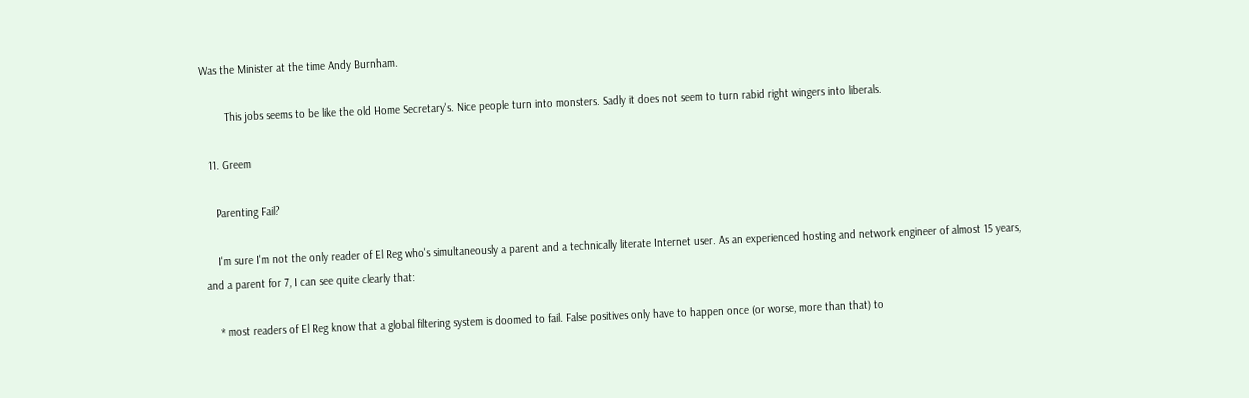Was the Minister at the time Andy Burnham.

        This jobs seems to be like the old Home Secretary's. Nice people turn into monsters. Sadly it does not seem to turn rabid right wingers into liberals.

  11. Greem

    Parenting Fail?

    I'm sure I'm not the only reader of El Reg who's simultaneously a parent and a technically literate Internet user. As an experienced hosting and network engineer of almost 15 years, and a parent for 7, I can see quite clearly that:

    * most readers of El Reg know that a global filtering system is doomed to fail. False positives only have to happen once (or worse, more than that) to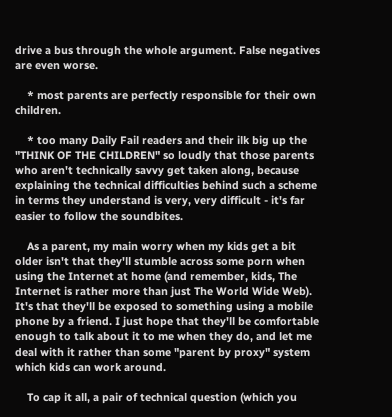drive a bus through the whole argument. False negatives are even worse.

    * most parents are perfectly responsible for their own children.

    * too many Daily Fail readers and their ilk big up the "THINK OF THE CHILDREN" so loudly that those parents who aren't technically savvy get taken along, because explaining the technical difficulties behind such a scheme in terms they understand is very, very difficult - it's far easier to follow the soundbites.

    As a parent, my main worry when my kids get a bit older isn't that they'll stumble across some porn when using the Internet at home (and remember, kids, The Internet is rather more than just The World Wide Web). It's that they'll be exposed to something using a mobile phone by a friend. I just hope that they'll be comfortable enough to talk about it to me when they do, and let me deal with it rather than some "parent by proxy" system which kids can work around.

    To cap it all, a pair of technical question (which you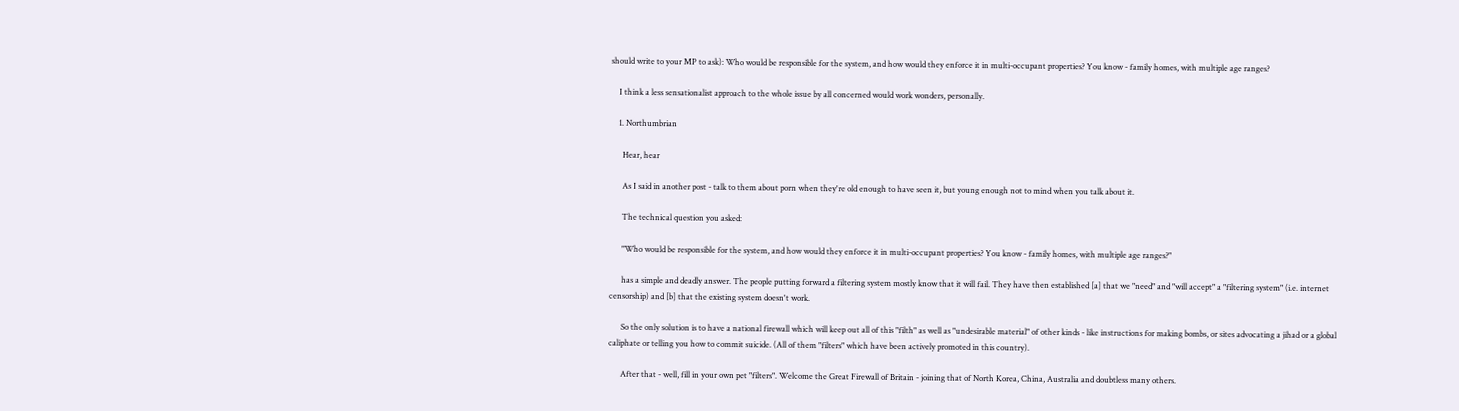should write to your MP to ask): Who would be responsible for the system, and how would they enforce it in multi-occupant properties? You know - family homes, with multiple age ranges?

    I think a less sensationalist approach to the whole issue by all concerned would work wonders, personally.

    1. Northumbrian

      Hear, hear

      As I said in another post - talk to them about porn when they're old enough to have seen it, but young enough not to mind when you talk about it.

      The technical question you asked:

      "Who would be responsible for the system, and how would they enforce it in multi-occupant properties? You know - family homes, with multiple age ranges?"

      has a simple and deadly answer. The people putting forward a filtering system mostly know that it will fail. They have then established [a] that we "need" and "will accept" a "filtering system" (i.e. internet censorship) and [b] that the existing system doesn't work.

      So the only solution is to have a national firewall which will keep out all of this "filth" as well as "undesirable material" of other kinds - like instructions for making bombs, or sites advocating a jihad or a global caliphate or telling you how to commit suicide. (All of them "filters" which have been actively promoted in this country).

      After that - well, fill in your own pet "filters". Welcome the Great Firewall of Britain - joining that of North Korea, China, Australia and doubtless many others.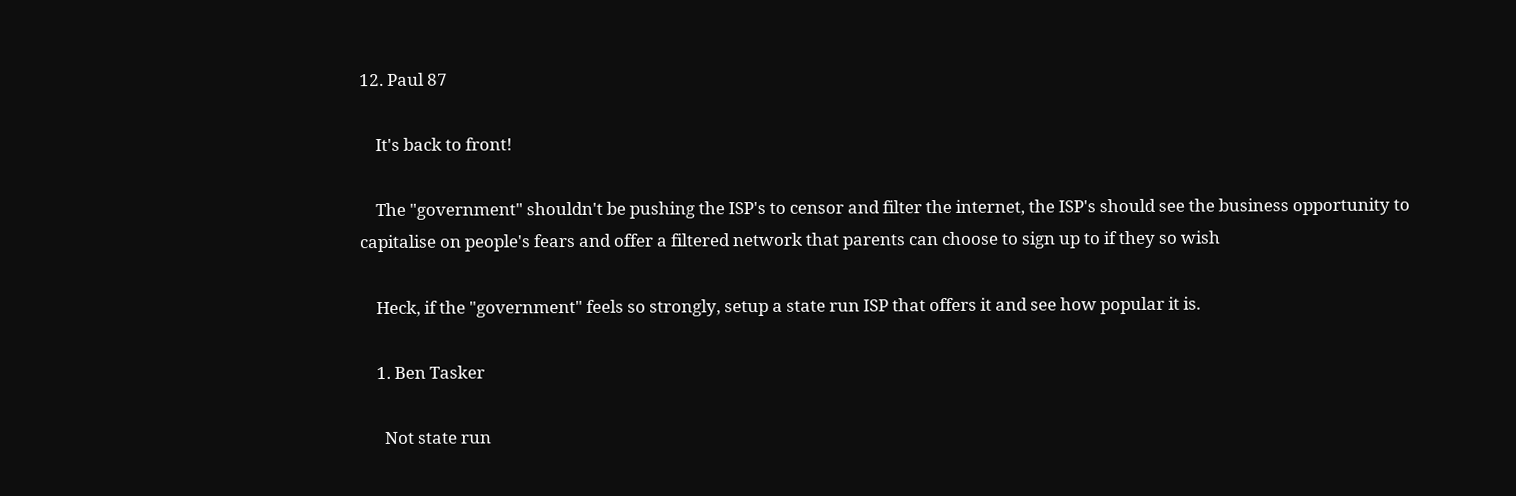12. Paul 87

    It's back to front!

    The "government" shouldn't be pushing the ISP's to censor and filter the internet, the ISP's should see the business opportunity to capitalise on people's fears and offer a filtered network that parents can choose to sign up to if they so wish

    Heck, if the "government" feels so strongly, setup a state run ISP that offers it and see how popular it is.

    1. Ben Tasker

      Not state run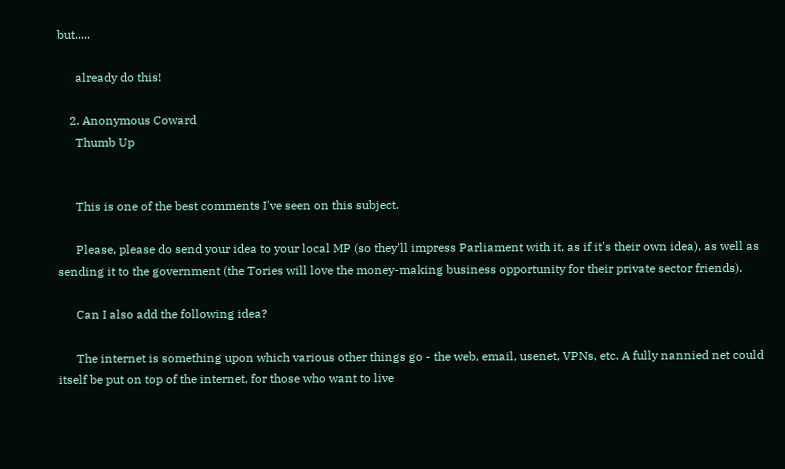but.....

      already do this!

    2. Anonymous Coward
      Thumb Up


      This is one of the best comments I've seen on this subject.

      Please, please do send your idea to your local MP (so they'll impress Parliament with it, as if it's their own idea), as well as sending it to the government (the Tories will love the money-making business opportunity for their private sector friends).

      Can I also add the following idea?

      The internet is something upon which various other things go - the web, email, usenet, VPNs, etc. A fully nannied net could itself be put on top of the internet, for those who want to live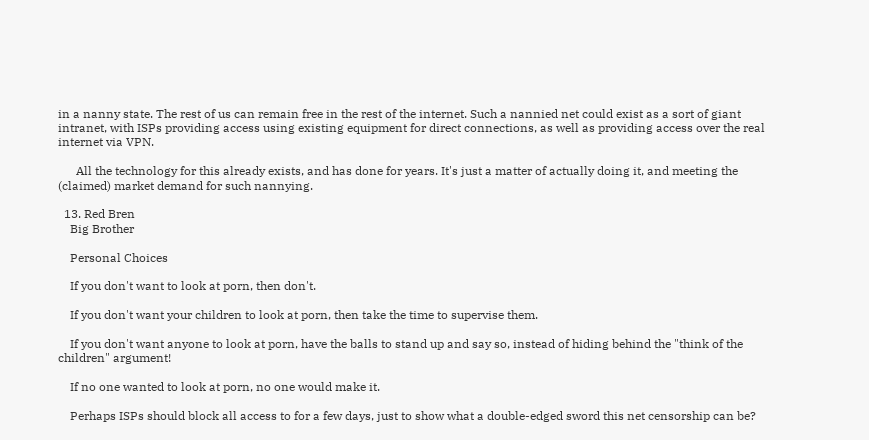in a nanny state. The rest of us can remain free in the rest of the internet. Such a nannied net could exist as a sort of giant intranet, with ISPs providing access using existing equipment for direct connections, as well as providing access over the real internet via VPN.

      All the technology for this already exists, and has done for years. It's just a matter of actually doing it, and meeting the (claimed) market demand for such nannying.

  13. Red Bren
    Big Brother

    Personal Choices

    If you don't want to look at porn, then don't.

    If you don't want your children to look at porn, then take the time to supervise them.

    If you don't want anyone to look at porn, have the balls to stand up and say so, instead of hiding behind the "think of the children" argument!

    If no one wanted to look at porn, no one would make it.

    Perhaps ISPs should block all access to for a few days, just to show what a double-edged sword this net censorship can be?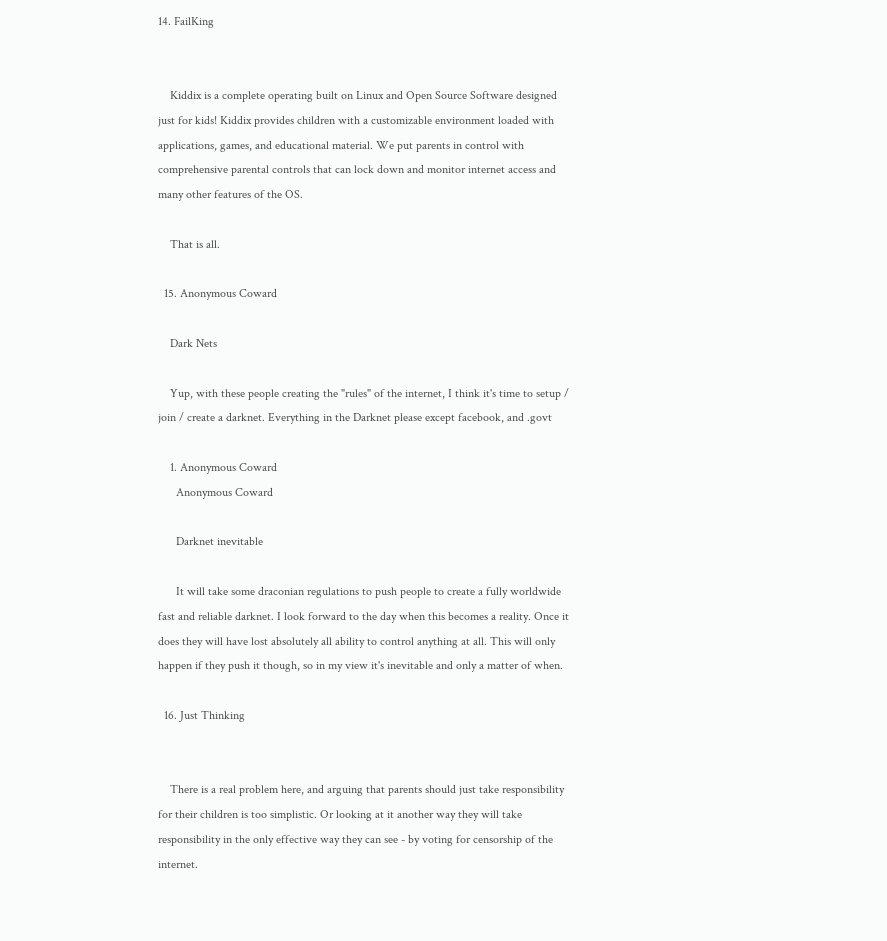14. FailKing


    Kiddix is a complete operating built on Linux and Open Source Software designed just for kids! Kiddix provides children with a customizable environment loaded with applications, games, and educational material. We put parents in control with comprehensive parental controls that can lock down and monitor internet access and many other features of the OS.

    That is all.

  15. Anonymous Coward

    Dark Nets

    Yup, with these people creating the "rules" of the internet, I think it's time to setup / join / create a darknet. Everything in the Darknet please except facebook, and .govt

    1. Anonymous Coward
      Anonymous Coward

      Darknet inevitable

      It will take some draconian regulations to push people to create a fully worldwide fast and reliable darknet. I look forward to the day when this becomes a reality. Once it does they will have lost absolutely all ability to control anything at all. This will only happen if they push it though, so in my view it's inevitable and only a matter of when.

  16. Just Thinking


    There is a real problem here, and arguing that parents should just take responsibility for their children is too simplistic. Or looking at it another way they will take responsibility in the only effective way they can see - by voting for censorship of the internet.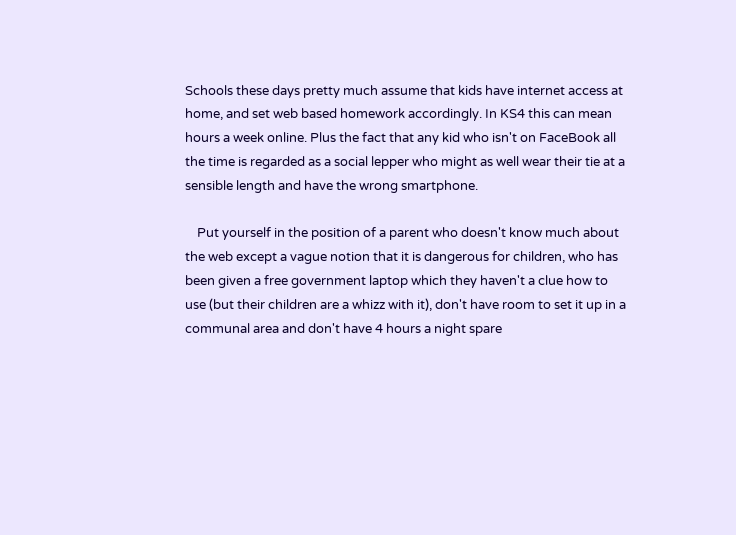Schools these days pretty much assume that kids have internet access at home, and set web based homework accordingly. In KS4 this can mean hours a week online. Plus the fact that any kid who isn't on FaceBook all the time is regarded as a social lepper who might as well wear their tie at a sensible length and have the wrong smartphone.

    Put yourself in the position of a parent who doesn't know much about the web except a vague notion that it is dangerous for children, who has been given a free government laptop which they haven't a clue how to use (but their children are a whizz with it), don't have room to set it up in a communal area and don't have 4 hours a night spare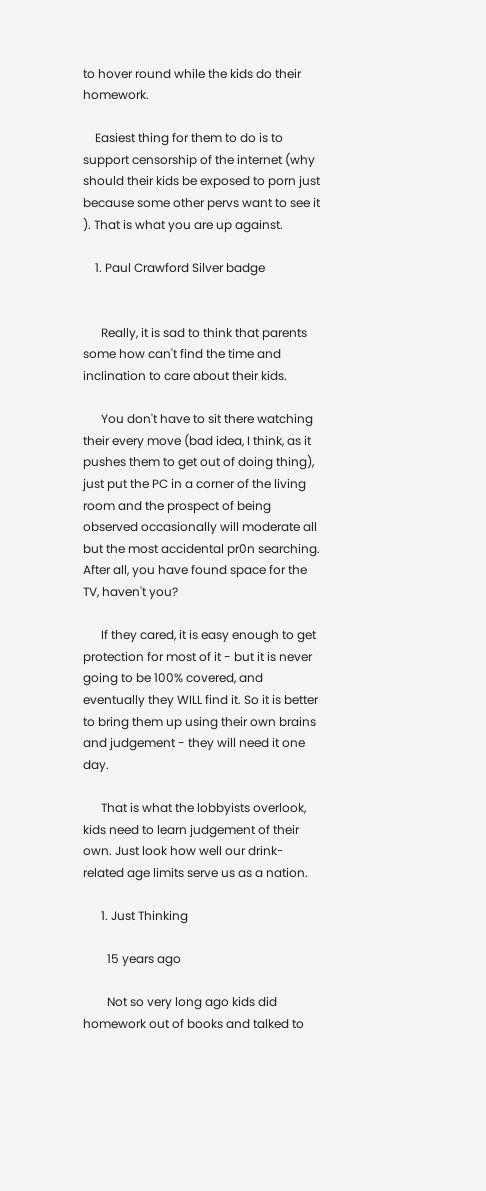to hover round while the kids do their homework.

    Easiest thing for them to do is to support censorship of the internet (why should their kids be exposed to porn just because some other pervs want to see it ). That is what you are up against.

    1. Paul Crawford Silver badge


      Really, it is sad to think that parents some how can't find the time and inclination to care about their kids.

      You don't have to sit there watching their every move (bad idea, I think, as it pushes them to get out of doing thing), just put the PC in a corner of the living room and the prospect of being observed occasionally will moderate all but the most accidental pr0n searching. After all, you have found space for the TV, haven't you?

      If they cared, it is easy enough to get protection for most of it - but it is never going to be 100% covered, and eventually they WILL find it. So it is better to bring them up using their own brains and judgement - they will need it one day.

      That is what the lobbyists overlook, kids need to learn judgement of their own. Just look how well our drink-related age limits serve us as a nation.

      1. Just Thinking

        15 years ago

        Not so very long ago kids did homework out of books and talked to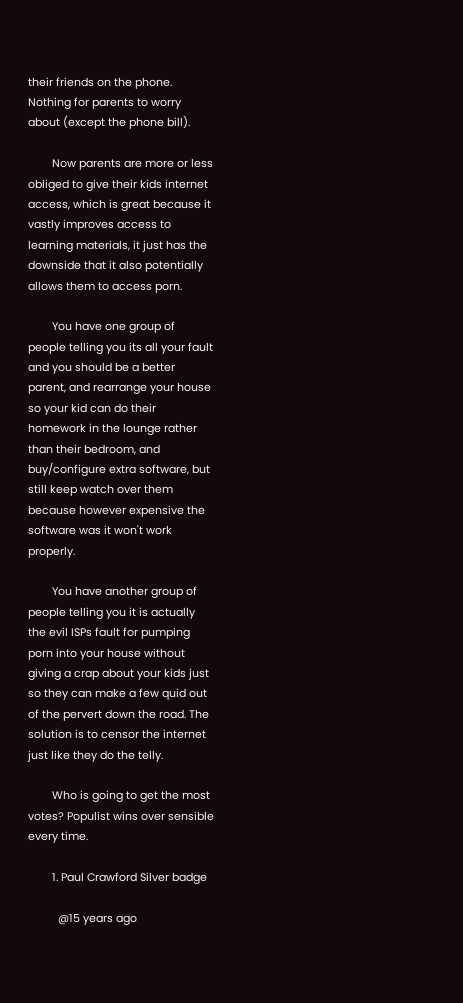their friends on the phone. Nothing for parents to worry about (except the phone bill).

        Now parents are more or less obliged to give their kids internet access, which is great because it vastly improves access to learning materials, it just has the downside that it also potentially allows them to access porn.

        You have one group of people telling you its all your fault and you should be a better parent, and rearrange your house so your kid can do their homework in the lounge rather than their bedroom, and buy/configure extra software, but still keep watch over them because however expensive the software was it won't work properly.

        You have another group of people telling you it is actually the evil ISPs fault for pumping porn into your house without giving a crap about your kids just so they can make a few quid out of the pervert down the road. The solution is to censor the internet just like they do the telly.

        Who is going to get the most votes? Populist wins over sensible every time.

        1. Paul Crawford Silver badge

          @15 years ago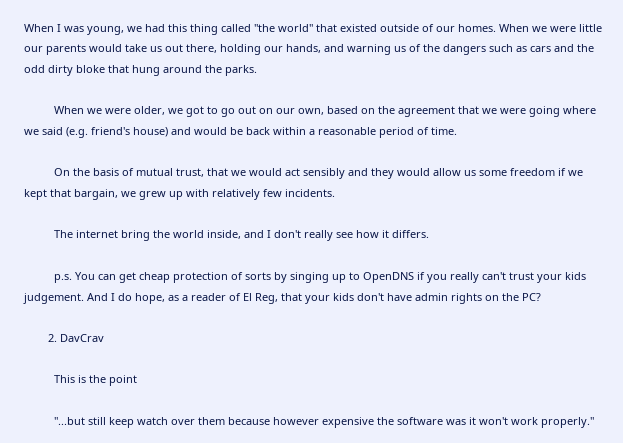When I was young, we had this thing called "the world" that existed outside of our homes. When we were little our parents would take us out there, holding our hands, and warning us of the dangers such as cars and the odd dirty bloke that hung around the parks.

          When we were older, we got to go out on our own, based on the agreement that we were going where we said (e.g. friend's house) and would be back within a reasonable period of time.

          On the basis of mutual trust, that we would act sensibly and they would allow us some freedom if we kept that bargain, we grew up with relatively few incidents.

          The internet bring the world inside, and I don't really see how it differs.

          p.s. You can get cheap protection of sorts by singing up to OpenDNS if you really can't trust your kids judgement. And I do hope, as a reader of El Reg, that your kids don't have admin rights on the PC?

        2. DavCrav

          This is the point

          "...but still keep watch over them because however expensive the software was it won't work properly."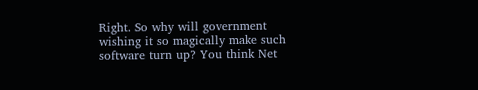Right. So why will government wishing it so magically make such software turn up? You think Net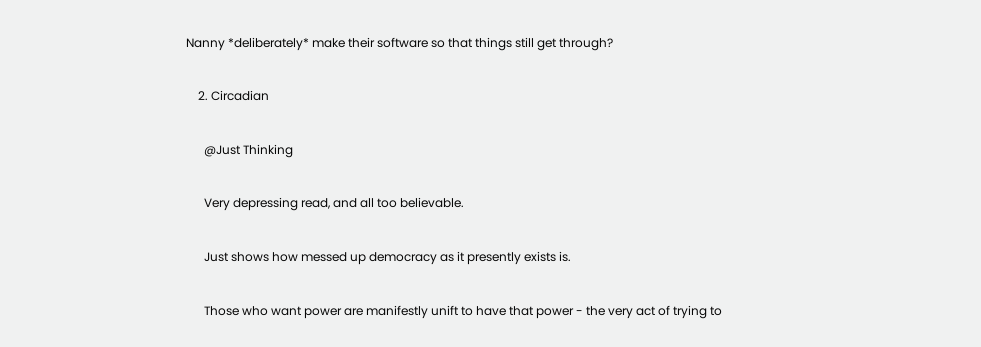Nanny *deliberately* make their software so that things still get through?

    2. Circadian

      @Just Thinking

      Very depressing read, and all too believable.

      Just shows how messed up democracy as it presently exists is.

      Those who want power are manifestly unift to have that power - the very act of trying to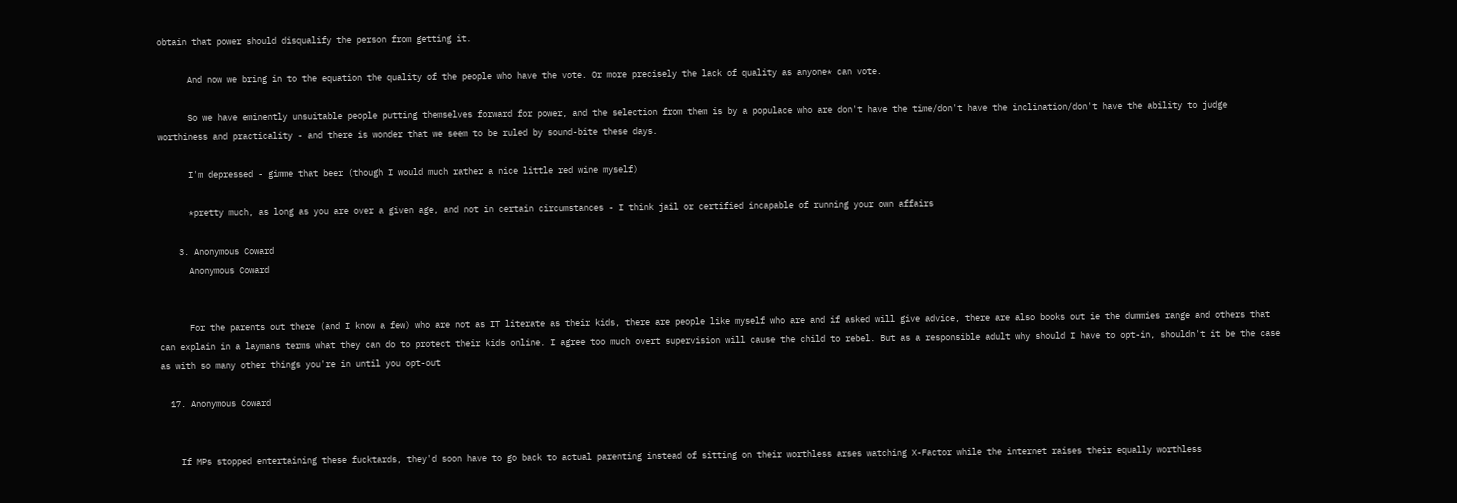obtain that power should disqualify the person from getting it.

      And now we bring in to the equation the quality of the people who have the vote. Or more precisely the lack of quality as anyone* can vote.

      So we have eminently unsuitable people putting themselves forward for power, and the selection from them is by a populace who are don't have the time/don't have the inclination/don't have the ability to judge worthiness and practicality - and there is wonder that we seem to be ruled by sound-bite these days.

      I'm depressed - gimme that beer (though I would much rather a nice little red wine myself)

      *pretty much, as long as you are over a given age, and not in certain circumstances - I think jail or certified incapable of running your own affairs

    3. Anonymous Coward
      Anonymous Coward


      For the parents out there (and I know a few) who are not as IT literate as their kids, there are people like myself who are and if asked will give advice, there are also books out ie the dummies range and others that can explain in a laymans terms what they can do to protect their kids online. I agree too much overt supervision will cause the child to rebel. But as a responsible adult why should I have to opt-in, shouldn't it be the case as with so many other things you're in until you opt-out

  17. Anonymous Coward


    If MPs stopped entertaining these fucktards, they'd soon have to go back to actual parenting instead of sitting on their worthless arses watching X-Factor while the internet raises their equally worthless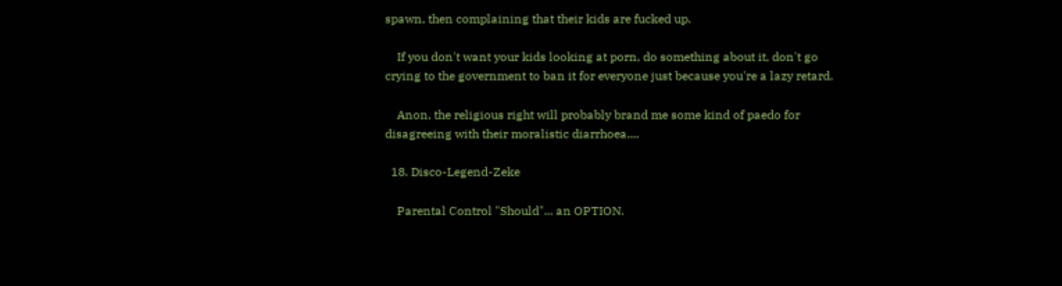spawn, then complaining that their kids are fucked up.

    If you don't want your kids looking at porn, do something about it, don't go crying to the government to ban it for everyone just because you're a lazy retard.

    Anon, the religious right will probably brand me some kind of paedo for disagreeing with their moralistic diarrhoea....

  18. Disco-Legend-Zeke

    Parental Control "Should"... an OPTION.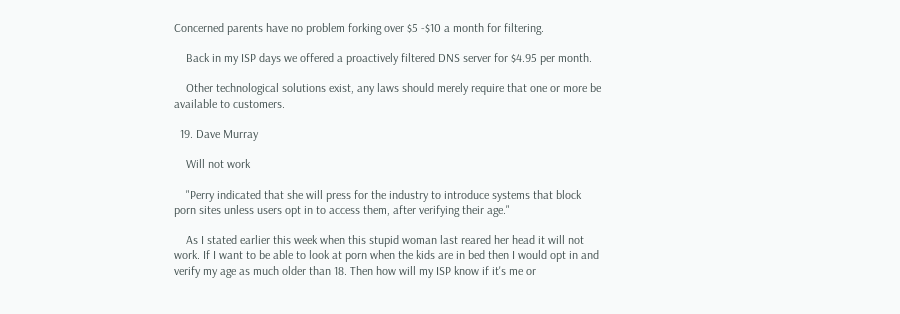Concerned parents have no problem forking over $5 -$10 a month for filtering.

    Back in my ISP days we offered a proactively filtered DNS server for $4.95 per month.

    Other technological solutions exist, any laws should merely require that one or more be available to customers.

  19. Dave Murray

    Will not work

    "Perry indicated that she will press for the industry to introduce systems that block porn sites unless users opt in to access them, after verifying their age."

    As I stated earlier this week when this stupid woman last reared her head it will not work. If I want to be able to look at porn when the kids are in bed then I would opt in and verify my age as much older than 18. Then how will my ISP know if it's me or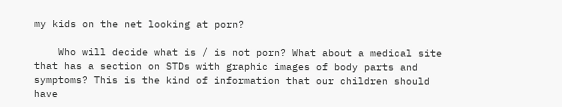my kids on the net looking at porn?

    Who will decide what is / is not porn? What about a medical site that has a section on STDs with graphic images of body parts and symptoms? This is the kind of information that our children should have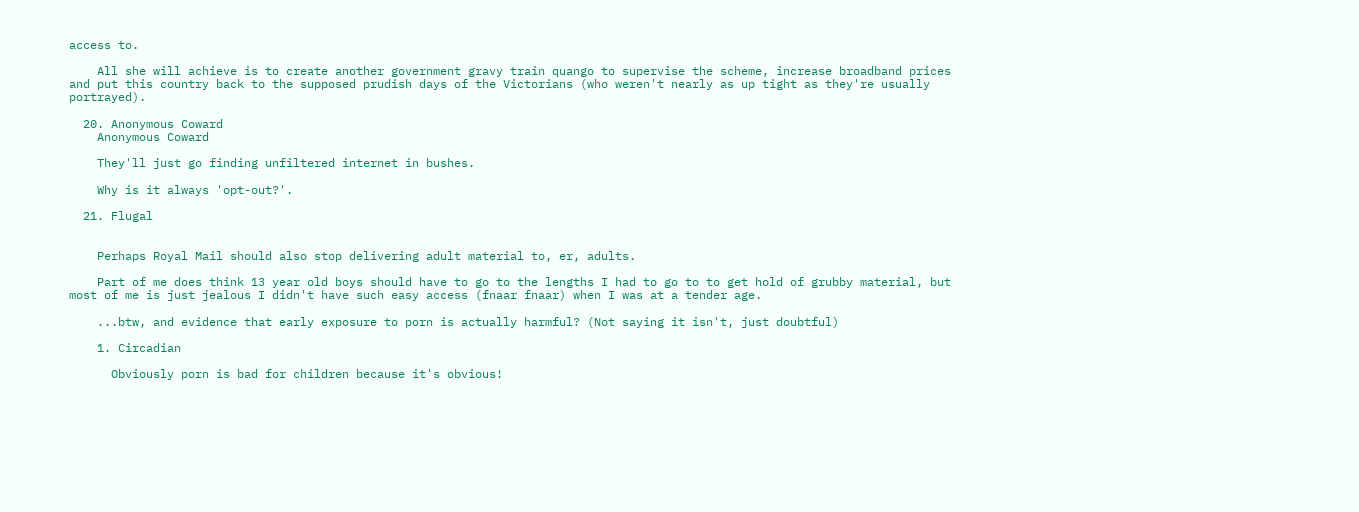access to.

    All she will achieve is to create another government gravy train quango to supervise the scheme, increase broadband prices and put this country back to the supposed prudish days of the Victorians (who weren't nearly as up tight as they're usually portrayed).

  20. Anonymous Coward
    Anonymous Coward

    They'll just go finding unfiltered internet in bushes.

    Why is it always 'opt-out?'.

  21. Flugal


    Perhaps Royal Mail should also stop delivering adult material to, er, adults.

    Part of me does think 13 year old boys should have to go to the lengths I had to go to to get hold of grubby material, but most of me is just jealous I didn't have such easy access (fnaar fnaar) when I was at a tender age.

    ...btw, and evidence that early exposure to porn is actually harmful? (Not saying it isn't, just doubtful)

    1. Circadian

      Obviously porn is bad for children because it's obvious!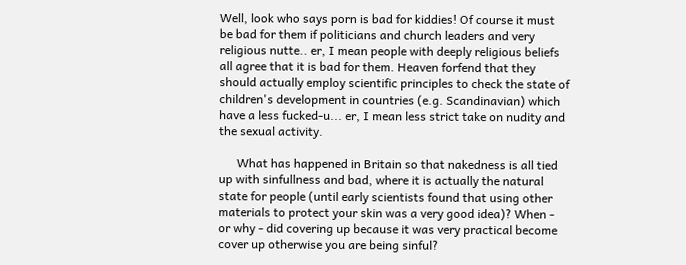Well, look who says porn is bad for kiddies! Of course it must be bad for them if politicians and church leaders and very religious nutte.. er, I mean people with deeply religious beliefs all agree that it is bad for them. Heaven forfend that they should actually employ scientific principles to check the state of children's development in countries (e.g. Scandinavian) which have a less fucked-u... er, I mean less strict take on nudity and the sexual activity.

      What has happened in Britain so that nakedness is all tied up with sinfullness and bad, where it is actually the natural state for people (until early scientists found that using other materials to protect your skin was a very good idea)? When - or why - did covering up because it was very practical become cover up otherwise you are being sinful?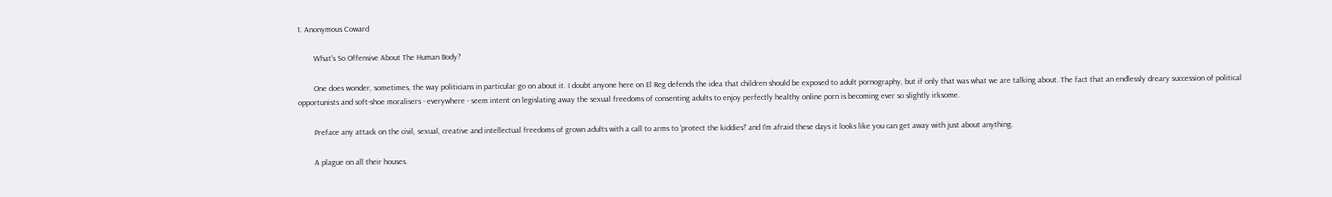1. Anonymous Coward

        What's So Offensive About The Human Body?

        One does wonder, sometimes, the way politicians in particular go on about it. I doubt anyone here on El Reg defends the idea that children should be exposed to adult pornography, but if only that was what we are talking about. The fact that an endlessly dreary succession of political opportunists and soft-shoe moralisers - everywhere - seem intent on legislating away the sexual freedoms of consenting adults to enjoy perfectly healthy online porn is becoming ever so slightly irksome.

        Preface any attack on the civil, sexual, creative and intellectual freedoms of grown adults with a call to arms to 'protect the kiddies!' and I'm afraid these days it looks like you can get away with just about anything.

        A plague on all their houses.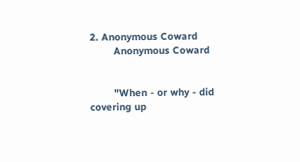2. Anonymous Coward
        Anonymous Coward


        "When - or why - did covering up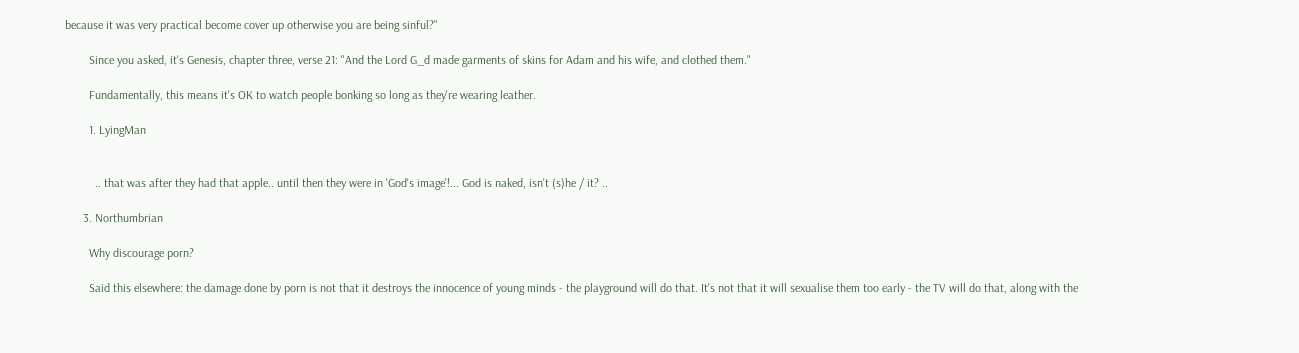because it was very practical become cover up otherwise you are being sinful?"

        Since you asked, it's Genesis, chapter three, verse 21: "And the Lord G_d made garments of skins for Adam and his wife, and clothed them."

        Fundamentally, this means it's OK to watch people bonking so long as they're wearing leather.

        1. LyingMan


          .. that was after they had that apple.. until then they were in 'God's image'!... God is naked, isn't (s)he / it? ..

      3. Northumbrian

        Why discourage porn?

        Said this elsewhere: the damage done by porn is not that it destroys the innocence of young minds - the playground will do that. It's not that it will sexualise them too early - the TV will do that, along with the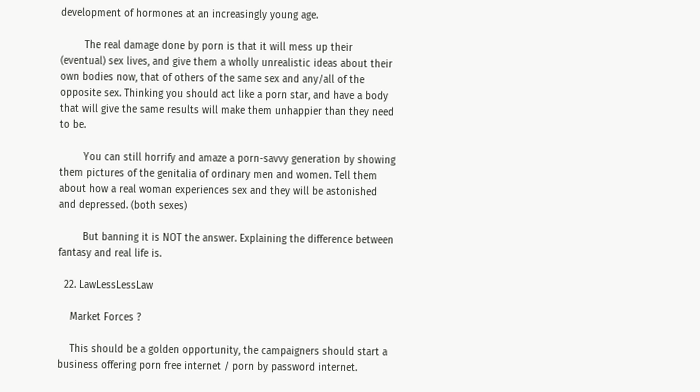development of hormones at an increasingly young age.

        The real damage done by porn is that it will mess up their (eventual) sex lives, and give them a wholly unrealistic ideas about their own bodies now, that of others of the same sex and any/all of the opposite sex. Thinking you should act like a porn star, and have a body that will give the same results will make them unhappier than they need to be.

        You can still horrify and amaze a porn-savvy generation by showing them pictures of the genitalia of ordinary men and women. Tell them about how a real woman experiences sex and they will be astonished and depressed. (both sexes)

        But banning it is NOT the answer. Explaining the difference between fantasy and real life is.

  22. LawLessLessLaw

    Market Forces ?

    This should be a golden opportunity, the campaigners should start a business offering porn free internet / porn by password internet.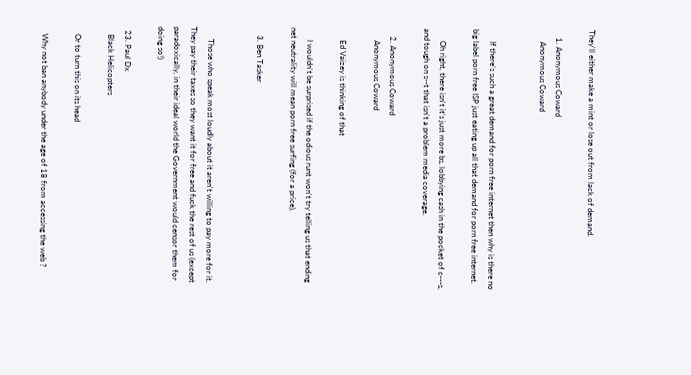They'll either make a mint or lose out from lack of demand.

    1. Anonymous Coward
      Anonymous Coward


      If there's such a great demand for porn free internet then why is there no big label porn free ISP just eating up all that demand for porn free internet.

      Oh right, there isn't it's just more bs, lobbying cash in the pocket of c---s, and tough on s--t that isn't a problem media coverage.

    2. Anonymous Coward
      Anonymous Coward

      Ed Vaizey is thinking of that

      I wouldn't be surprised if the odious runt won't try telling us that ending net neutrality will mean porn free surfing (for a price).

    3. Ben Tasker


      Those who speak most loudly about it aren't willing to pay more for it. They pay their taxes so they want it for free and fuck the rest of us (except paradoxically, in their ideal world the Government would censor them for doing so!)

  23. Paul Dx
    Black Helicopters

    Or to turn this on its head

    Why not ban anybody under the age of 18 from accessing the web ?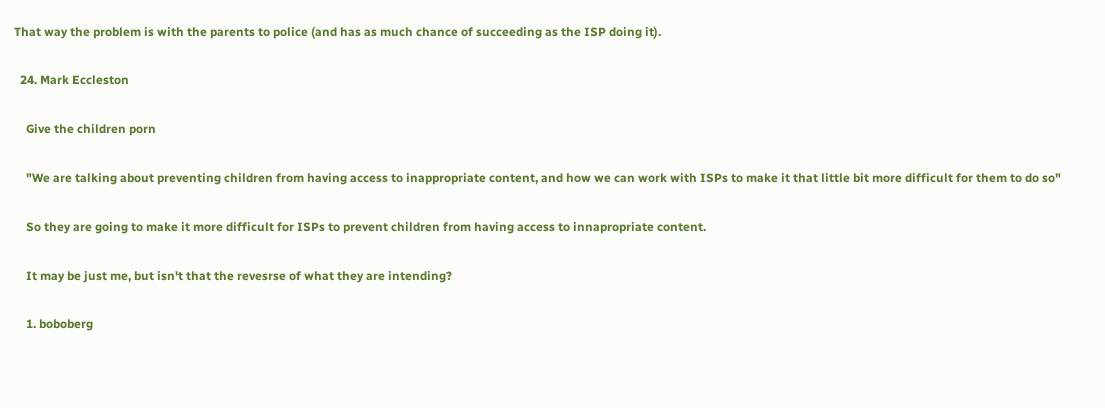That way the problem is with the parents to police (and has as much chance of succeeding as the ISP doing it).

  24. Mark Eccleston

    Give the children porn

    "We are talking about preventing children from having access to inappropriate content, and how we can work with ISPs to make it that little bit more difficult for them to do so"

    So they are going to make it more difficult for ISPs to prevent children from having access to innapropriate content.

    It may be just me, but isn't that the revesrse of what they are intending?

    1. boboberg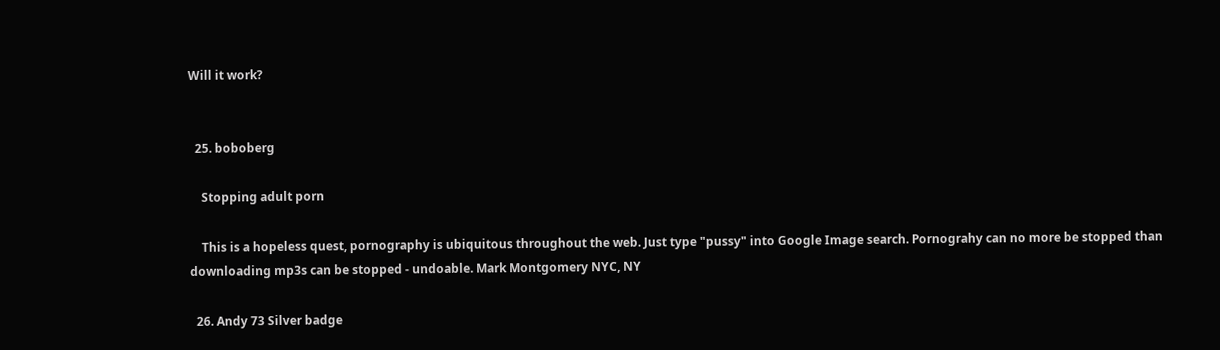Will it work?


  25. boboberg

    Stopping adult porn

    This is a hopeless quest, pornography is ubiquitous throughout the web. Just type "pussy" into Google Image search. Pornograhy can no more be stopped than downloading mp3s can be stopped - undoable. Mark Montgomery NYC, NY

  26. Andy 73 Silver badge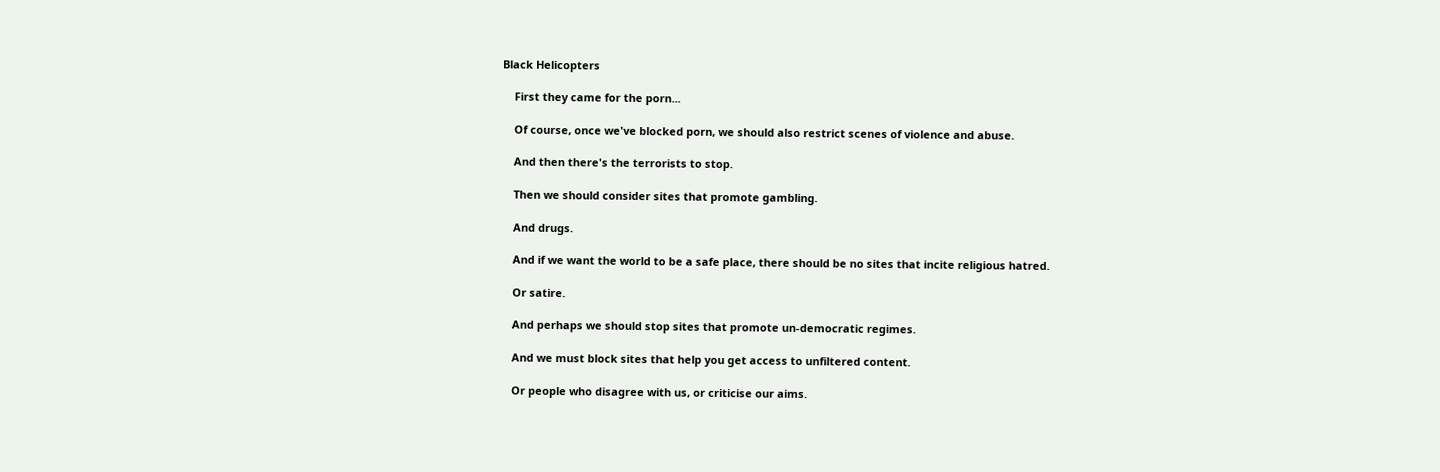Black Helicopters

    First they came for the porn...

    Of course, once we've blocked porn, we should also restrict scenes of violence and abuse.

    And then there's the terrorists to stop.

    Then we should consider sites that promote gambling.

    And drugs.

    And if we want the world to be a safe place, there should be no sites that incite religious hatred.

    Or satire.

    And perhaps we should stop sites that promote un-democratic regimes.

    And we must block sites that help you get access to unfiltered content.

    Or people who disagree with us, or criticise our aims.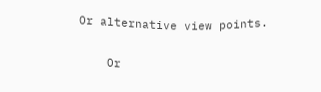Or alternative view points.

    Or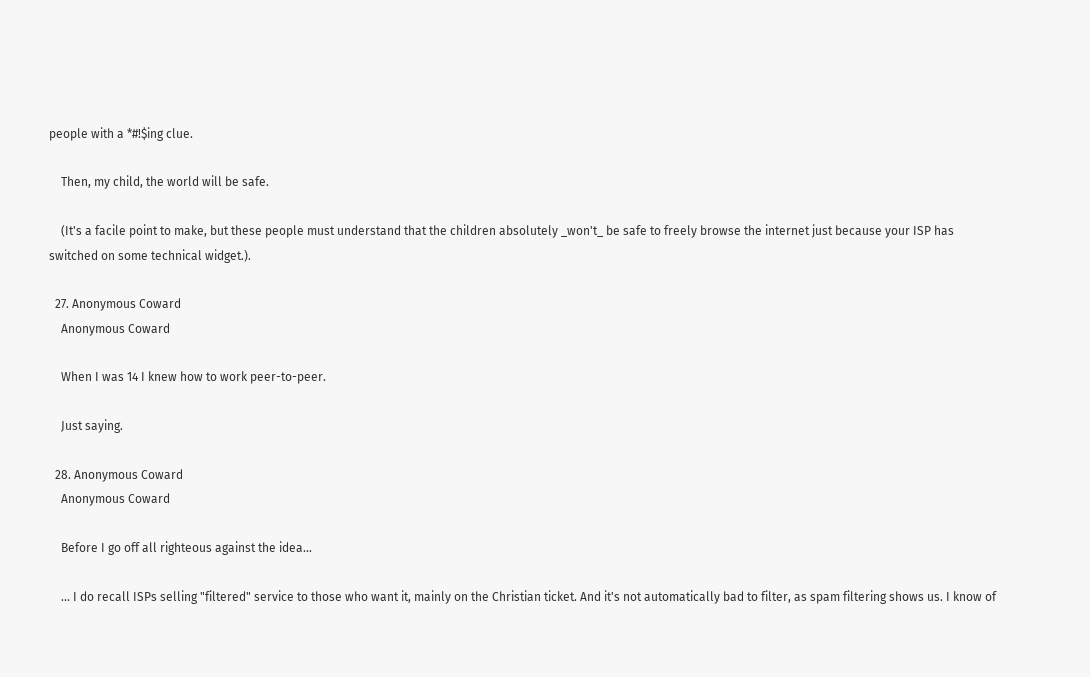people with a *#!$ing clue.

    Then, my child, the world will be safe.

    (It's a facile point to make, but these people must understand that the children absolutely _won't_ be safe to freely browse the internet just because your ISP has switched on some technical widget.).

  27. Anonymous Coward
    Anonymous Coward

    When I was 14 I knew how to work peer-to-peer.

    Just saying.

  28. Anonymous Coward
    Anonymous Coward

    Before I go off all righteous against the idea...

    ... I do recall ISPs selling "filtered" service to those who want it, mainly on the Christian ticket. And it's not automatically bad to filter, as spam filtering shows us. I know of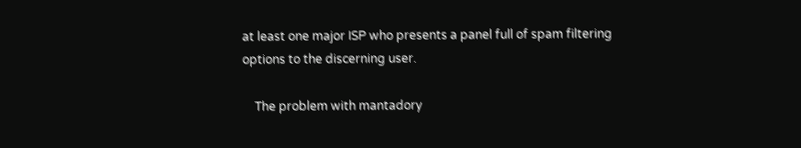at least one major ISP who presents a panel full of spam filtering options to the discerning user.

    The problem with mantadory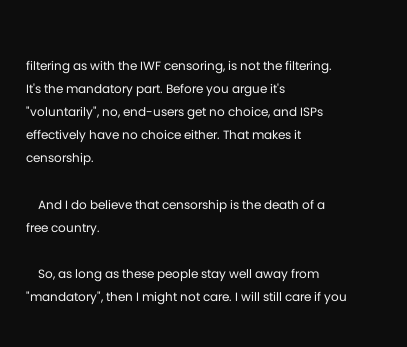filtering as with the IWF censoring, is not the filtering. It's the mandatory part. Before you argue it's "voluntarily", no, end-users get no choice, and ISPs effectively have no choice either. That makes it censorship.

    And I do believe that censorship is the death of a free country.

    So, as long as these people stay well away from "mandatory", then I might not care. I will still care if you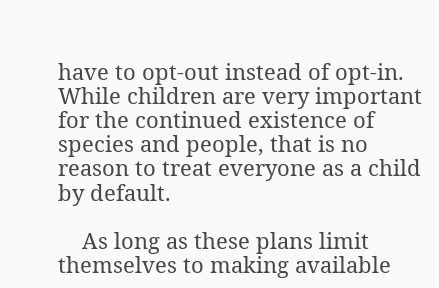have to opt-out instead of opt-in. While children are very important for the continued existence of species and people, that is no reason to treat everyone as a child by default.

    As long as these plans limit themselves to making available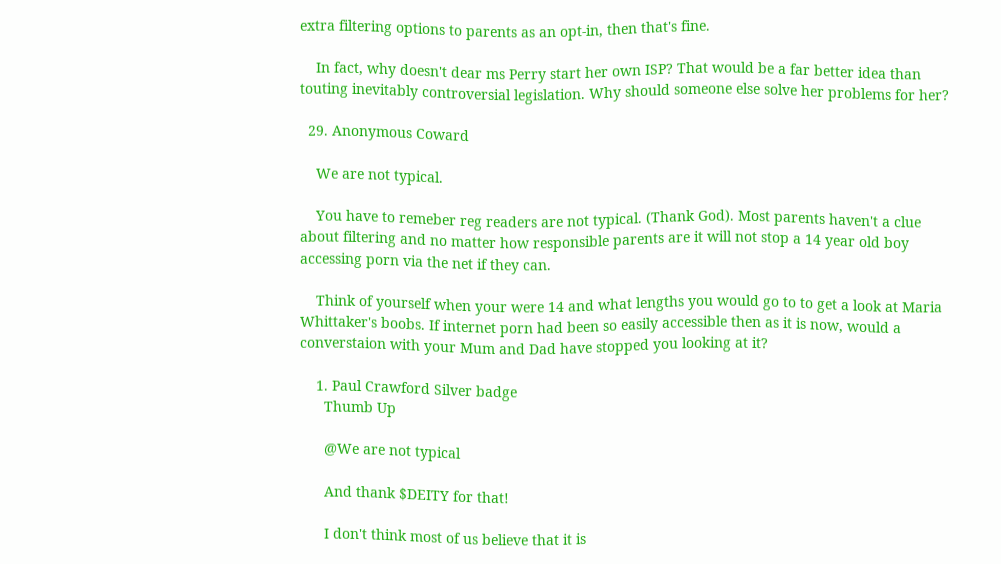extra filtering options to parents as an opt-in, then that's fine.

    In fact, why doesn't dear ms Perry start her own ISP? That would be a far better idea than touting inevitably controversial legislation. Why should someone else solve her problems for her?

  29. Anonymous Coward

    We are not typical.

    You have to remeber reg readers are not typical. (Thank God). Most parents haven't a clue about filtering and no matter how responsible parents are it will not stop a 14 year old boy accessing porn via the net if they can.

    Think of yourself when your were 14 and what lengths you would go to to get a look at Maria Whittaker's boobs. If internet porn had been so easily accessible then as it is now, would a converstaion with your Mum and Dad have stopped you looking at it?

    1. Paul Crawford Silver badge
      Thumb Up

      @We are not typical

      And thank $DEITY for that!

      I don't think most of us believe that it is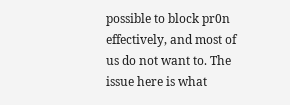possible to block pr0n effectively, and most of us do not want to. The issue here is what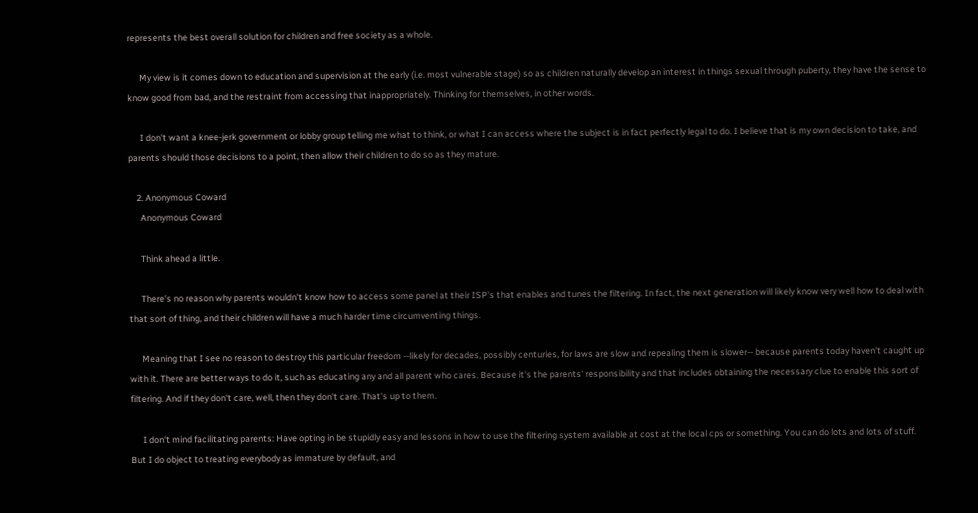represents the best overall solution for children and free society as a whole.

      My view is it comes down to education and supervision at the early (i.e. most vulnerable stage) so as children naturally develop an interest in things sexual through puberty, they have the sense to know good from bad, and the restraint from accessing that inappropriately. Thinking for themselves, in other words.

      I don't want a knee-jerk government or lobby group telling me what to think, or what I can access where the subject is in fact perfectly legal to do. I believe that is my own decision to take, and parents should those decisions to a point, then allow their children to do so as they mature.

    2. Anonymous Coward
      Anonymous Coward

      Think ahead a little.

      There's no reason why parents wouldn't know how to access some panel at their ISP's that enables and tunes the filtering. In fact, the next generation will likely know very well how to deal with that sort of thing, and their children will have a much harder time circumventing things.

      Meaning that I see no reason to destroy this particular freedom --likely for decades, possibly centuries, for laws are slow and repealing them is slower-- because parents today haven't caught up with it. There are better ways to do it, such as educating any and all parent who cares. Because it's the parents' responsibility and that includes obtaining the necessary clue to enable this sort of filtering. And if they don't care, well, then they don't care. That's up to them.

      I don't mind facilitating parents: Have opting in be stupidly easy and lessons in how to use the filtering system available at cost at the local cps or something. You can do lots and lots of stuff. But I do object to treating everybody as immature by default, and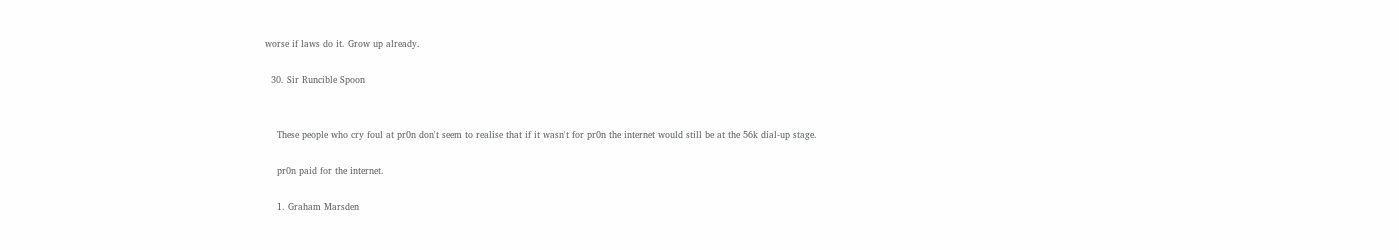worse if laws do it. Grow up already.

  30. Sir Runcible Spoon


    These people who cry foul at pr0n don't seem to realise that if it wasn't for pr0n the internet would still be at the 56k dial-up stage.

    pr0n paid for the internet.

    1. Graham Marsden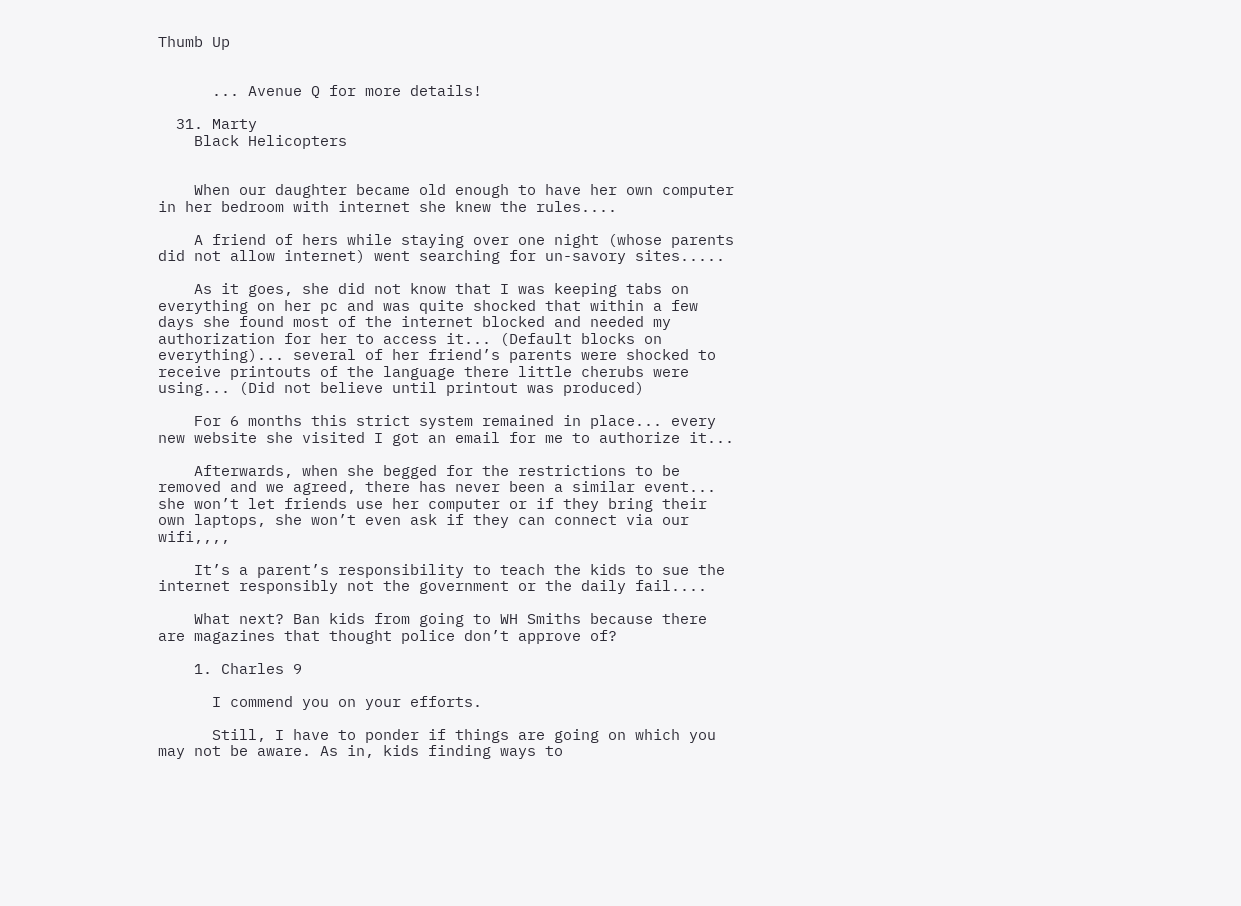Thumb Up


      ... Avenue Q for more details!

  31. Marty
    Black Helicopters


    When our daughter became old enough to have her own computer in her bedroom with internet she knew the rules....

    A friend of hers while staying over one night (whose parents did not allow internet) went searching for un-savory sites.....

    As it goes, she did not know that I was keeping tabs on everything on her pc and was quite shocked that within a few days she found most of the internet blocked and needed my authorization for her to access it... (Default blocks on everything)... several of her friend’s parents were shocked to receive printouts of the language there little cherubs were using... (Did not believe until printout was produced)

    For 6 months this strict system remained in place... every new website she visited I got an email for me to authorize it...

    Afterwards, when she begged for the restrictions to be removed and we agreed, there has never been a similar event... she won’t let friends use her computer or if they bring their own laptops, she won’t even ask if they can connect via our wifi,,,,

    It’s a parent’s responsibility to teach the kids to sue the internet responsibly not the government or the daily fail....

    What next? Ban kids from going to WH Smiths because there are magazines that thought police don’t approve of?

    1. Charles 9

      I commend you on your efforts.

      Still, I have to ponder if things are going on which you may not be aware. As in, kids finding ways to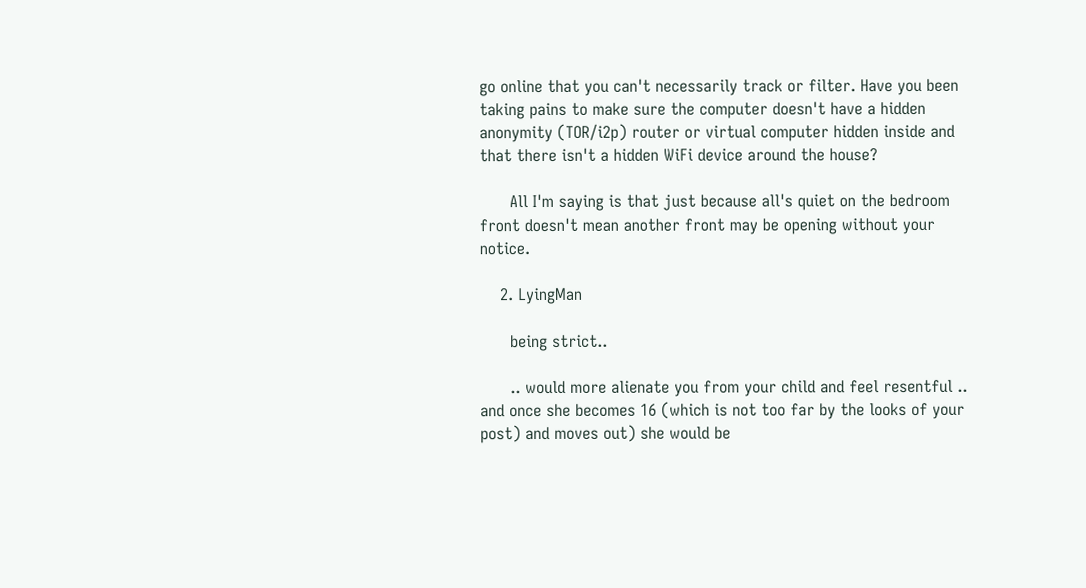go online that you can't necessarily track or filter. Have you been taking pains to make sure the computer doesn't have a hidden anonymity (TOR/i2p) router or virtual computer hidden inside and that there isn't a hidden WiFi device around the house?

      All I'm saying is that just because all's quiet on the bedroom front doesn't mean another front may be opening without your notice.

    2. LyingMan

      being strict..

      .. would more alienate you from your child and feel resentful .. and once she becomes 16 (which is not too far by the looks of your post) and moves out) she would be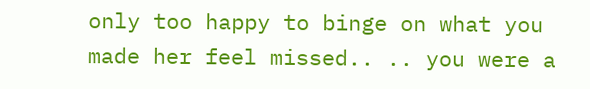only too happy to binge on what you made her feel missed.. .. you were a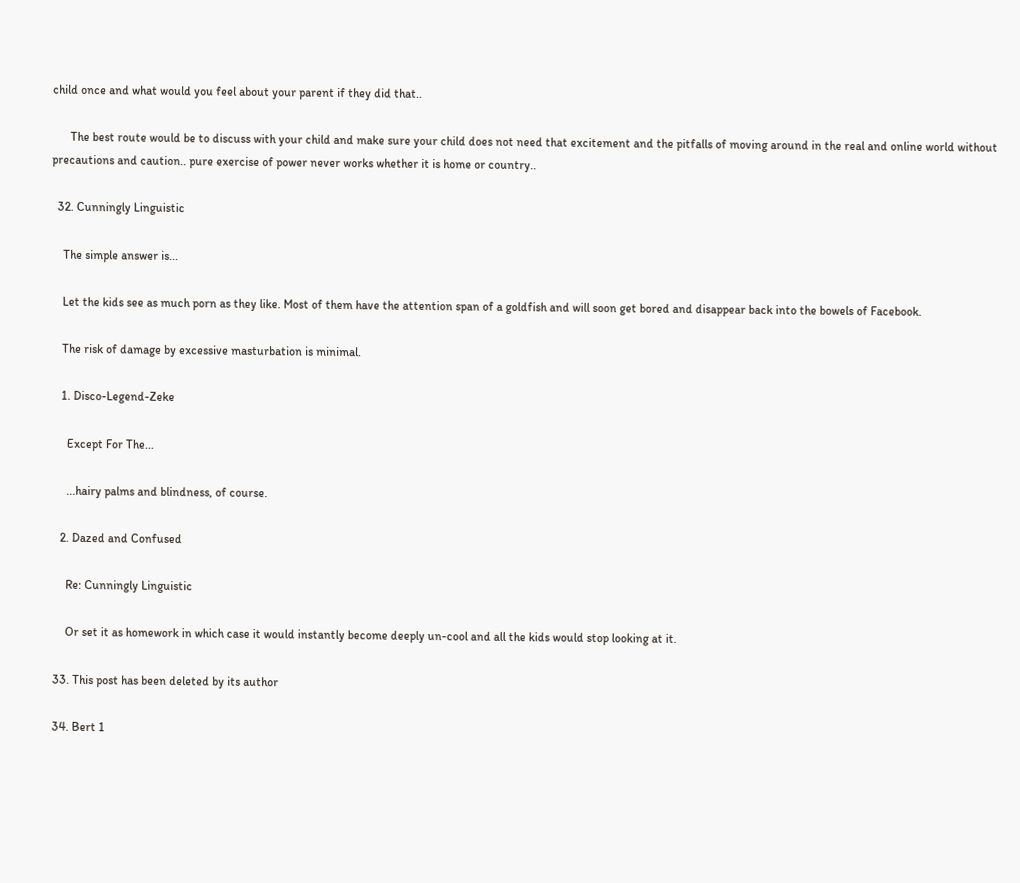child once and what would you feel about your parent if they did that..

      The best route would be to discuss with your child and make sure your child does not need that excitement and the pitfalls of moving around in the real and online world without precautions and caution.. pure exercise of power never works whether it is home or country..

  32. Cunningly Linguistic

    The simple answer is...

    Let the kids see as much porn as they like. Most of them have the attention span of a goldfish and will soon get bored and disappear back into the bowels of Facebook.

    The risk of damage by excessive masturbation is minimal.

    1. Disco-Legend-Zeke

      Except For The...

      ...hairy palms and blindness, of course.

    2. Dazed and Confused

      Re: Cunningly Linguistic

      Or set it as homework in which case it would instantly become deeply un-cool and all the kids would stop looking at it.

  33. This post has been deleted by its author

  34. Bert 1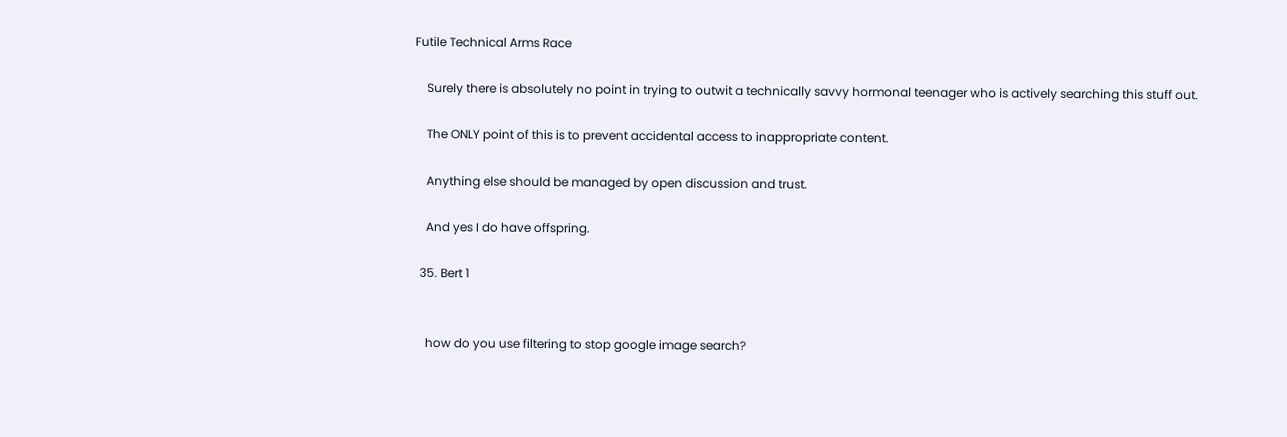Futile Technical Arms Race

    Surely there is absolutely no point in trying to outwit a technically savvy hormonal teenager who is actively searching this stuff out.

    The ONLY point of this is to prevent accidental access to inappropriate content.

    Anything else should be managed by open discussion and trust.

    And yes I do have offspring.

  35. Bert 1


    how do you use filtering to stop google image search?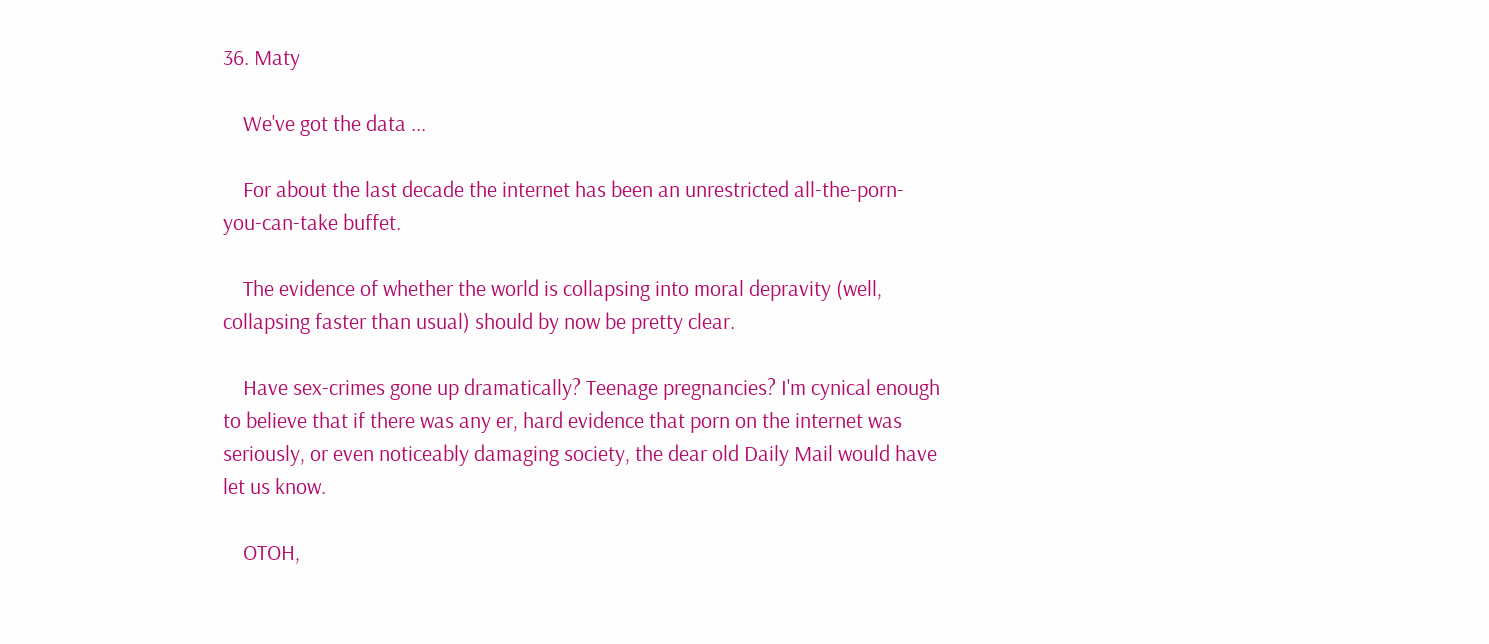36. Maty

    We've got the data ...

    For about the last decade the internet has been an unrestricted all-the-porn-you-can-take buffet.

    The evidence of whether the world is collapsing into moral depravity (well, collapsing faster than usual) should by now be pretty clear.

    Have sex-crimes gone up dramatically? Teenage pregnancies? I'm cynical enough to believe that if there was any er, hard evidence that porn on the internet was seriously, or even noticeably damaging society, the dear old Daily Mail would have let us know.

    OTOH,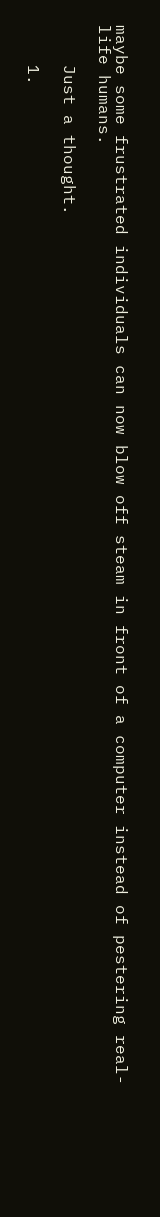maybe some frustrated individuals can now blow off steam in front of a computer instead of pestering real-life humans.

    Just a thought.

    1.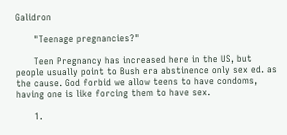Galidron

      "Teenage pregnancies?"

      Teen Pregnancy has increased here in the US, but people usually point to Bush era abstinence only sex ed. as the cause. God forbid we allow teens to have condoms, having one is like forcing them to have sex.

      1.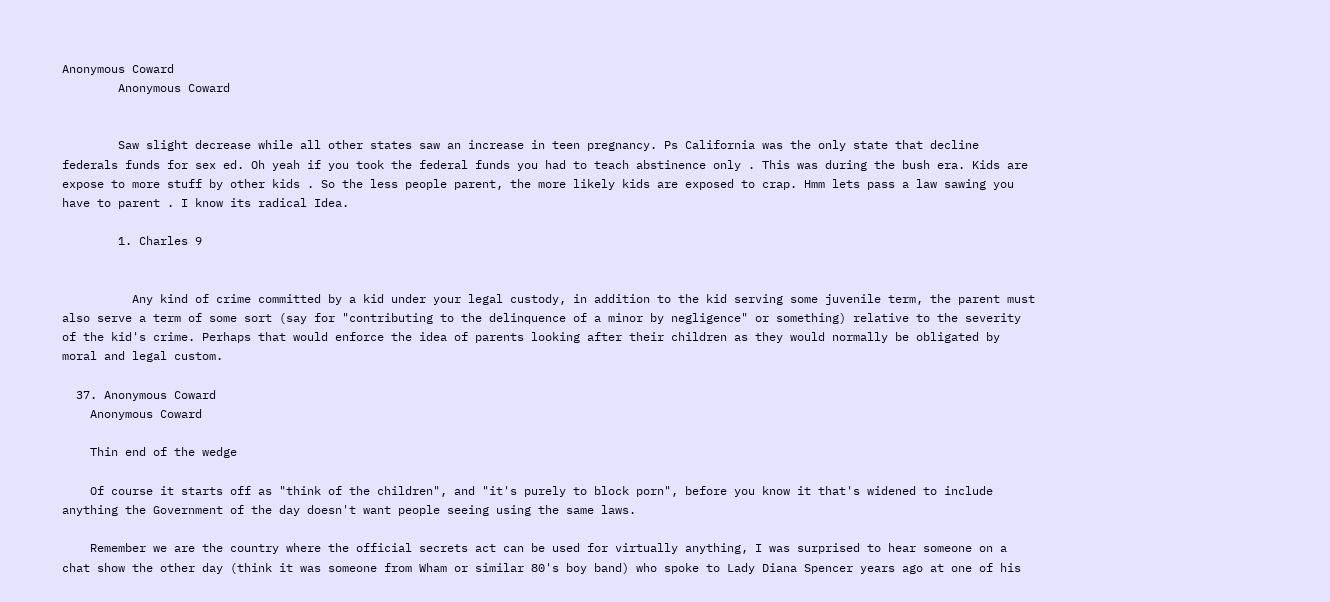Anonymous Coward
        Anonymous Coward


        Saw slight decrease while all other states saw an increase in teen pregnancy. Ps California was the only state that decline federals funds for sex ed. Oh yeah if you took the federal funds you had to teach abstinence only . This was during the bush era. Kids are expose to more stuff by other kids . So the less people parent, the more likely kids are exposed to crap. Hmm lets pass a law sawing you have to parent . I know its radical Idea.

        1. Charles 9


          Any kind of crime committed by a kid under your legal custody, in addition to the kid serving some juvenile term, the parent must also serve a term of some sort (say for "contributing to the delinquence of a minor by negligence" or something) relative to the severity of the kid's crime. Perhaps that would enforce the idea of parents looking after their children as they would normally be obligated by moral and legal custom.

  37. Anonymous Coward
    Anonymous Coward

    Thin end of the wedge

    Of course it starts off as "think of the children", and "it's purely to block porn", before you know it that's widened to include anything the Government of the day doesn't want people seeing using the same laws.

    Remember we are the country where the official secrets act can be used for virtually anything, I was surprised to hear someone on a chat show the other day (think it was someone from Wham or similar 80's boy band) who spoke to Lady Diana Spencer years ago at one of his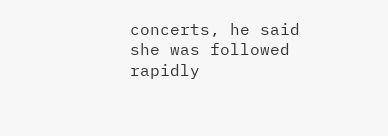concerts, he said she was followed rapidly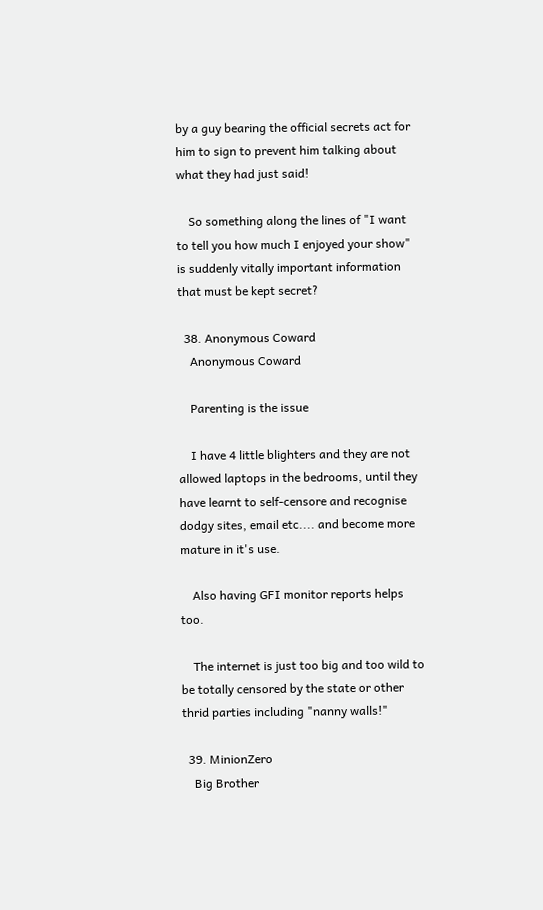by a guy bearing the official secrets act for him to sign to prevent him talking about what they had just said!

    So something along the lines of "I want to tell you how much I enjoyed your show" is suddenly vitally important information that must be kept secret?

  38. Anonymous Coward
    Anonymous Coward

    Parenting is the issue

    I have 4 little blighters and they are not allowed laptops in the bedrooms, until they have learnt to self-censore and recognise dodgy sites, email etc.... and become more mature in it's use.

    Also having GFI monitor reports helps too.

    The internet is just too big and too wild to be totally censored by the state or other thrid parties including "nanny walls!"

  39. MinionZero
    Big Brother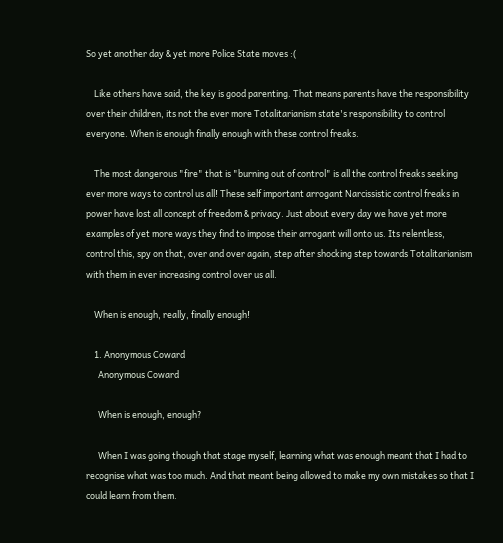So yet another day & yet more Police State moves :(

    Like others have said, the key is good parenting. That means parents have the responsibility over their children, its not the ever more Totalitarianism state's responsibility to control everyone. When is enough finally enough with these control freaks.

    The most dangerous "fire" that is "burning out of control" is all the control freaks seeking ever more ways to control us all! These self important arrogant Narcissistic control freaks in power have lost all concept of freedom & privacy. Just about every day we have yet more examples of yet more ways they find to impose their arrogant will onto us. Its relentless, control this, spy on that, over and over again, step after shocking step towards Totalitarianism with them in ever increasing control over us all.

    When is enough, really, finally enough!

    1. Anonymous Coward
      Anonymous Coward

      When is enough, enough?

      When I was going though that stage myself, learning what was enough meant that I had to recognise what was too much. And that meant being allowed to make my own mistakes so that I could learn from them.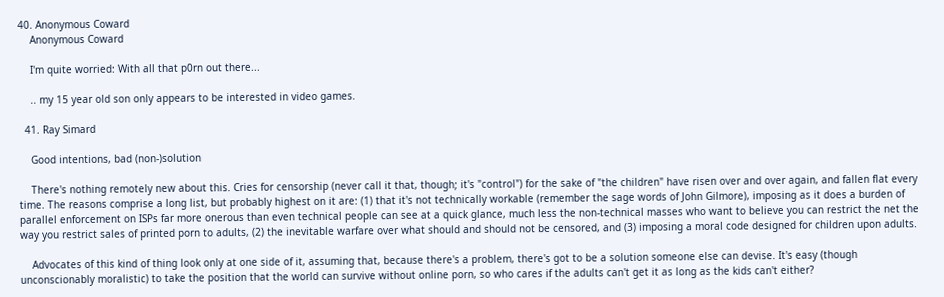40. Anonymous Coward
    Anonymous Coward

    I'm quite worried: With all that p0rn out there...

    .. my 15 year old son only appears to be interested in video games.

  41. Ray Simard

    Good intentions, bad (non-)solution

    There's nothing remotely new about this. Cries for censorship (never call it that, though; it's "control") for the sake of "the children" have risen over and over again, and fallen flat every time. The reasons comprise a long list, but probably highest on it are: (1) that it's not technically workable (remember the sage words of John Gilmore), imposing as it does a burden of parallel enforcement on ISPs far more onerous than even technical people can see at a quick glance, much less the non-technical masses who want to believe you can restrict the net the way you restrict sales of printed porn to adults, (2) the inevitable warfare over what should and should not be censored, and (3) imposing a moral code designed for children upon adults.

    Advocates of this kind of thing look only at one side of it, assuming that, because there's a problem, there's got to be a solution someone else can devise. It's easy (though unconscionably moralistic) to take the position that the world can survive without online porn, so who cares if the adults can't get it as long as the kids can't either?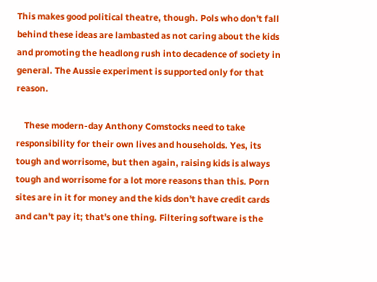This makes good political theatre, though. Pols who don't fall behind these ideas are lambasted as not caring about the kids and promoting the headlong rush into decadence of society in general. The Aussie experiment is supported only for that reason.

    These modern-day Anthony Comstocks need to take responsibility for their own lives and households. Yes, its tough and worrisome, but then again, raising kids is always tough and worrisome for a lot more reasons than this. Porn sites are in it for money and the kids don't have credit cards and can't pay it; that's one thing. Filtering software is the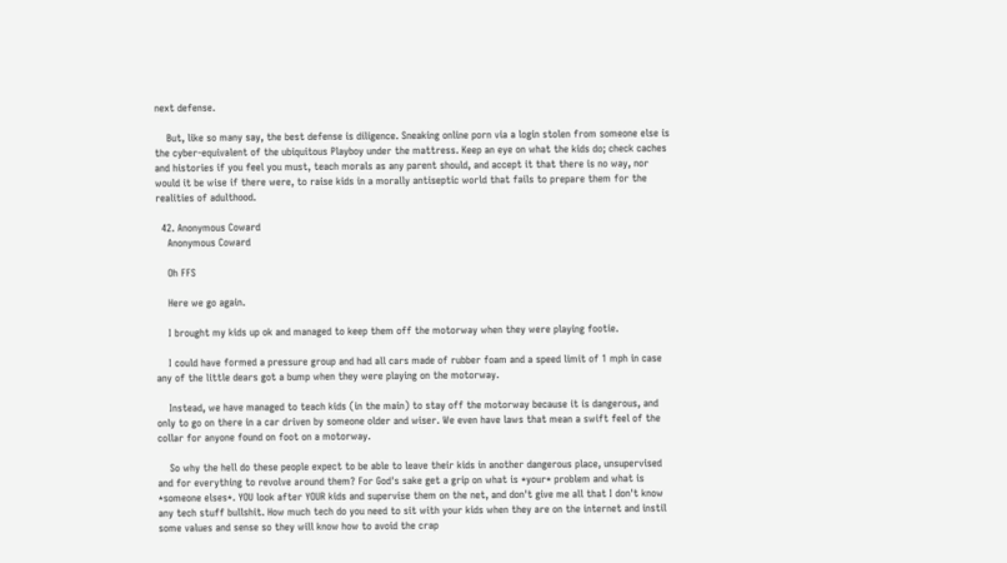next defense.

    But, like so many say, the best defense is diligence. Sneaking online porn via a login stolen from someone else is the cyber-equivalent of the ubiquitous Playboy under the mattress. Keep an eye on what the kids do; check caches and histories if you feel you must, teach morals as any parent should, and accept it that there is no way, nor would it be wise if there were, to raise kids in a morally antiseptic world that fails to prepare them for the realities of adulthood.

  42. Anonymous Coward
    Anonymous Coward

    Oh FFS

    Here we go again.

    I brought my kids up ok and managed to keep them off the motorway when they were playing footie.

    I could have formed a pressure group and had all cars made of rubber foam and a speed limit of 1 mph in case any of the little dears got a bump when they were playing on the motorway.

    Instead, we have managed to teach kids (in the main) to stay off the motorway because it is dangerous, and only to go on there in a car driven by someone older and wiser. We even have laws that mean a swift feel of the collar for anyone found on foot on a motorway.

    So why the hell do these people expect to be able to leave their kids in another dangerous place, unsupervised and for everything to revolve around them? For God's sake get a grip on what is *your* problem and what is *someone elses*. YOU look after YOUR kids and supervise them on the net, and don't give me all that I don't know any tech stuff bullshit. How much tech do you need to sit with your kids when they are on the internet and instil some values and sense so they will know how to avoid the crap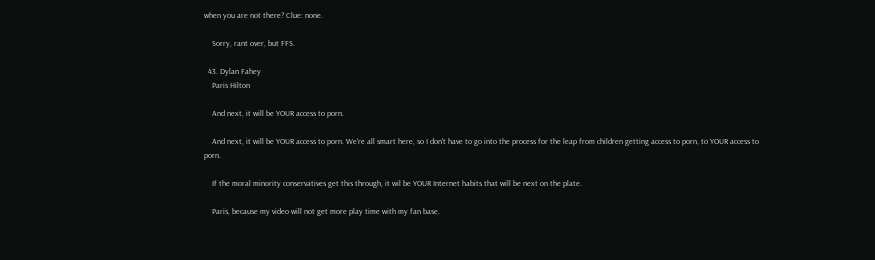when you are not there? Clue: none.

    Sorry, rant over, but FFS.

  43. Dylan Fahey
    Paris Hilton

    And next, it will be YOUR access to porn.

    And next, it will be YOUR access to porn. We're all smart here, so I don't have to go into the process for the leap from children getting access to porn, to YOUR access to porn.

    If the moral minority conservatives get this through, it wil be YOUR Internet habits that will be next on the plate.

    Paris, because my video will not get more play time with my fan base.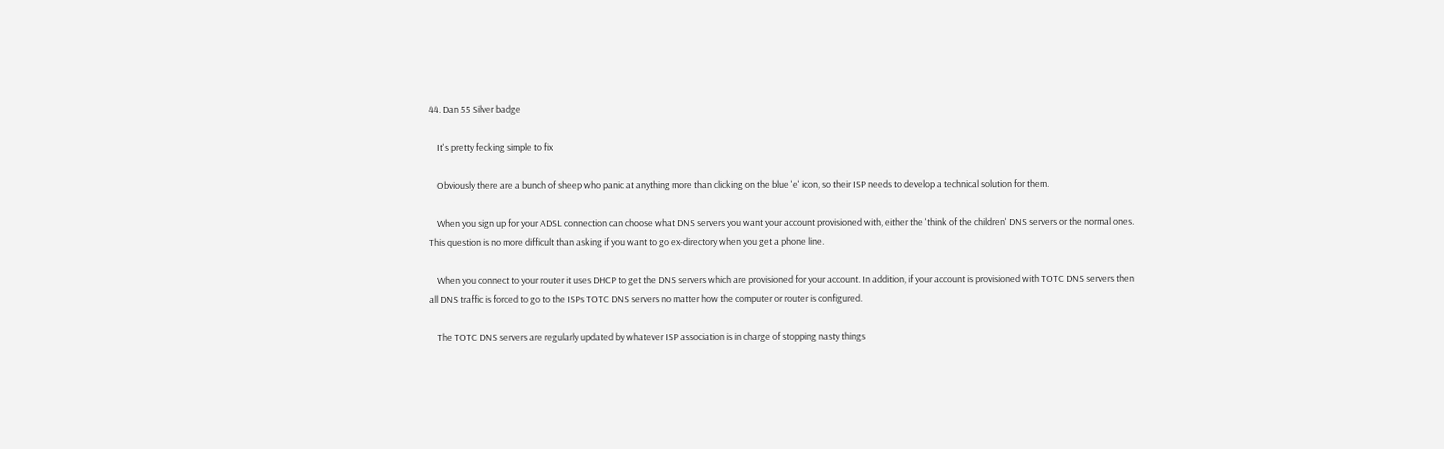44. Dan 55 Silver badge

    It's pretty fecking simple to fix

    Obviously there are a bunch of sheep who panic at anything more than clicking on the blue 'e' icon, so their ISP needs to develop a technical solution for them.

    When you sign up for your ADSL connection can choose what DNS servers you want your account provisioned with, either the 'think of the children' DNS servers or the normal ones. This question is no more difficult than asking if you want to go ex-directory when you get a phone line.

    When you connect to your router it uses DHCP to get the DNS servers which are provisioned for your account. In addition, if your account is provisioned with TOTC DNS servers then all DNS traffic is forced to go to the ISPs TOTC DNS servers no matter how the computer or router is configured.

    The TOTC DNS servers are regularly updated by whatever ISP association is in charge of stopping nasty things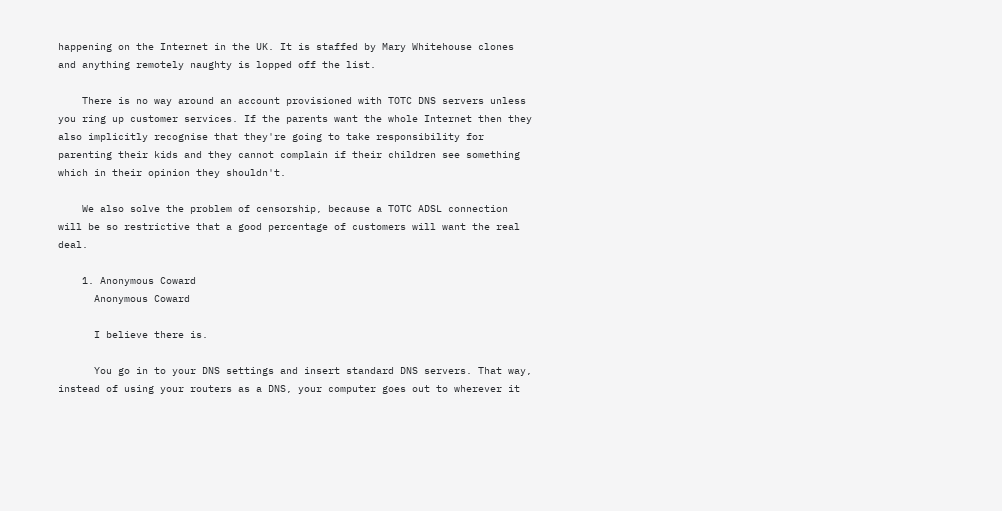happening on the Internet in the UK. It is staffed by Mary Whitehouse clones and anything remotely naughty is lopped off the list.

    There is no way around an account provisioned with TOTC DNS servers unless you ring up customer services. If the parents want the whole Internet then they also implicitly recognise that they're going to take responsibility for parenting their kids and they cannot complain if their children see something which in their opinion they shouldn't.

    We also solve the problem of censorship, because a TOTC ADSL connection will be so restrictive that a good percentage of customers will want the real deal.

    1. Anonymous Coward
      Anonymous Coward

      I believe there is.

      You go in to your DNS settings and insert standard DNS servers. That way, instead of using your routers as a DNS, your computer goes out to wherever it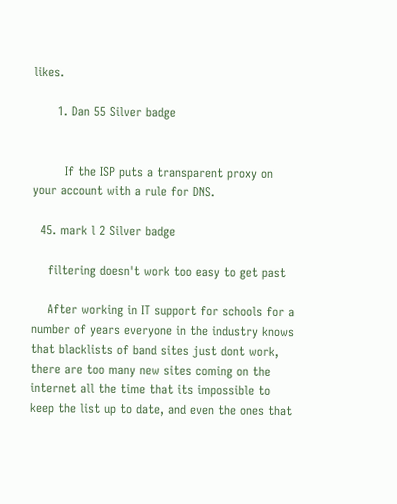likes.

      1. Dan 55 Silver badge


        If the ISP puts a transparent proxy on your account with a rule for DNS.

  45. mark l 2 Silver badge

    filtering doesn't work too easy to get past

    After working in IT support for schools for a number of years everyone in the industry knows that blacklists of band sites just dont work, there are too many new sites coming on the internet all the time that its impossible to keep the list up to date, and even the ones that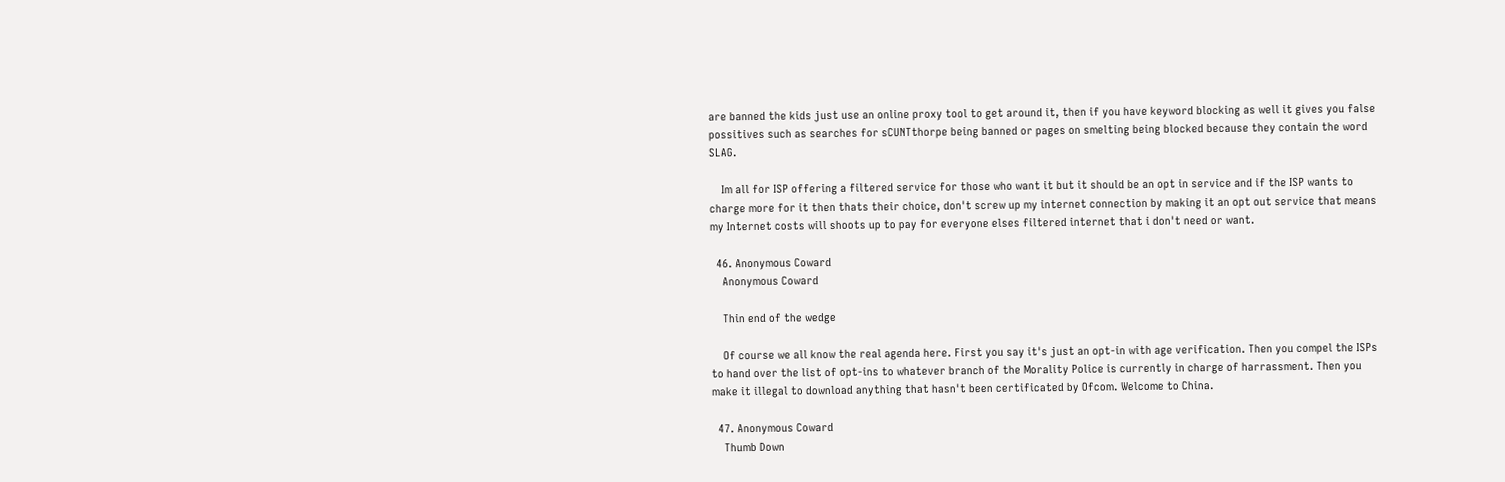are banned the kids just use an online proxy tool to get around it, then if you have keyword blocking as well it gives you false possitives such as searches for sCUNTthorpe being banned or pages on smelting being blocked because they contain the word SLAG.

    Im all for ISP offering a filtered service for those who want it but it should be an opt in service and if the ISP wants to charge more for it then thats their choice, don't screw up my internet connection by making it an opt out service that means my Internet costs will shoots up to pay for everyone elses filtered internet that i don't need or want.

  46. Anonymous Coward
    Anonymous Coward

    Thin end of the wedge

    Of course we all know the real agenda here. First you say it's just an opt-in with age verification. Then you compel the ISPs to hand over the list of opt-ins to whatever branch of the Morality Police is currently in charge of harrassment. Then you make it illegal to download anything that hasn't been certificated by Ofcom. Welcome to China.

  47. Anonymous Coward
    Thumb Down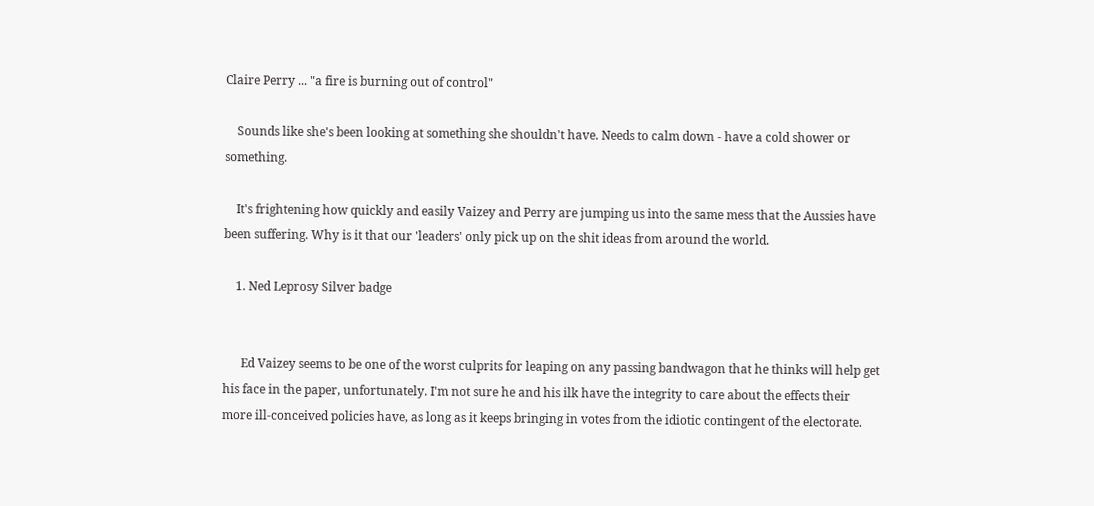Claire Perry ... "a fire is burning out of control"

    Sounds like she's been looking at something she shouldn't have. Needs to calm down - have a cold shower or something.

    It's frightening how quickly and easily Vaizey and Perry are jumping us into the same mess that the Aussies have been suffering. Why is it that our 'leaders' only pick up on the shit ideas from around the world.

    1. Ned Leprosy Silver badge


      Ed Vaizey seems to be one of the worst culprits for leaping on any passing bandwagon that he thinks will help get his face in the paper, unfortunately. I'm not sure he and his ilk have the integrity to care about the effects their more ill-conceived policies have, as long as it keeps bringing in votes from the idiotic contingent of the electorate.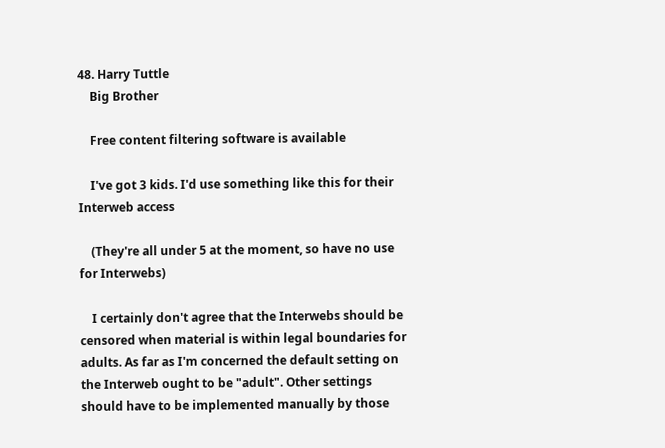48. Harry Tuttle
    Big Brother

    Free content filtering software is available

    I've got 3 kids. I'd use something like this for their Interweb access

    (They're all under 5 at the moment, so have no use for Interwebs)

    I certainly don't agree that the Interwebs should be censored when material is within legal boundaries for adults. As far as I'm concerned the default setting on the Interweb ought to be "adult". Other settings should have to be implemented manually by those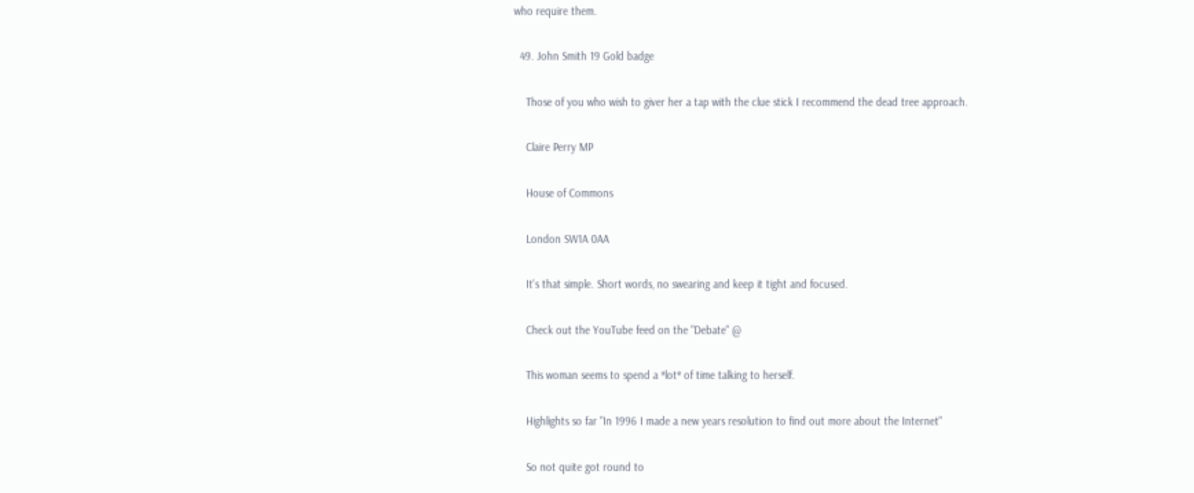who require them.

  49. John Smith 19 Gold badge

    Those of you who wish to giver her a tap with the clue stick I recommend the dead tree approach.

    Claire Perry MP

    House of Commons

    London SW1A 0AA

    It's that simple. Short words, no swearing and keep it tight and focused.

    Check out the YouTube feed on the "Debate" @

    This woman seems to spend a *lot* of time talking to herself.

    Highlights so far "In 1996 I made a new years resolution to find out more about the Internet"

    So not quite got round to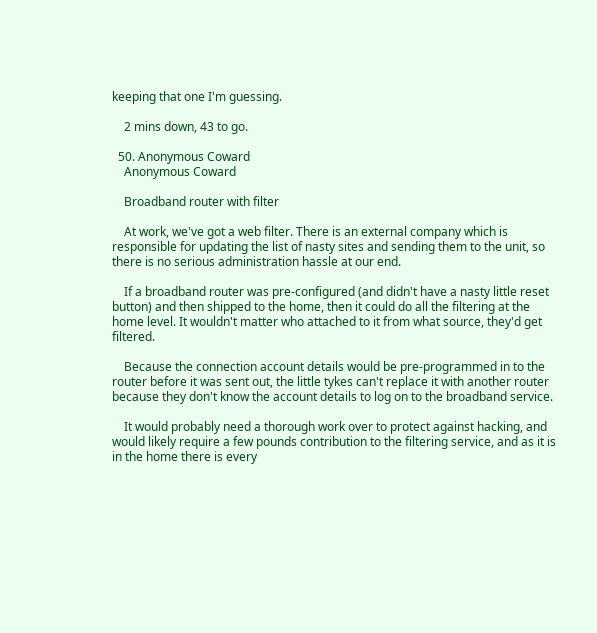keeping that one I'm guessing.

    2 mins down, 43 to go.

  50. Anonymous Coward
    Anonymous Coward

    Broadband router with filter

    At work, we've got a web filter. There is an external company which is responsible for updating the list of nasty sites and sending them to the unit, so there is no serious administration hassle at our end.

    If a broadband router was pre-configured (and didn't have a nasty little reset button) and then shipped to the home, then it could do all the filtering at the home level. It wouldn't matter who attached to it from what source, they'd get filtered.

    Because the connection account details would be pre-programmed in to the router before it was sent out, the little tykes can't replace it with another router because they don't know the account details to log on to the broadband service.

    It would probably need a thorough work over to protect against hacking, and would likely require a few pounds contribution to the filtering service, and as it is in the home there is every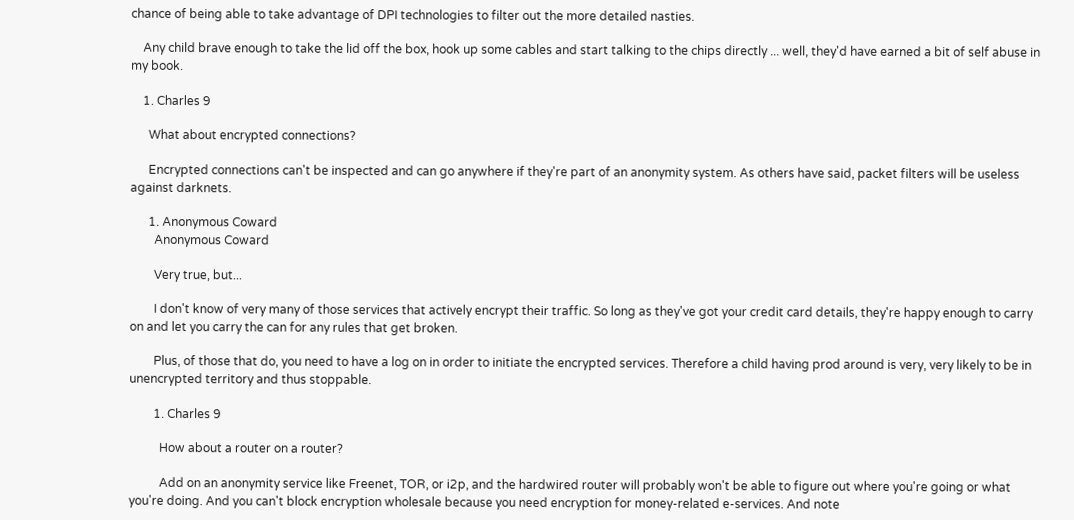chance of being able to take advantage of DPI technologies to filter out the more detailed nasties.

    Any child brave enough to take the lid off the box, hook up some cables and start talking to the chips directly ... well, they'd have earned a bit of self abuse in my book.

    1. Charles 9

      What about encrypted connections?

      Encrypted connections can't be inspected and can go anywhere if they're part of an anonymity system. As others have said, packet filters will be useless against darknets.

      1. Anonymous Coward
        Anonymous Coward

        Very true, but...

        I don't know of very many of those services that actively encrypt their traffic. So long as they've got your credit card details, they're happy enough to carry on and let you carry the can for any rules that get broken.

        Plus, of those that do, you need to have a log on in order to initiate the encrypted services. Therefore a child having prod around is very, very likely to be in unencrypted territory and thus stoppable.

        1. Charles 9

          How about a router on a router?

          Add on an anonymity service like Freenet, TOR, or i2p, and the hardwired router will probably won't be able to figure out where you're going or what you're doing. And you can't block encryption wholesale because you need encryption for money-related e-services. And note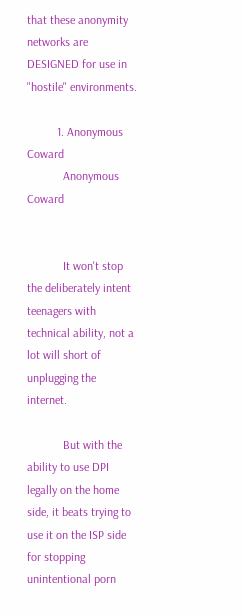that these anonymity networks are DESIGNED for use in "hostile" environments.

          1. Anonymous Coward
            Anonymous Coward


            It won't stop the deliberately intent teenagers with technical ability, not a lot will short of unplugging the internet.

            But with the ability to use DPI legally on the home side, it beats trying to use it on the ISP side for stopping unintentional porn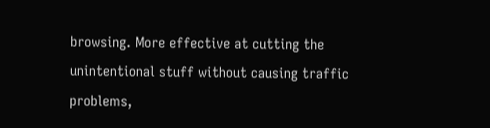browsing. More effective at cutting the unintentional stuff without causing traffic problems,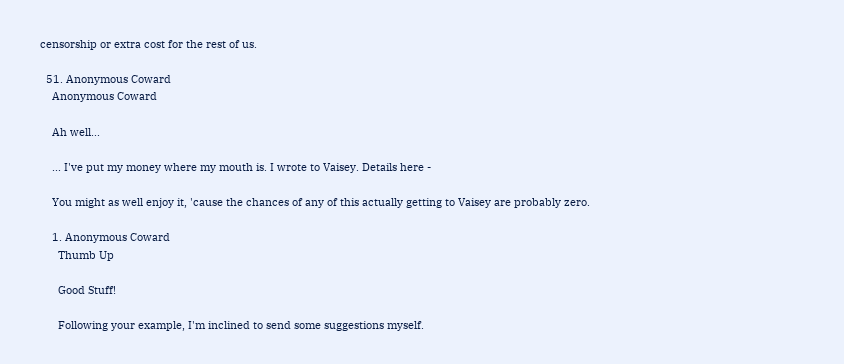censorship or extra cost for the rest of us.

  51. Anonymous Coward
    Anonymous Coward

    Ah well...

    ... I've put my money where my mouth is. I wrote to Vaisey. Details here -

    You might as well enjoy it, 'cause the chances of any of this actually getting to Vaisey are probably zero.

    1. Anonymous Coward
      Thumb Up

      Good Stuff!

      Following your example, I'm inclined to send some suggestions myself.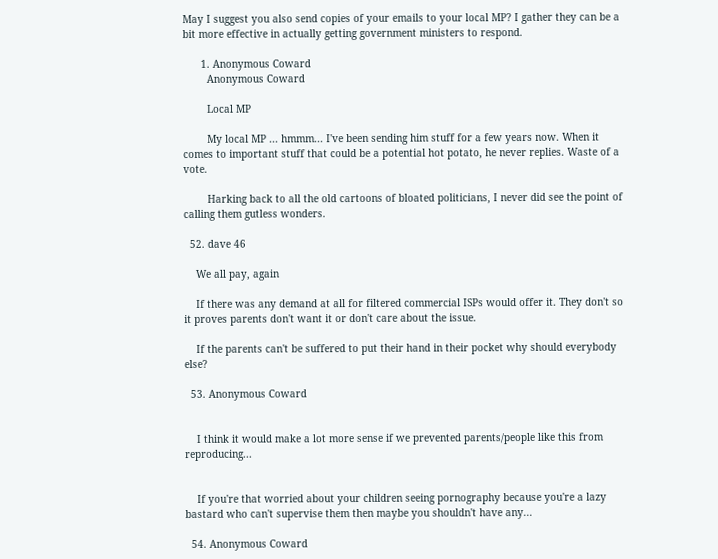May I suggest you also send copies of your emails to your local MP? I gather they can be a bit more effective in actually getting government ministers to respond.

      1. Anonymous Coward
        Anonymous Coward

        Local MP

        My local MP ... hmmm... I've been sending him stuff for a few years now. When it comes to important stuff that could be a potential hot potato, he never replies. Waste of a vote.

        Harking back to all the old cartoons of bloated politicians, I never did see the point of calling them gutless wonders.

  52. dave 46

    We all pay, again

    If there was any demand at all for filtered commercial ISPs would offer it. They don't so it proves parents don't want it or don't care about the issue.

    If the parents can't be suffered to put their hand in their pocket why should everybody else?

  53. Anonymous Coward


    I think it would make a lot more sense if we prevented parents/people like this from reproducing...


    If you're that worried about your children seeing pornography because you're a lazy bastard who can't supervise them then maybe you shouldn't have any...

  54. Anonymous Coward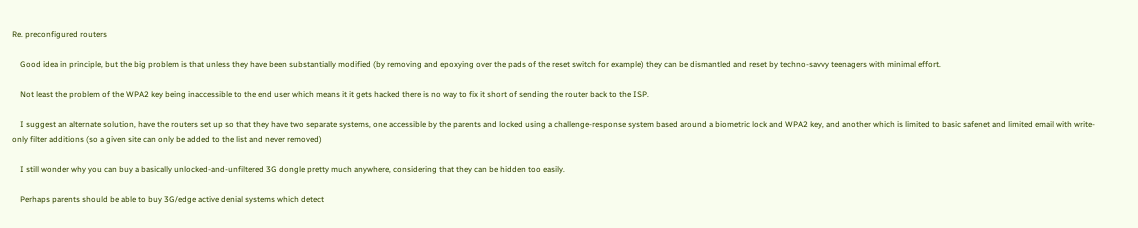Re. preconfigured routers

    Good idea in principle, but the big problem is that unless they have been substantially modified (by removing and epoxying over the pads of the reset switch for example) they can be dismantled and reset by techno-savvy teenagers with minimal effort.

    Not least the problem of the WPA2 key being inaccessible to the end user which means it it gets hacked there is no way to fix it short of sending the router back to the ISP.

    I suggest an alternate solution, have the routers set up so that they have two separate systems, one accessible by the parents and locked using a challenge-response system based around a biometric lock and WPA2 key, and another which is limited to basic safenet and limited email with write-only filter additions (so a given site can only be added to the list and never removed)

    I still wonder why you can buy a basically unlocked-and-unfiltered 3G dongle pretty much anywhere, considering that they can be hidden too easily.

    Perhaps parents should be able to buy 3G/edge active denial systems which detect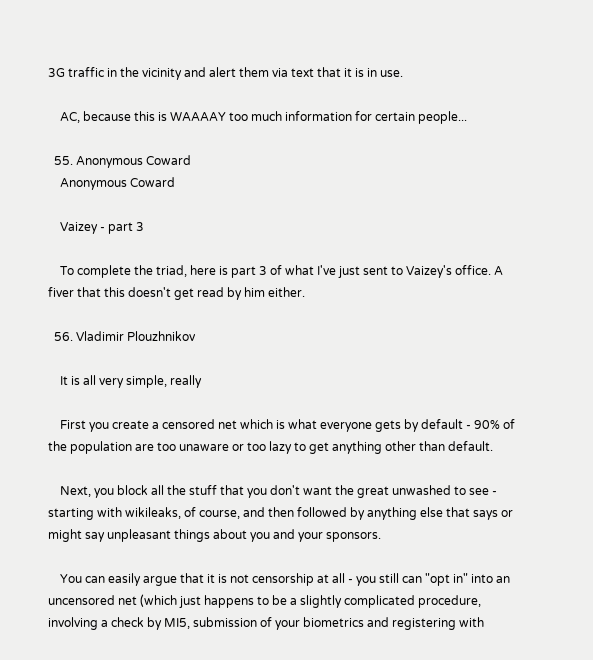3G traffic in the vicinity and alert them via text that it is in use.

    AC, because this is WAAAAY too much information for certain people...

  55. Anonymous Coward
    Anonymous Coward

    Vaizey - part 3

    To complete the triad, here is part 3 of what I've just sent to Vaizey's office. A fiver that this doesn't get read by him either.

  56. Vladimir Plouzhnikov

    It is all very simple, really

    First you create a censored net which is what everyone gets by default - 90% of the population are too unaware or too lazy to get anything other than default.

    Next, you block all the stuff that you don't want the great unwashed to see - starting with wikileaks, of course, and then followed by anything else that says or might say unpleasant things about you and your sponsors.

    You can easily argue that it is not censorship at all - you still can "opt in" into an uncensored net (which just happens to be a slightly complicated procedure, involving a check by MI5, submission of your biometrics and registering with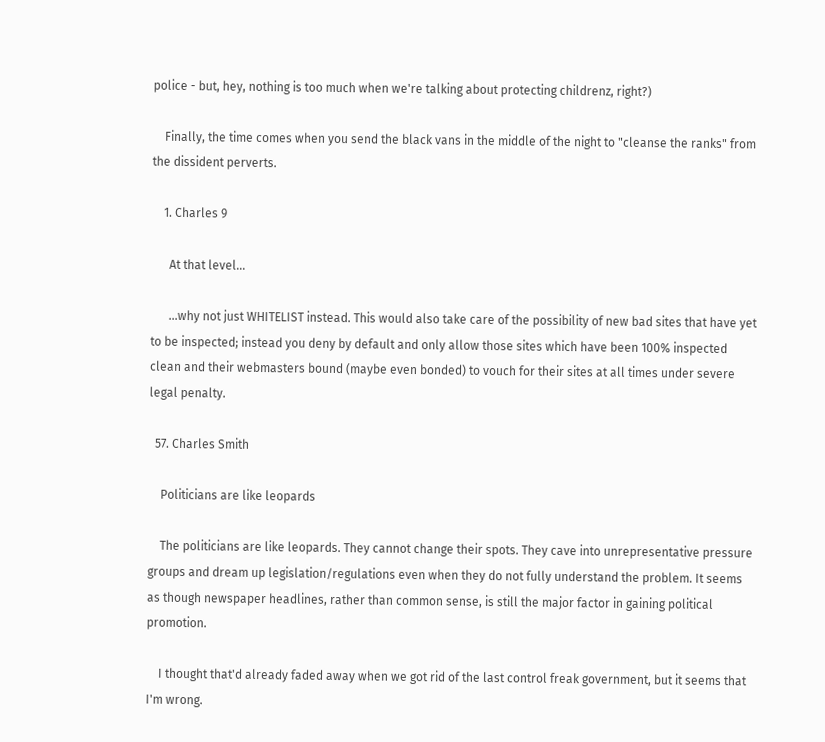police - but, hey, nothing is too much when we're talking about protecting childrenz, right?)

    Finally, the time comes when you send the black vans in the middle of the night to "cleanse the ranks" from the dissident perverts.

    1. Charles 9

      At that level...

      ...why not just WHITELIST instead. This would also take care of the possibility of new bad sites that have yet to be inspected; instead you deny by default and only allow those sites which have been 100% inspected clean and their webmasters bound (maybe even bonded) to vouch for their sites at all times under severe legal penalty.

  57. Charles Smith

    Politicians are like leopards

    The politicians are like leopards. They cannot change their spots. They cave into unrepresentative pressure groups and dream up legislation/regulations even when they do not fully understand the problem. It seems as though newspaper headlines, rather than common sense, is still the major factor in gaining political promotion.

    I thought that'd already faded away when we got rid of the last control freak government, but it seems that I'm wrong.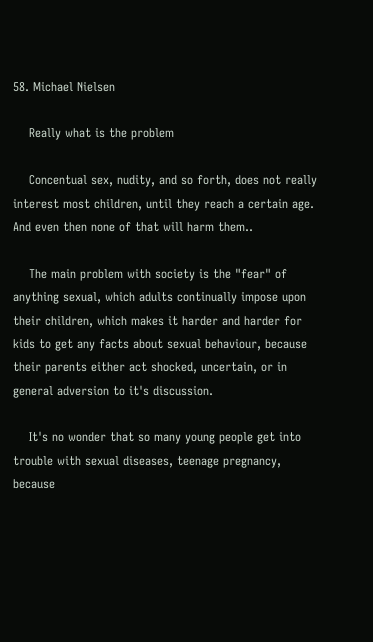58. Michael Nielsen

    Really what is the problem

    Concentual sex, nudity, and so forth, does not really interest most children, until they reach a certain age. And even then none of that will harm them..

    The main problem with society is the "fear" of anything sexual, which adults continually impose upon their children, which makes it harder and harder for kids to get any facts about sexual behaviour, because their parents either act shocked, uncertain, or in general adversion to it's discussion.

    It's no wonder that so many young people get into trouble with sexual diseases, teenage pregnancy, because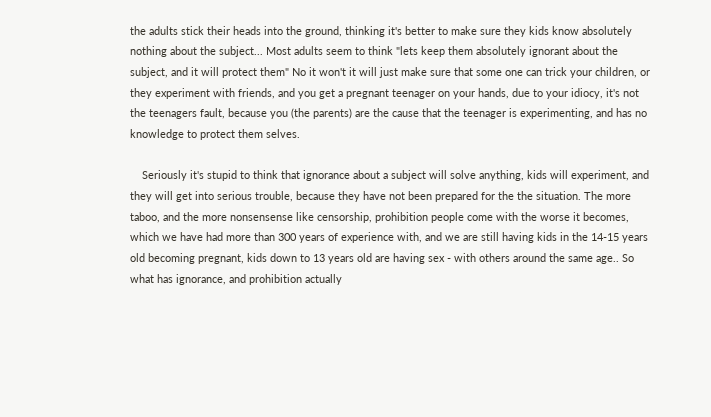the adults stick their heads into the ground, thinking it's better to make sure they kids know absolutely nothing about the subject... Most adults seem to think "lets keep them absolutely ignorant about the subject, and it will protect them" No it won't it will just make sure that some one can trick your children, or they experiment with friends, and you get a pregnant teenager on your hands, due to your idiocy, it's not the teenagers fault, because you (the parents) are the cause that the teenager is experimenting, and has no knowledge to protect them selves.

    Seriously it's stupid to think that ignorance about a subject will solve anything, kids will experiment, and they will get into serious trouble, because they have not been prepared for the the situation. The more taboo, and the more nonsensense like censorship, prohibition people come with the worse it becomes, which we have had more than 300 years of experience with, and we are still having kids in the 14-15 years old becoming pregnant, kids down to 13 years old are having sex - with others around the same age.. So what has ignorance, and prohibition actually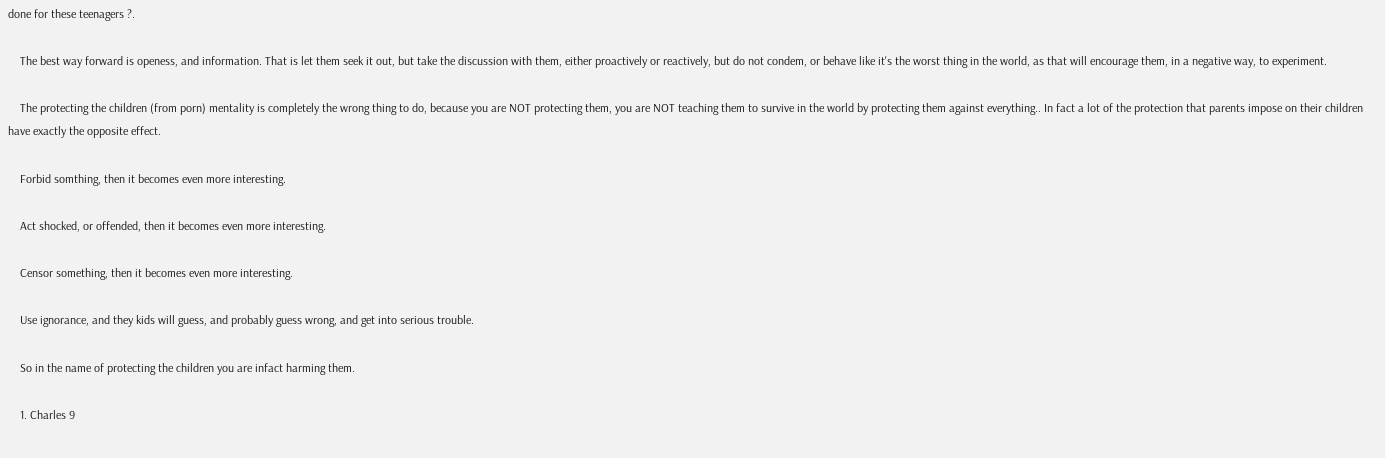done for these teenagers ?.

    The best way forward is openess, and information. That is let them seek it out, but take the discussion with them, either proactively or reactively, but do not condem, or behave like it's the worst thing in the world, as that will encourage them, in a negative way, to experiment.

    The protecting the children (from porn) mentality is completely the wrong thing to do, because you are NOT protecting them, you are NOT teaching them to survive in the world by protecting them against everything.. In fact a lot of the protection that parents impose on their children have exactly the opposite effect.

    Forbid somthing, then it becomes even more interesting.

    Act shocked, or offended, then it becomes even more interesting.

    Censor something, then it becomes even more interesting.

    Use ignorance, and they kids will guess, and probably guess wrong, and get into serious trouble.

    So in the name of protecting the children you are infact harming them.

    1. Charles 9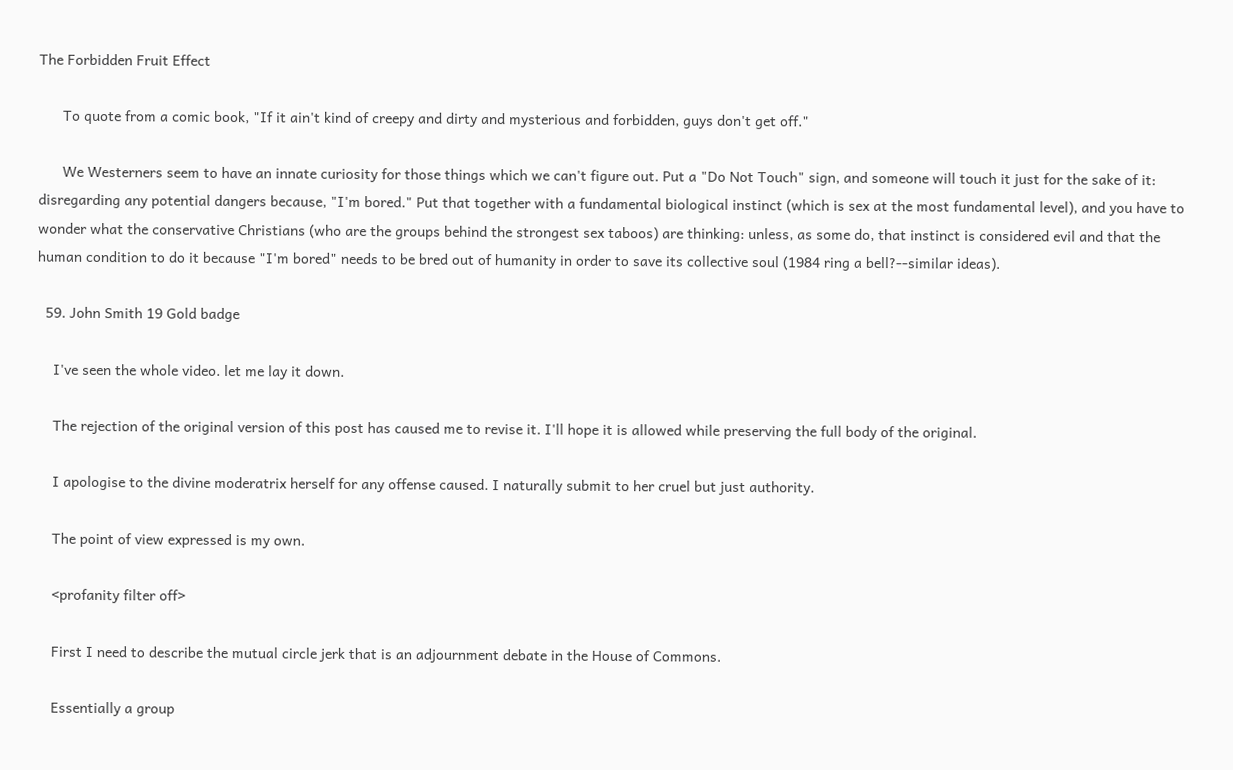The Forbidden Fruit Effect

      To quote from a comic book, "If it ain't kind of creepy and dirty and mysterious and forbidden, guys don't get off."

      We Westerners seem to have an innate curiosity for those things which we can't figure out. Put a "Do Not Touch" sign, and someone will touch it just for the sake of it: disregarding any potential dangers because, "I'm bored." Put that together with a fundamental biological instinct (which is sex at the most fundamental level), and you have to wonder what the conservative Christians (who are the groups behind the strongest sex taboos) are thinking: unless, as some do, that instinct is considered evil and that the human condition to do it because "I'm bored" needs to be bred out of humanity in order to save its collective soul (1984 ring a bell?--similar ideas).

  59. John Smith 19 Gold badge

    I've seen the whole video. let me lay it down.

    The rejection of the original version of this post has caused me to revise it. I'll hope it is allowed while preserving the full body of the original.

    I apologise to the divine moderatrix herself for any offense caused. I naturally submit to her cruel but just authority.

    The point of view expressed is my own.

    <profanity filter off>

    First I need to describe the mutual circle jerk that is an adjournment debate in the House of Commons.

    Essentially a group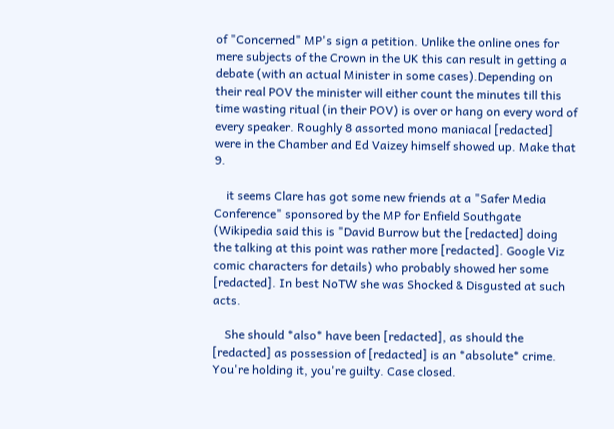of "Concerned" MP's sign a petition. Unlike the online ones for mere subjects of the Crown in the UK this can result in getting a debate (with an actual Minister in some cases).Depending on their real POV the minister will either count the minutes till this time wasting ritual (in their POV) is over or hang on every word of every speaker. Roughly 8 assorted mono maniacal [redacted] were in the Chamber and Ed Vaizey himself showed up. Make that 9.

    it seems Clare has got some new friends at a "Safer Media Conference" sponsored by the MP for Enfield Southgate (Wikipedia said this is "David Burrow but the [redacted] doing the talking at this point was rather more [redacted]. Google Viz comic characters for details) who probably showed her some [redacted]. In best NoTW she was Shocked & Disgusted at such acts.

    She should *also* have been [redacted], as should the [redacted] as possession of [redacted] is an *absolute* crime. You're holding it, you're guilty. Case closed.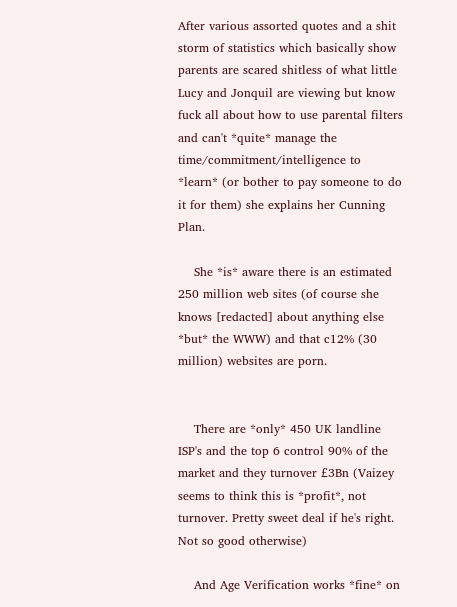After various assorted quotes and a shit storm of statistics which basically show parents are scared shitless of what little Lucy and Jonquil are viewing but know fuck all about how to use parental filters and can't *quite* manage the time/commitment/intelligence to *learn* (or bother to pay someone to do it for them) she explains her Cunning Plan.

    She *is* aware there is an estimated 250 million web sites (of course she knows [redacted] about anything else *but* the WWW) and that c12% (30 million) websites are porn.


    There are *only* 450 UK landline ISP's and the top 6 control 90% of the market and they turnover £3Bn (Vaizey seems to think this is *profit*, not turnover. Pretty sweet deal if he's right. Not so good otherwise)

    And Age Verification works *fine* on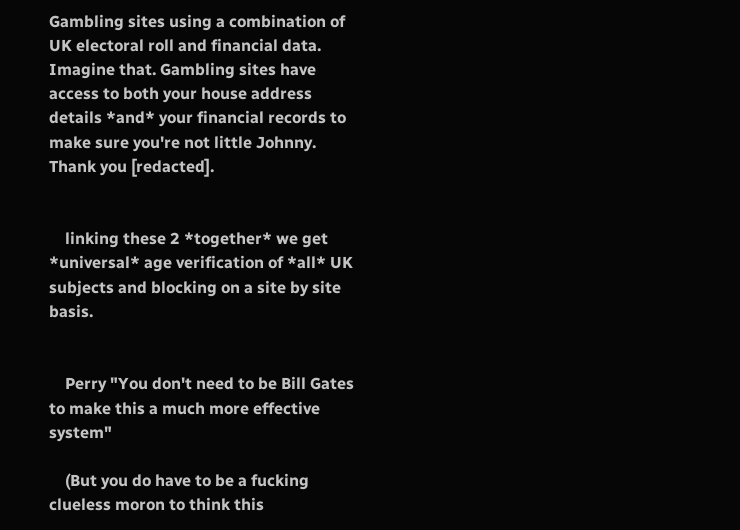Gambling sites using a combination of UK electoral roll and financial data. Imagine that. Gambling sites have access to both your house address details *and* your financial records to make sure you're not little Johnny. Thank you [redacted].


    linking these 2 *together* we get *universal* age verification of *all* UK subjects and blocking on a site by site basis.


    Perry "You don't need to be Bill Gates to make this a much more effective system"

    (But you do have to be a fucking clueless moron to think this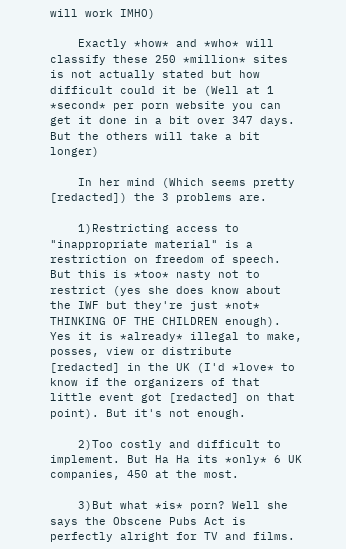will work IMHO)

    Exactly *how* and *who* will classify these 250 *million* sites is not actually stated but how difficult could it be (Well at 1 *second* per porn website you can get it done in a bit over 347 days. But the others will take a bit longer)

    In her mind (Which seems pretty [redacted]) the 3 problems are.

    1)Restricting access to "inappropriate material" is a restriction on freedom of speech. But this is *too* nasty not to restrict (yes she does know about the IWF but they're just *not* THINKING OF THE CHILDREN enough). Yes it is *already* illegal to make, posses, view or distribute [redacted] in the UK (I'd *love* to know if the organizers of that little event got [redacted] on that point). But it's not enough.

    2)Too costly and difficult to implement. But Ha Ha its *only* 6 UK companies, 450 at the most.

    3)But what *is* porn? Well she says the Obscene Pubs Act is perfectly alright for TV and films.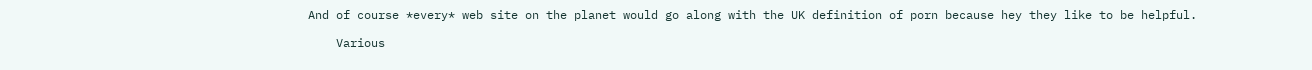And of course *every* web site on the planet would go along with the UK definition of porn because hey they like to be helpful.

    Various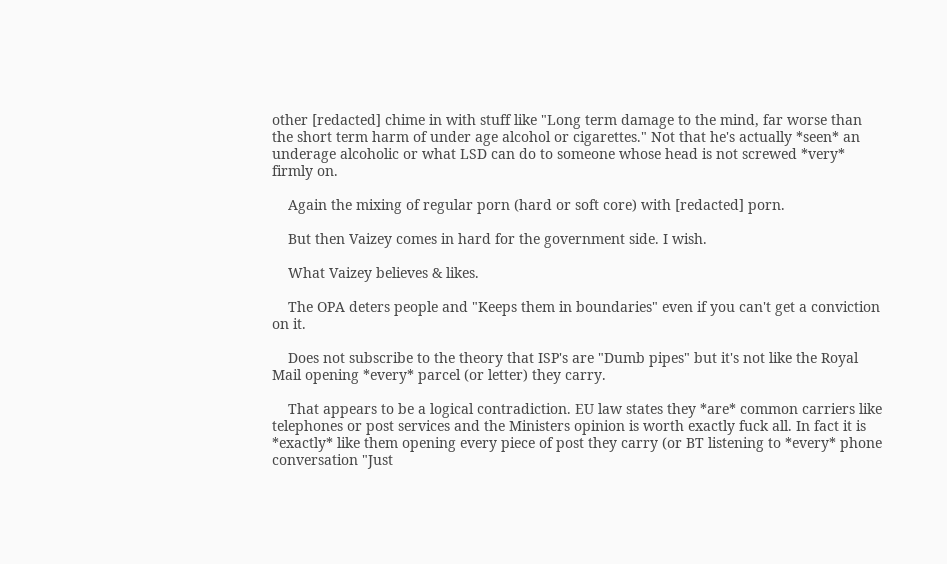other [redacted] chime in with stuff like "Long term damage to the mind, far worse than the short term harm of under age alcohol or cigarettes." Not that he's actually *seen* an underage alcoholic or what LSD can do to someone whose head is not screwed *very* firmly on.

    Again the mixing of regular porn (hard or soft core) with [redacted] porn.

    But then Vaizey comes in hard for the government side. I wish.

    What Vaizey believes & likes.

    The OPA deters people and "Keeps them in boundaries" even if you can't get a conviction on it.

    Does not subscribe to the theory that ISP's are "Dumb pipes" but it's not like the Royal Mail opening *every* parcel (or letter) they carry.

    That appears to be a logical contradiction. EU law states they *are* common carriers like telephones or post services and the Ministers opinion is worth exactly fuck all. In fact it is *exactly* like them opening every piece of post they carry (or BT listening to *every* phone conversation "Just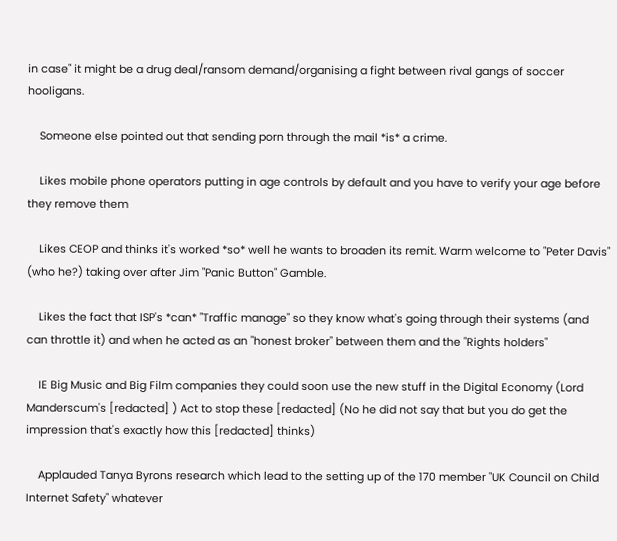in case" it might be a drug deal/ransom demand/organising a fight between rival gangs of soccer hooligans.

    Someone else pointed out that sending porn through the mail *is* a crime.

    Likes mobile phone operators putting in age controls by default and you have to verify your age before they remove them

    Likes CEOP and thinks it's worked *so* well he wants to broaden its remit. Warm welcome to "Peter Davis" (who he?) taking over after Jim "Panic Button" Gamble.

    Likes the fact that ISP's *can* "Traffic manage" so they know what's going through their systems (and can throttle it) and when he acted as an "honest broker" between them and the "Rights holders"

    IE Big Music and Big Film companies they could soon use the new stuff in the Digital Economy (Lord Manderscum's [redacted] ) Act to stop these [redacted] (No he did not say that but you do get the impression that's exactly how this [redacted] thinks)

    Applauded Tanya Byrons research which lead to the setting up of the 170 member "UK Council on Child Internet Safety" whatever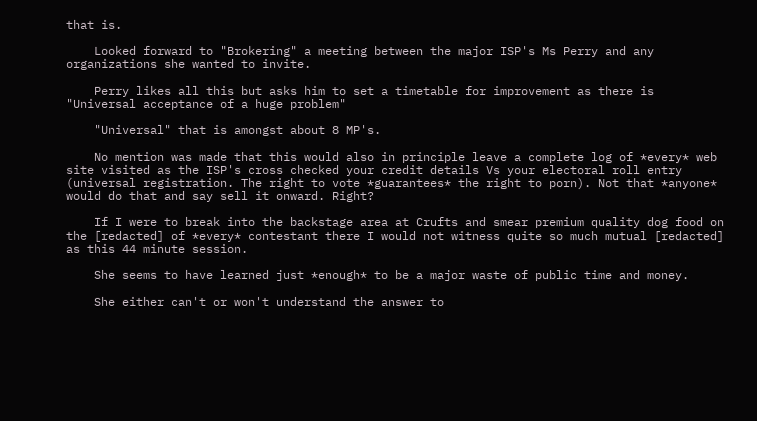that is.

    Looked forward to "Brokering" a meeting between the major ISP's Ms Perry and any organizations she wanted to invite.

    Perry likes all this but asks him to set a timetable for improvement as there is "Universal acceptance of a huge problem"

    "Universal" that is amongst about 8 MP's.

    No mention was made that this would also in principle leave a complete log of *every* web site visited as the ISP's cross checked your credit details Vs your electoral roll entry (universal registration. The right to vote *guarantees* the right to porn). Not that *anyone* would do that and say sell it onward. Right?

    If I were to break into the backstage area at Crufts and smear premium quality dog food on the [redacted] of *every* contestant there I would not witness quite so much mutual [redacted] as this 44 minute session.

    She seems to have learned just *enough* to be a major waste of public time and money.

    She either can't or won't understand the answer to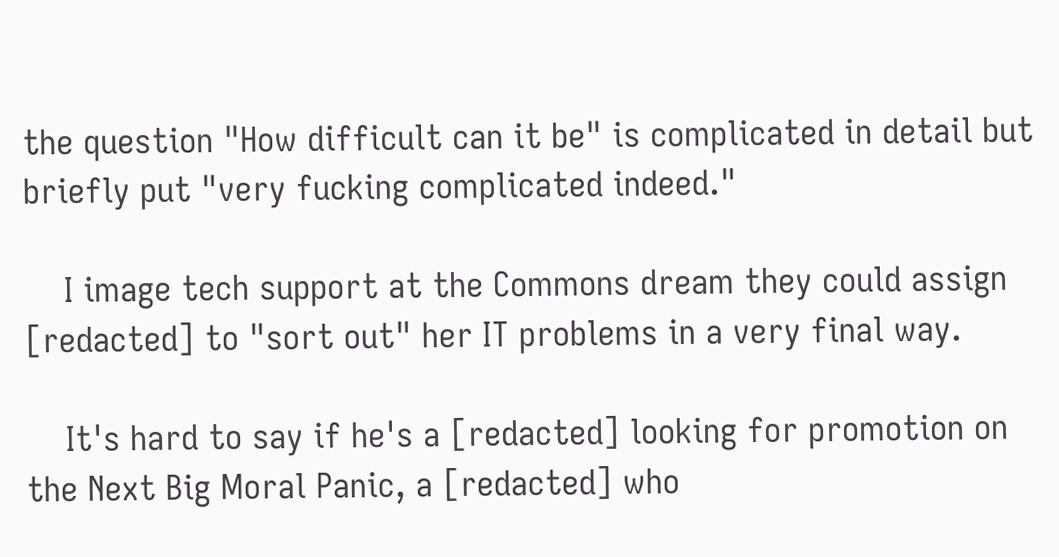the question "How difficult can it be" is complicated in detail but briefly put "very fucking complicated indeed."

    I image tech support at the Commons dream they could assign [redacted] to "sort out" her IT problems in a very final way.

    It's hard to say if he's a [redacted] looking for promotion on the Next Big Moral Panic, a [redacted] who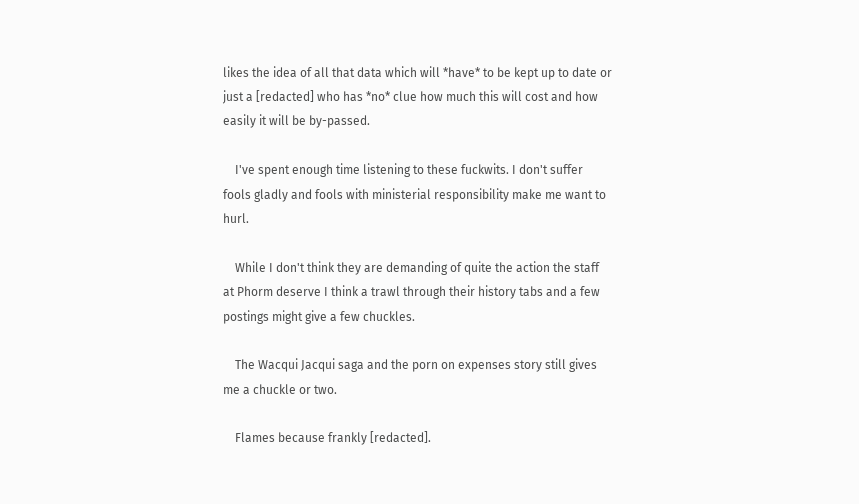likes the idea of all that data which will *have* to be kept up to date or just a [redacted] who has *no* clue how much this will cost and how easily it will be by-passed.

    I've spent enough time listening to these fuckwits. I don't suffer fools gladly and fools with ministerial responsibility make me want to hurl.

    While I don't think they are demanding of quite the action the staff at Phorm deserve I think a trawl through their history tabs and a few postings might give a few chuckles.

    The Wacqui Jacqui saga and the porn on expenses story still gives me a chuckle or two.

    Flames because frankly [redacted].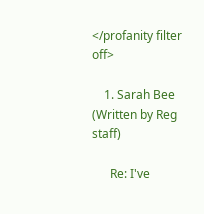</profanity filter off>

    1. Sarah Bee (Written by Reg staff)

      Re: I've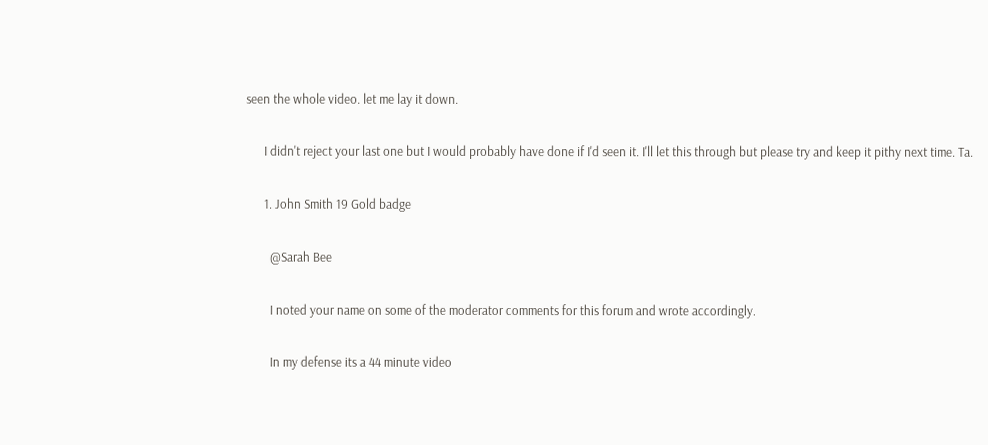seen the whole video. let me lay it down.

      I didn't reject your last one but I would probably have done if I'd seen it. I'll let this through but please try and keep it pithy next time. Ta.

      1. John Smith 19 Gold badge

        @Sarah Bee

        I noted your name on some of the moderator comments for this forum and wrote accordingly.

        In my defense its a 44 minute video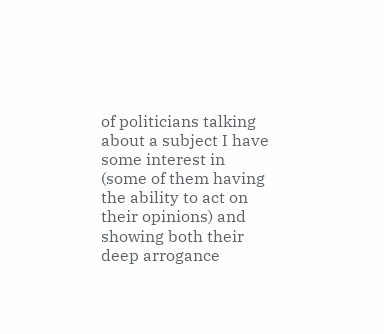of politicians talking about a subject I have some interest in (some of them having the ability to act on their opinions) and showing both their deep arrogance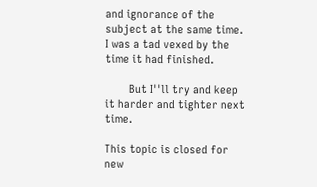and ignorance of the subject at the same time. I was a tad vexed by the time it had finished.

        But I''ll try and keep it harder and tighter next time.

This topic is closed for new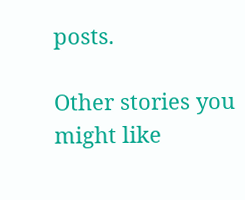posts.

Other stories you might like